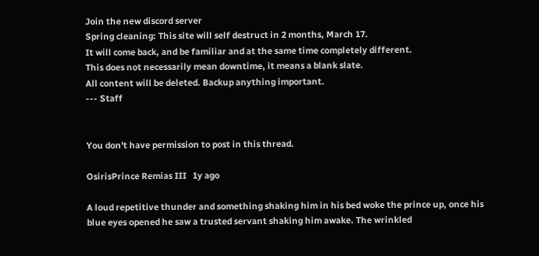Join the new discord server
Spring cleaning: This site will self destruct in 2 months, March 17.
It will come back, and be familiar and at the same time completely different.
This does not necessarily mean downtime, it means a blank slate.
All content will be deleted. Backup anything important.
--- Staff


You don't have permission to post in this thread.

OsirisPrince Remias III   1y ago

A loud repetitive thunder and something shaking him in his bed woke the prince up, once his blue eyes opened he saw a trusted servant shaking him awake. The wrinkled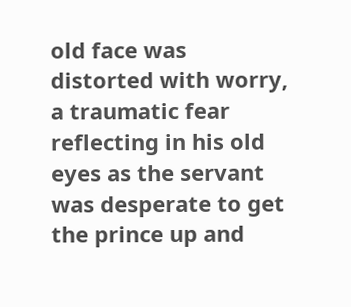old face was distorted with worry, a traumatic fear reflecting in his old eyes as the servant was desperate to get the prince up and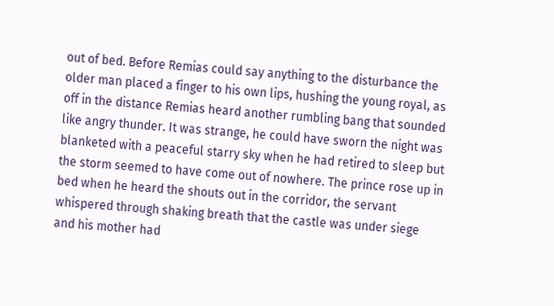out of bed. Before Remias could say anything to the disturbance the older man placed a finger to his own lips, hushing the young royal, as off in the distance Remias heard another rumbling bang that sounded like angry thunder. It was strange, he could have sworn the night was blanketed with a peaceful starry sky when he had retired to sleep but the storm seemed to have come out of nowhere. The prince rose up in bed when he heard the shouts out in the corridor, the servant whispered through shaking breath that the castle was under siege and his mother had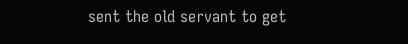sent the old servant to get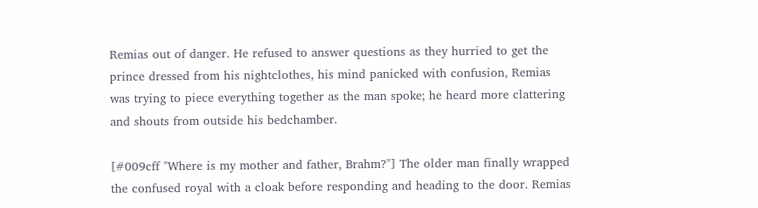Remias out of danger. He refused to answer questions as they hurried to get the prince dressed from his nightclothes, his mind panicked with confusion, Remias was trying to piece everything together as the man spoke; he heard more clattering and shouts from outside his bedchamber.

[#009cff "Where is my mother and father, Brahm?"] The older man finally wrapped the confused royal with a cloak before responding and heading to the door. Remias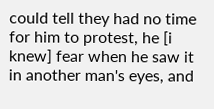could tell they had no time for him to protest, he [i knew] fear when he saw it in another man's eyes, and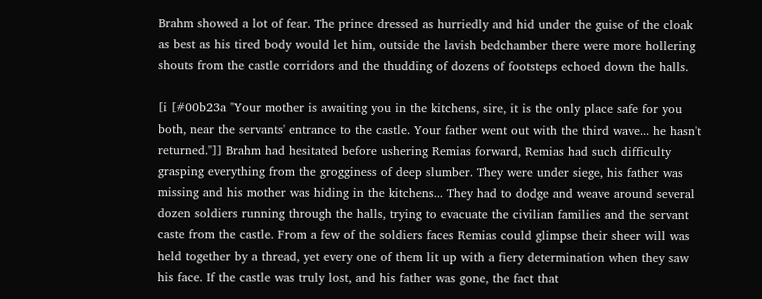Brahm showed a lot of fear. The prince dressed as hurriedly and hid under the guise of the cloak as best as his tired body would let him, outside the lavish bedchamber there were more hollering shouts from the castle corridors and the thudding of dozens of footsteps echoed down the halls.

[i [#00b23a "Your mother is awaiting you in the kitchens, sire, it is the only place safe for you both, near the servants' entrance to the castle. Your father went out with the third wave... he hasn't returned."]] Brahm had hesitated before ushering Remias forward, Remias had such difficulty grasping everything from the grogginess of deep slumber. They were under siege, his father was missing and his mother was hiding in the kitchens... They had to dodge and weave around several dozen soldiers running through the halls, trying to evacuate the civilian families and the servant caste from the castle. From a few of the soldiers faces Remias could glimpse their sheer will was held together by a thread, yet every one of them lit up with a fiery determination when they saw his face. If the castle was truly lost, and his father was gone, the fact that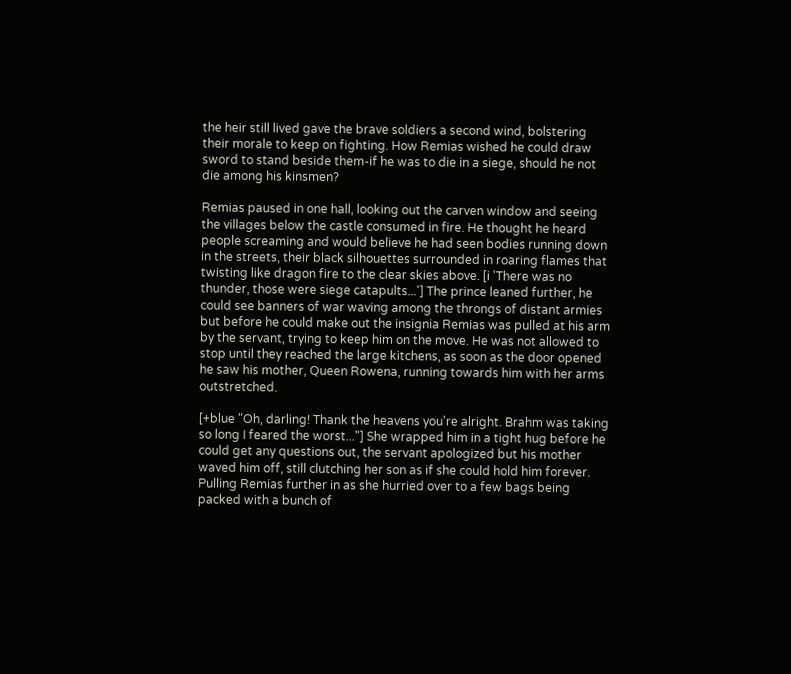the heir still lived gave the brave soldiers a second wind, bolstering their morale to keep on fighting. How Remias wished he could draw sword to stand beside them-if he was to die in a siege, should he not die among his kinsmen?

Remias paused in one hall, looking out the carven window and seeing the villages below the castle consumed in fire. He thought he heard people screaming and would believe he had seen bodies running down in the streets, their black silhouettes surrounded in roaring flames that twisting like dragon fire to the clear skies above. [i 'There was no thunder, those were siege catapults...'] The prince leaned further, he could see banners of war waving among the throngs of distant armies but before he could make out the insignia Remias was pulled at his arm by the servant, trying to keep him on the move. He was not allowed to stop until they reached the large kitchens, as soon as the door opened he saw his mother, Queen Rowena, running towards him with her arms outstretched.

[+blue "Oh, darling! Thank the heavens you're alright. Brahm was taking so long I feared the worst..."] She wrapped him in a tight hug before he could get any questions out, the servant apologized but his mother waved him off, still clutching her son as if she could hold him forever. Pulling Remias further in as she hurried over to a few bags being packed with a bunch of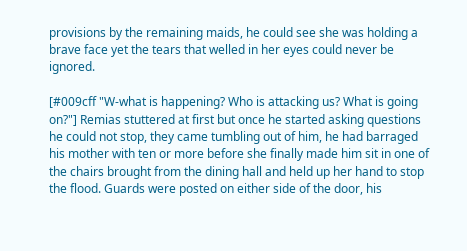provisions by the remaining maids, he could see she was holding a brave face yet the tears that welled in her eyes could never be ignored.

[#009cff "W-what is happening? Who is attacking us? What is going on?"] Remias stuttered at first but once he started asking questions he could not stop, they came tumbling out of him, he had barraged his mother with ten or more before she finally made him sit in one of the chairs brought from the dining hall and held up her hand to stop the flood. Guards were posted on either side of the door, his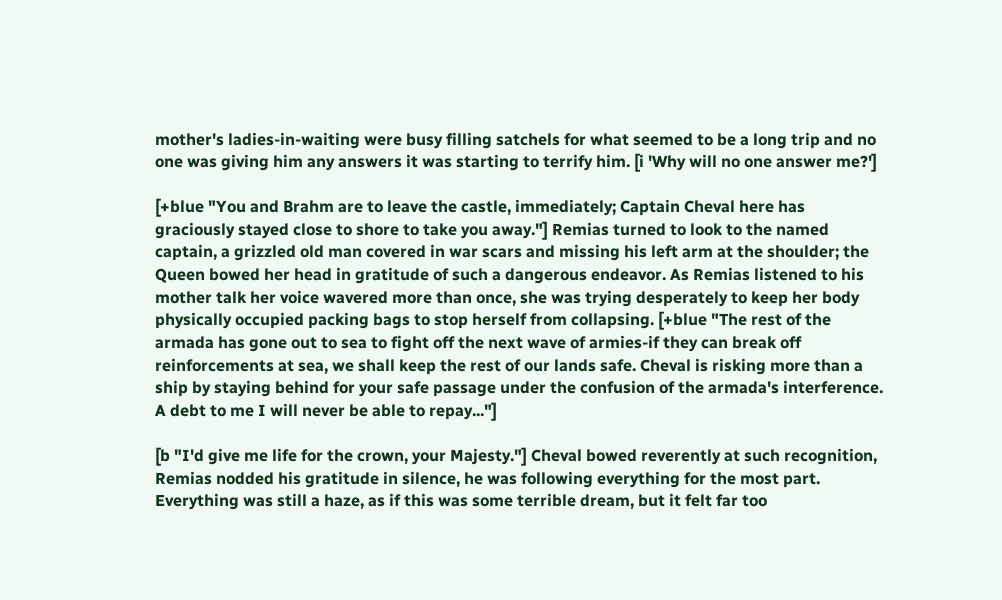mother's ladies-in-waiting were busy filling satchels for what seemed to be a long trip and no one was giving him any answers it was starting to terrify him. [i 'Why will no one answer me?']

[+blue "You and Brahm are to leave the castle, immediately; Captain Cheval here has graciously stayed close to shore to take you away."] Remias turned to look to the named captain, a grizzled old man covered in war scars and missing his left arm at the shoulder; the Queen bowed her head in gratitude of such a dangerous endeavor. As Remias listened to his mother talk her voice wavered more than once, she was trying desperately to keep her body physically occupied packing bags to stop herself from collapsing. [+blue "The rest of the armada has gone out to sea to fight off the next wave of armies-if they can break off reinforcements at sea, we shall keep the rest of our lands safe. Cheval is risking more than a ship by staying behind for your safe passage under the confusion of the armada's interference. A debt to me I will never be able to repay..."]

[b "I'd give me life for the crown, your Majesty."] Cheval bowed reverently at such recognition, Remias nodded his gratitude in silence, he was following everything for the most part. Everything was still a haze, as if this was some terrible dream, but it felt far too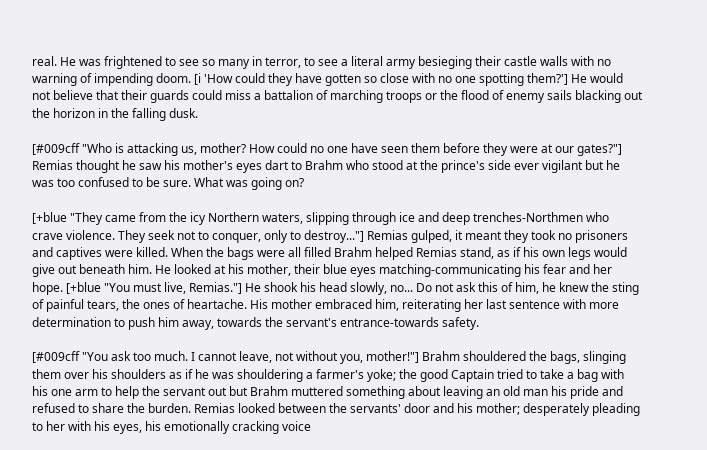real. He was frightened to see so many in terror, to see a literal army besieging their castle walls with no warning of impending doom. [i 'How could they have gotten so close with no one spotting them?'] He would not believe that their guards could miss a battalion of marching troops or the flood of enemy sails blacking out the horizon in the falling dusk.

[#009cff "Who is attacking us, mother? How could no one have seen them before they were at our gates?"] Remias thought he saw his mother's eyes dart to Brahm who stood at the prince's side ever vigilant but he was too confused to be sure. What was going on?

[+blue "They came from the icy Northern waters, slipping through ice and deep trenches-Northmen who crave violence. They seek not to conquer, only to destroy..."] Remias gulped, it meant they took no prisoners and captives were killed. When the bags were all filled Brahm helped Remias stand, as if his own legs would give out beneath him. He looked at his mother, their blue eyes matching-communicating his fear and her hope. [+blue "You must live, Remias."] He shook his head slowly, no... Do not ask this of him, he knew the sting of painful tears, the ones of heartache. His mother embraced him, reiterating her last sentence with more determination to push him away, towards the servant's entrance-towards safety.

[#009cff "You ask too much. I cannot leave, not without you, mother!"] Brahm shouldered the bags, slinging them over his shoulders as if he was shouldering a farmer's yoke; the good Captain tried to take a bag with his one arm to help the servant out but Brahm muttered something about leaving an old man his pride and refused to share the burden. Remias looked between the servants' door and his mother; desperately pleading to her with his eyes, his emotionally cracking voice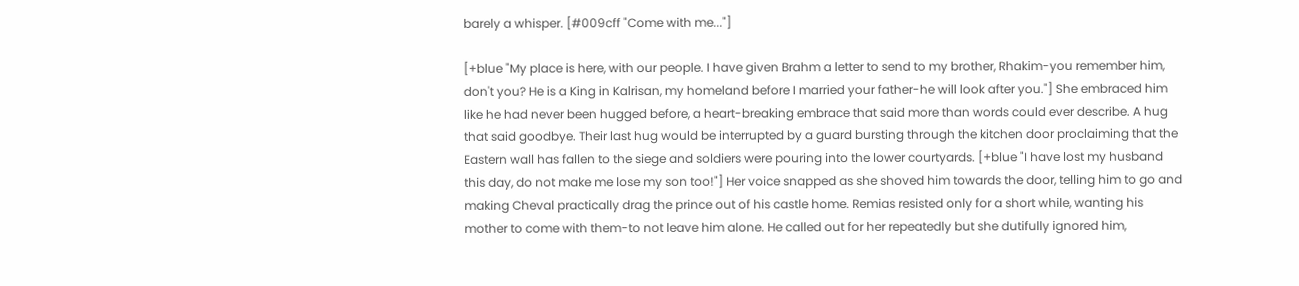barely a whisper. [#009cff "Come with me..."]

[+blue "My place is here, with our people. I have given Brahm a letter to send to my brother, Rhakim-you remember him, don't you? He is a King in Kalrisan, my homeland before I married your father-he will look after you."] She embraced him like he had never been hugged before, a heart-breaking embrace that said more than words could ever describe. A hug that said goodbye. Their last hug would be interrupted by a guard bursting through the kitchen door proclaiming that the Eastern wall has fallen to the siege and soldiers were pouring into the lower courtyards. [+blue "I have lost my husband this day, do not make me lose my son too!"] Her voice snapped as she shoved him towards the door, telling him to go and making Cheval practically drag the prince out of his castle home. Remias resisted only for a short while, wanting his mother to come with them-to not leave him alone. He called out for her repeatedly but she dutifully ignored him,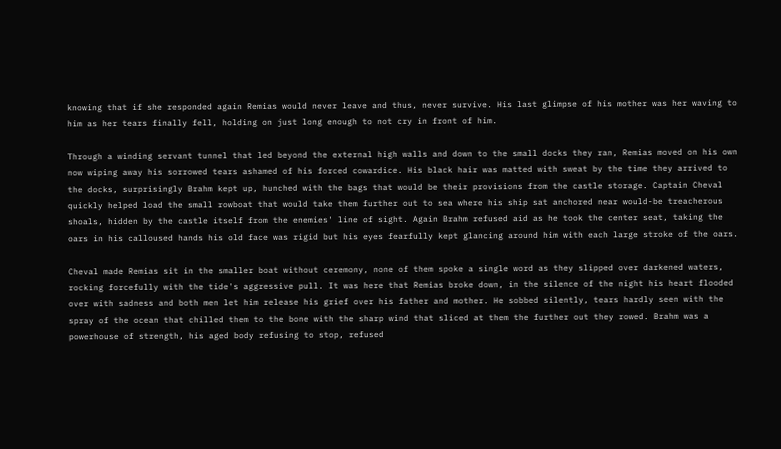knowing that if she responded again Remias would never leave and thus, never survive. His last glimpse of his mother was her waving to him as her tears finally fell, holding on just long enough to not cry in front of him.

Through a winding servant tunnel that led beyond the external high walls and down to the small docks they ran, Remias moved on his own now wiping away his sorrowed tears ashamed of his forced cowardice. His black hair was matted with sweat by the time they arrived to the docks, surprisingly Brahm kept up, hunched with the bags that would be their provisions from the castle storage. Captain Cheval quickly helped load the small rowboat that would take them further out to sea where his ship sat anchored near would-be treacherous shoals, hidden by the castle itself from the enemies' line of sight. Again Brahm refused aid as he took the center seat, taking the oars in his calloused hands his old face was rigid but his eyes fearfully kept glancing around him with each large stroke of the oars.

Cheval made Remias sit in the smaller boat without ceremony, none of them spoke a single word as they slipped over darkened waters, rocking forcefully with the tide's aggressive pull. It was here that Remias broke down, in the silence of the night his heart flooded over with sadness and both men let him release his grief over his father and mother. He sobbed silently, tears hardly seen with the spray of the ocean that chilled them to the bone with the sharp wind that sliced at them the further out they rowed. Brahm was a powerhouse of strength, his aged body refusing to stop, refused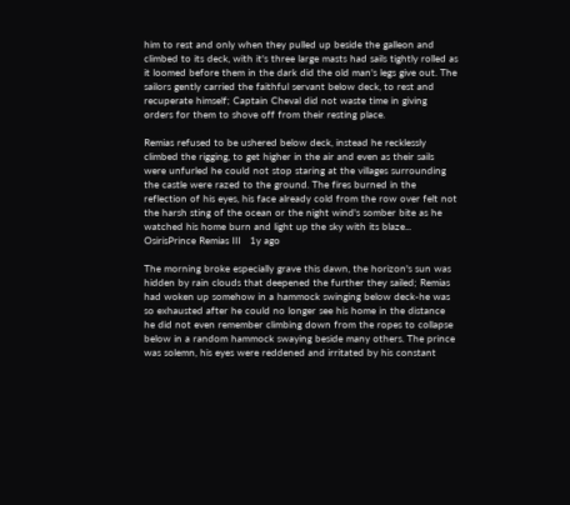him to rest and only when they pulled up beside the galleon and climbed to its deck, with it's three large masts had sails tightly rolled as it loomed before them in the dark did the old man's legs give out. The sailors gently carried the faithful servant below deck, to rest and recuperate himself; Captain Cheval did not waste time in giving orders for them to shove off from their resting place.

Remias refused to be ushered below deck, instead he recklessly climbed the rigging, to get higher in the air and even as their sails were unfurled he could not stop staring at the villages surrounding the castle were razed to the ground. The fires burned in the reflection of his eyes, his face already cold from the row over felt not the harsh sting of the ocean or the night wind's somber bite as he watched his home burn and light up the sky with its blaze...
OsirisPrince Remias III   1y ago

The morning broke especially grave this dawn, the horizon's sun was hidden by rain clouds that deepened the further they sailed; Remias had woken up somehow in a hammock swinging below deck-he was so exhausted after he could no longer see his home in the distance he did not even remember climbing down from the ropes to collapse below in a random hammock swaying beside many others. The prince was solemn, his eyes were reddened and irritated by his constant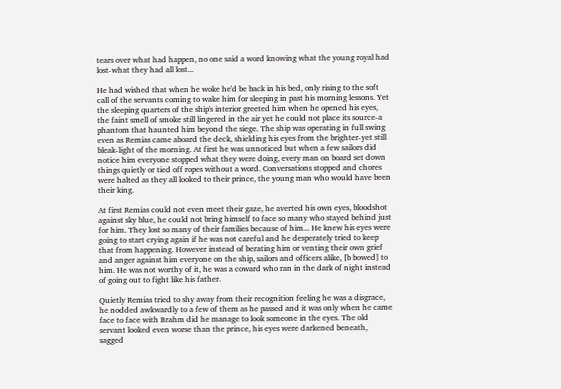tears over what had happen, no one said a word knowing what the young royal had lost-what they had all lost...

He had wished that when he woke he'd be back in his bed, only rising to the soft call of the servants coming to wake him for sleeping in past his morning lessons. Yet the sleeping quarters of the ship's interior greeted him when he opened his eyes, the faint smell of smoke still lingered in the air yet he could not place its source-a phantom that haunted him beyond the siege. The ship was operating in full swing even as Remias came aboard the deck, shielding his eyes from the brighter-yet still bleak-light of the morning. At first he was unnoticed but when a few sailors did notice him everyone stopped what they were doing, every man on board set down things quietly or tied off ropes without a word. Conversations stopped and chores were halted as they all looked to their prince, the young man who would have been their king.

At first Remias could not even meet their gaze, he averted his own eyes, bloodshot against sky blue, he could not bring himself to face so many who stayed behind just for him. They lost so many of their families because of him... He knew his eyes were going to start crying again if he was not careful and he desperately tried to keep that from happening. However instead of berating him or venting their own grief and anger against him everyone on the ship, sailors and officers alike, [b bowed] to him. He was not worthy of it, he was a coward who ran in the dark of night instead of going out to fight like his father.

Quietly Remias tried to shy away from their recognition feeling he was a disgrace, he nodded awkwardly to a few of them as he passed and it was only when he came face to face with Brahm did he manage to look someone in the eyes. The old servant looked even worse than the prince, his eyes were darkened beneath, sagged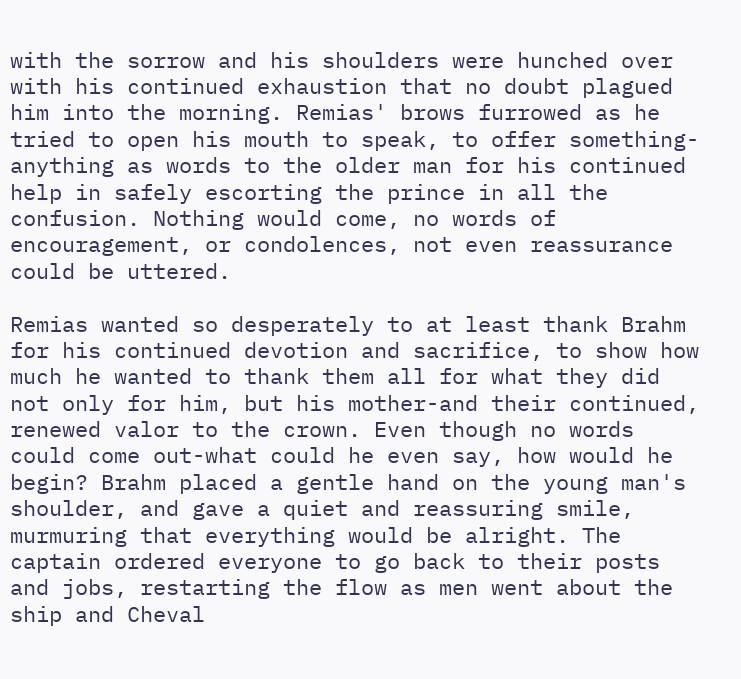with the sorrow and his shoulders were hunched over with his continued exhaustion that no doubt plagued him into the morning. Remias' brows furrowed as he tried to open his mouth to speak, to offer something-anything as words to the older man for his continued help in safely escorting the prince in all the confusion. Nothing would come, no words of encouragement, or condolences, not even reassurance could be uttered.

Remias wanted so desperately to at least thank Brahm for his continued devotion and sacrifice, to show how much he wanted to thank them all for what they did not only for him, but his mother-and their continued, renewed valor to the crown. Even though no words could come out-what could he even say, how would he begin? Brahm placed a gentle hand on the young man's shoulder, and gave a quiet and reassuring smile, murmuring that everything would be alright. The captain ordered everyone to go back to their posts and jobs, restarting the flow as men went about the ship and Cheval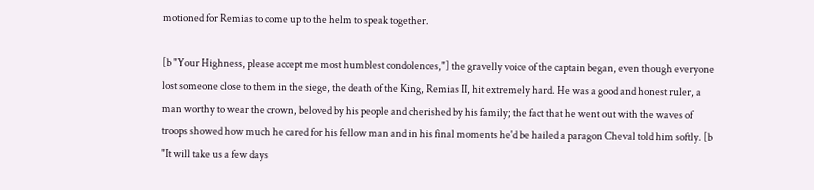motioned for Remias to come up to the helm to speak together.

[b "Your Highness, please accept me most humblest condolences,"] the gravelly voice of the captain began, even though everyone lost someone close to them in the siege, the death of the King, Remias II, hit extremely hard. He was a good and honest ruler, a man worthy to wear the crown, beloved by his people and cherished by his family; the fact that he went out with the waves of troops showed how much he cared for his fellow man and in his final moments he'd be hailed a paragon Cheval told him softly. [b "It will take us a few days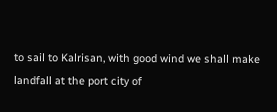to sail to Kalrisan, with good wind we shall make landfall at the port city of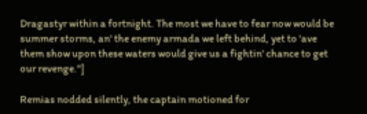Dragastyr within a fortnight. The most we have to fear now would be summer storms, an' the enemy armada we left behind, yet to 'ave them show upon these waters would give us a fightin' chance to get our revenge."]

Remias nodded silently, the captain motioned for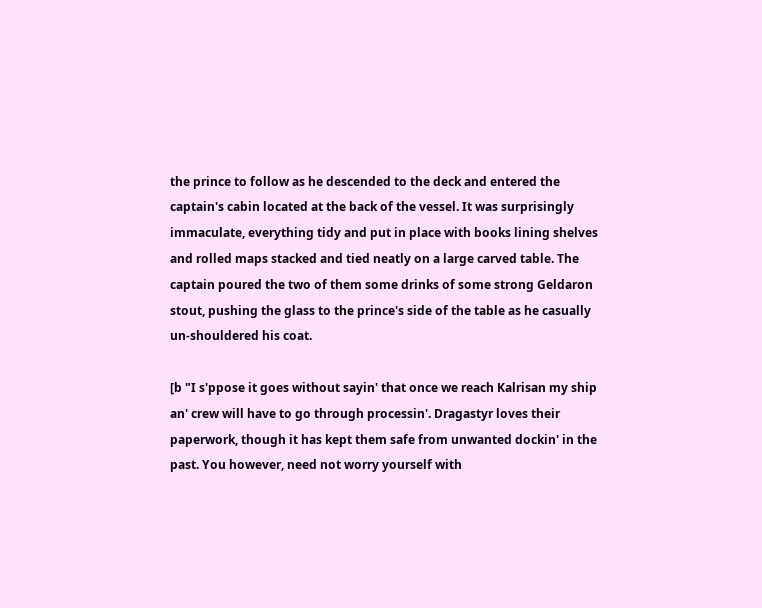the prince to follow as he descended to the deck and entered the captain's cabin located at the back of the vessel. It was surprisingly immaculate, everything tidy and put in place with books lining shelves and rolled maps stacked and tied neatly on a large carved table. The captain poured the two of them some drinks of some strong Geldaron stout, pushing the glass to the prince's side of the table as he casually un-shouldered his coat.

[b "I s'ppose it goes without sayin' that once we reach Kalrisan my ship an' crew will have to go through processin'. Dragastyr loves their paperwork, though it has kept them safe from unwanted dockin' in the past. You however, need not worry yourself with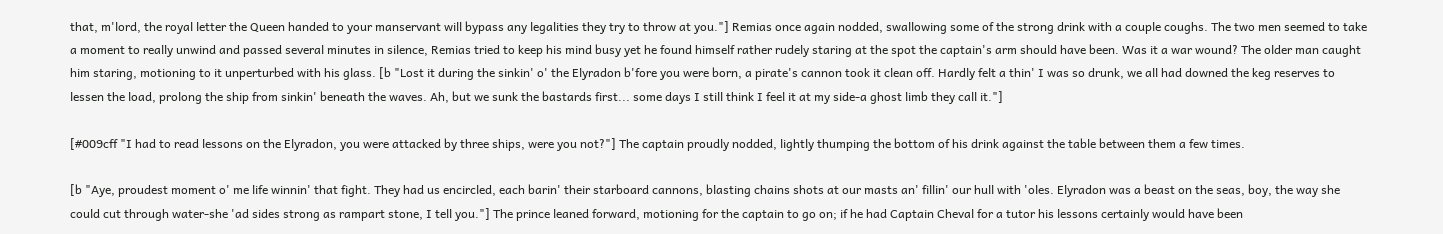that, m'lord, the royal letter the Queen handed to your manservant will bypass any legalities they try to throw at you."] Remias once again nodded, swallowing some of the strong drink with a couple coughs. The two men seemed to take a moment to really unwind and passed several minutes in silence, Remias tried to keep his mind busy yet he found himself rather rudely staring at the spot the captain's arm should have been. Was it a war wound? The older man caught him staring, motioning to it unperturbed with his glass. [b "Lost it during the sinkin' o' the Elyradon b'fore you were born, a pirate's cannon took it clean off. Hardly felt a thin' I was so drunk, we all had downed the keg reserves to lessen the load, prolong the ship from sinkin' beneath the waves. Ah, but we sunk the bastards first... some days I still think I feel it at my side-a ghost limb they call it."]

[#009cff "I had to read lessons on the Elyradon, you were attacked by three ships, were you not?"] The captain proudly nodded, lightly thumping the bottom of his drink against the table between them a few times.

[b "Aye, proudest moment o' me life winnin' that fight. They had us encircled, each barin' their starboard cannons, blasting chains shots at our masts an' fillin' our hull with 'oles. Elyradon was a beast on the seas, boy, the way she could cut through water-she 'ad sides strong as rampart stone, I tell you."] The prince leaned forward, motioning for the captain to go on; if he had Captain Cheval for a tutor his lessons certainly would have been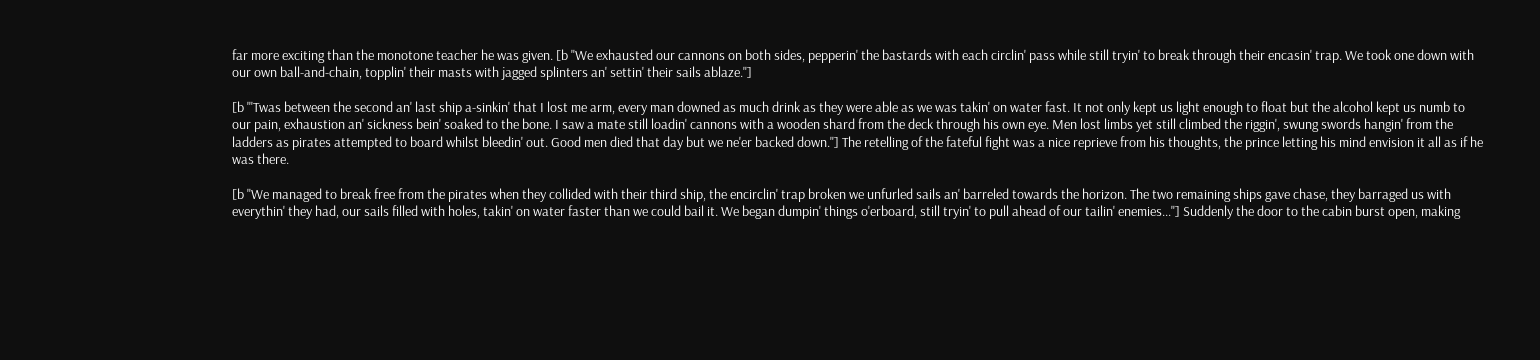far more exciting than the monotone teacher he was given. [b "We exhausted our cannons on both sides, pepperin' the bastards with each circlin' pass while still tryin' to break through their encasin' trap. We took one down with our own ball-and-chain, topplin' their masts with jagged splinters an' settin' their sails ablaze."]

[b "'Twas between the second an' last ship a-sinkin' that I lost me arm, every man downed as much drink as they were able as we was takin' on water fast. It not only kept us light enough to float but the alcohol kept us numb to our pain, exhaustion an' sickness bein' soaked to the bone. I saw a mate still loadin' cannons with a wooden shard from the deck through his own eye. Men lost limbs yet still climbed the riggin', swung swords hangin' from the ladders as pirates attempted to board whilst bleedin' out. Good men died that day but we ne'er backed down."] The retelling of the fateful fight was a nice reprieve from his thoughts, the prince letting his mind envision it all as if he was there.

[b "We managed to break free from the pirates when they collided with their third ship, the encirclin' trap broken we unfurled sails an' barreled towards the horizon. The two remaining ships gave chase, they barraged us with everythin' they had, our sails filled with holes, takin' on water faster than we could bail it. We began dumpin' things o'erboard, still tryin' to pull ahead of our tailin' enemies..."] Suddenly the door to the cabin burst open, making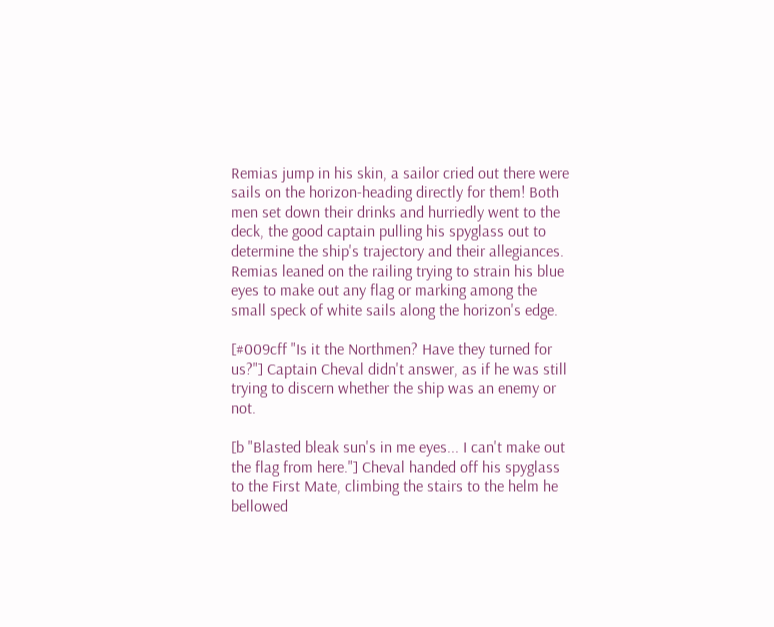Remias jump in his skin, a sailor cried out there were sails on the horizon-heading directly for them! Both men set down their drinks and hurriedly went to the deck, the good captain pulling his spyglass out to determine the ship's trajectory and their allegiances. Remias leaned on the railing trying to strain his blue eyes to make out any flag or marking among the small speck of white sails along the horizon's edge.

[#009cff "Is it the Northmen? Have they turned for us?"] Captain Cheval didn't answer, as if he was still trying to discern whether the ship was an enemy or not.

[b "Blasted bleak sun's in me eyes... I can't make out the flag from here."] Cheval handed off his spyglass to the First Mate, climbing the stairs to the helm he bellowed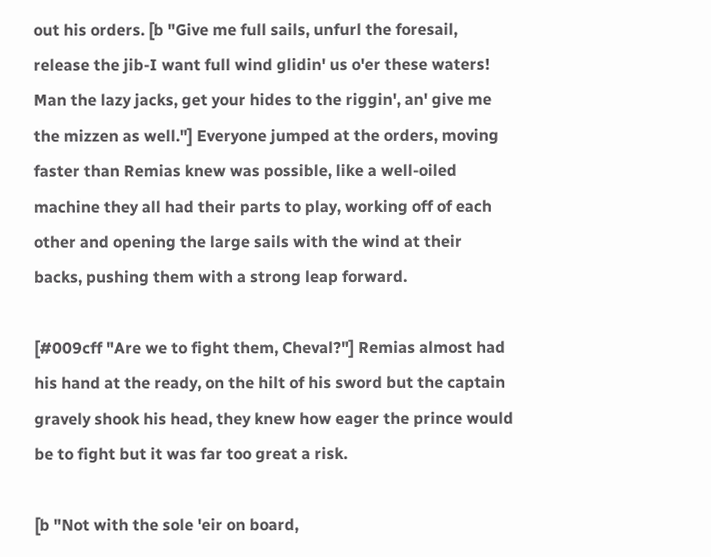out his orders. [b "Give me full sails, unfurl the foresail, release the jib-I want full wind glidin' us o'er these waters! Man the lazy jacks, get your hides to the riggin', an' give me the mizzen as well."] Everyone jumped at the orders, moving faster than Remias knew was possible, like a well-oiled machine they all had their parts to play, working off of each other and opening the large sails with the wind at their backs, pushing them with a strong leap forward.

[#009cff "Are we to fight them, Cheval?"] Remias almost had his hand at the ready, on the hilt of his sword but the captain gravely shook his head, they knew how eager the prince would be to fight but it was far too great a risk.

[b "Not with the sole 'eir on board,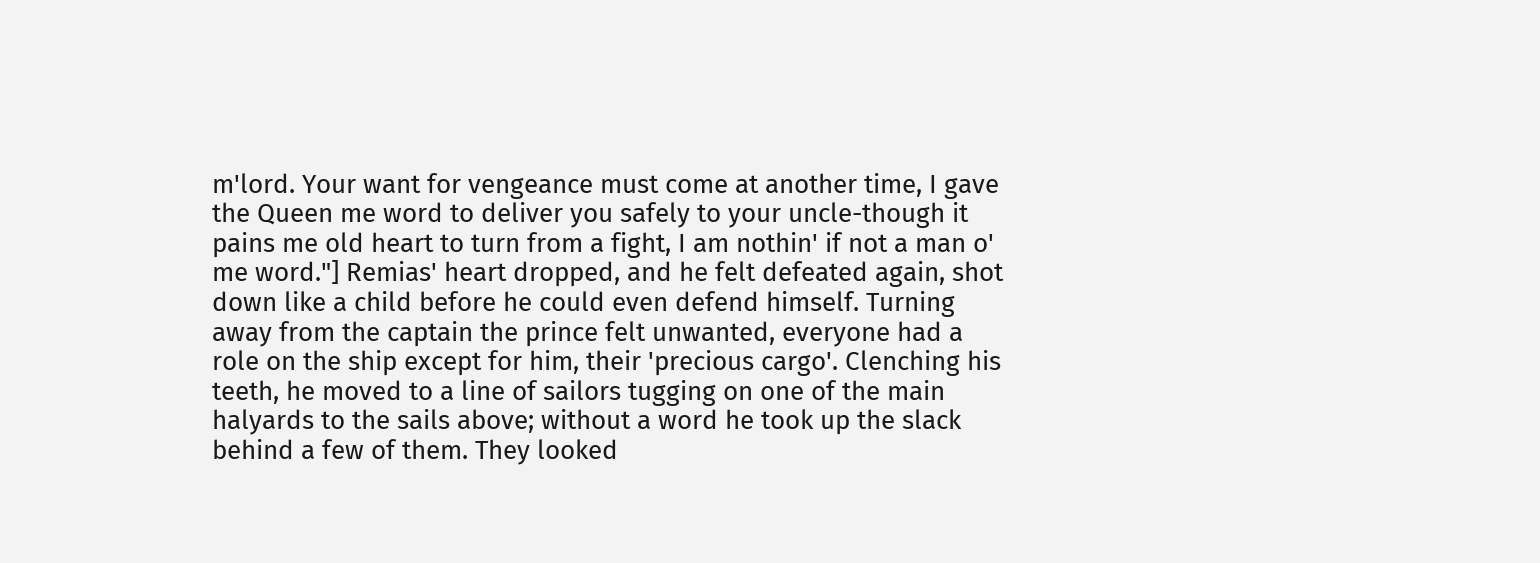m'lord. Your want for vengeance must come at another time, I gave the Queen me word to deliver you safely to your uncle-though it pains me old heart to turn from a fight, I am nothin' if not a man o' me word."] Remias' heart dropped, and he felt defeated again, shot down like a child before he could even defend himself. Turning away from the captain the prince felt unwanted, everyone had a role on the ship except for him, their 'precious cargo'. Clenching his teeth, he moved to a line of sailors tugging on one of the main halyards to the sails above; without a word he took up the slack behind a few of them. They looked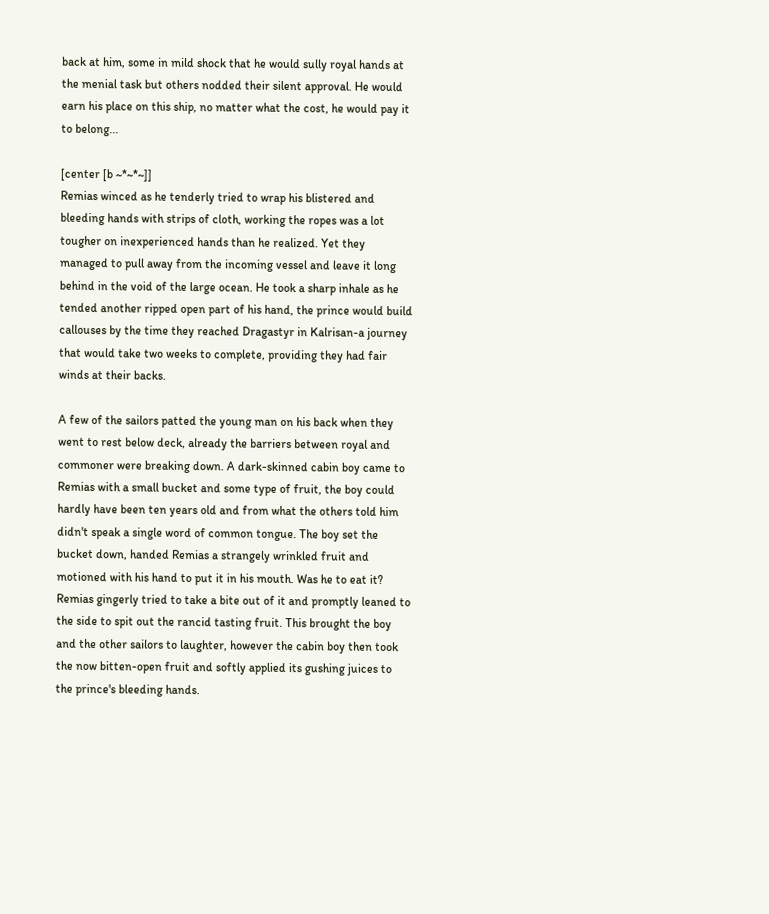back at him, some in mild shock that he would sully royal hands at the menial task but others nodded their silent approval. He would earn his place on this ship, no matter what the cost, he would pay it to belong...

[center [b ~*~*~]]
Remias winced as he tenderly tried to wrap his blistered and bleeding hands with strips of cloth, working the ropes was a lot tougher on inexperienced hands than he realized. Yet they managed to pull away from the incoming vessel and leave it long behind in the void of the large ocean. He took a sharp inhale as he tended another ripped open part of his hand, the prince would build callouses by the time they reached Dragastyr in Kalrisan-a journey that would take two weeks to complete, providing they had fair winds at their backs.

A few of the sailors patted the young man on his back when they went to rest below deck, already the barriers between royal and commoner were breaking down. A dark-skinned cabin boy came to Remias with a small bucket and some type of fruit, the boy could hardly have been ten years old and from what the others told him didn't speak a single word of common tongue. The boy set the bucket down, handed Remias a strangely wrinkled fruit and motioned with his hand to put it in his mouth. Was he to eat it? Remias gingerly tried to take a bite out of it and promptly leaned to the side to spit out the rancid tasting fruit. This brought the boy and the other sailors to laughter, however the cabin boy then took the now bitten-open fruit and softly applied its gushing juices to the prince's bleeding hands.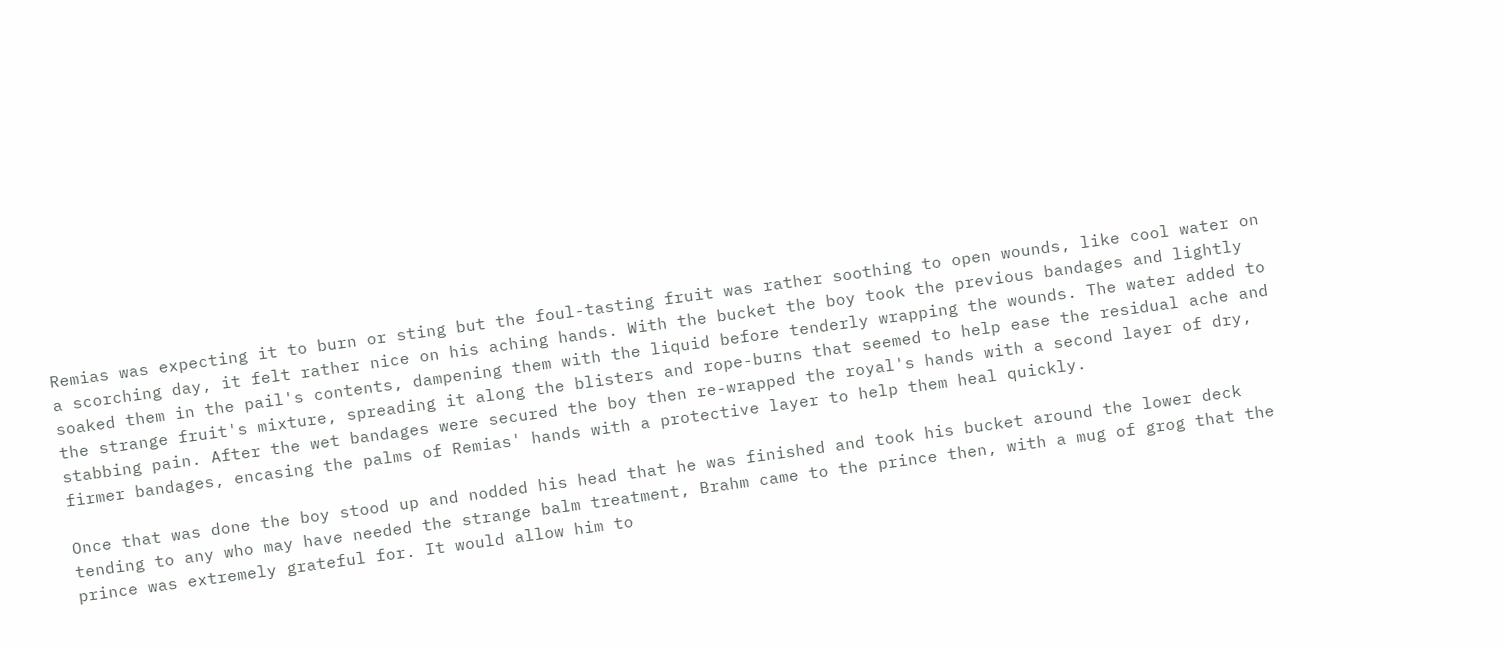Remias was expecting it to burn or sting but the foul-tasting fruit was rather soothing to open wounds, like cool water on a scorching day, it felt rather nice on his aching hands. With the bucket the boy took the previous bandages and lightly soaked them in the pail's contents, dampening them with the liquid before tenderly wrapping the wounds. The water added to the strange fruit's mixture, spreading it along the blisters and rope-burns that seemed to help ease the residual ache and stabbing pain. After the wet bandages were secured the boy then re-wrapped the royal's hands with a second layer of dry, firmer bandages, encasing the palms of Remias' hands with a protective layer to help them heal quickly.

Once that was done the boy stood up and nodded his head that he was finished and took his bucket around the lower deck tending to any who may have needed the strange balm treatment, Brahm came to the prince then, with a mug of grog that the prince was extremely grateful for. It would allow him to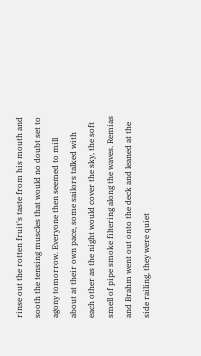rinse out the rotten fruit's taste from his mouth and sooth the tensing muscles that would no doubt set to agony tomorrow. Everyone then seemed to mill about at their own pace, some sailors talked with each other as the night would cover the sky, the soft smell of pipe smoke filtering along the waves. Remias and Brahm went out onto the deck and leaned at the side railing, they were quiet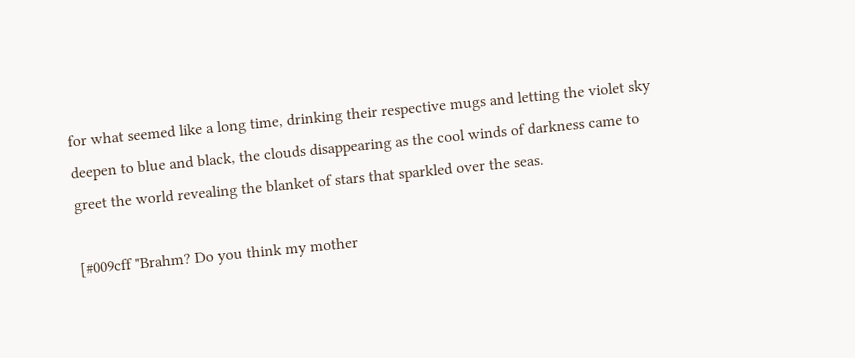for what seemed like a long time, drinking their respective mugs and letting the violet sky deepen to blue and black, the clouds disappearing as the cool winds of darkness came to greet the world revealing the blanket of stars that sparkled over the seas.

[#009cff "Brahm? Do you think my mother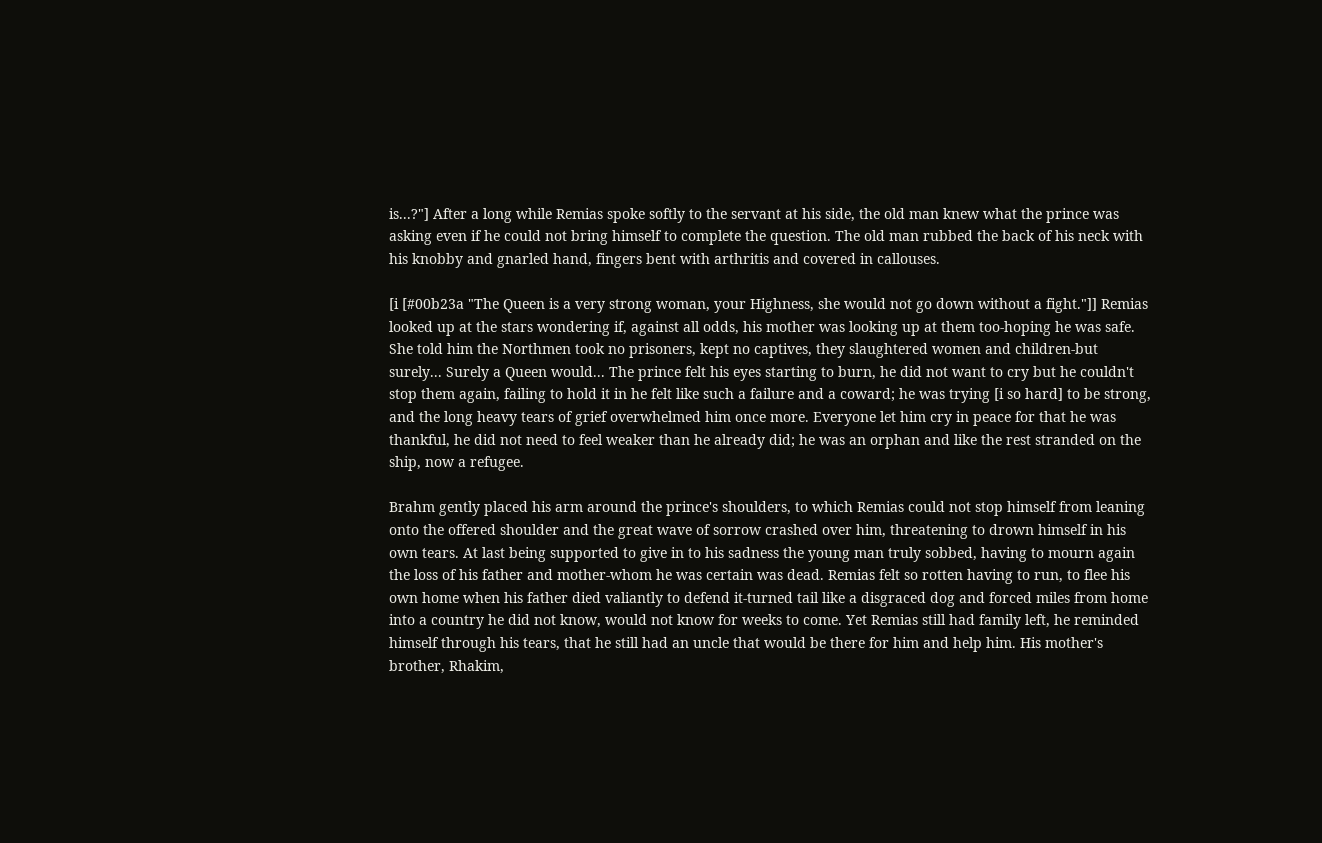is...?"] After a long while Remias spoke softly to the servant at his side, the old man knew what the prince was asking even if he could not bring himself to complete the question. The old man rubbed the back of his neck with his knobby and gnarled hand, fingers bent with arthritis and covered in callouses.

[i [#00b23a "The Queen is a very strong woman, your Highness, she would not go down without a fight."]] Remias looked up at the stars wondering if, against all odds, his mother was looking up at them too-hoping he was safe. She told him the Northmen took no prisoners, kept no captives, they slaughtered women and children-but surely... Surely a Queen would... The prince felt his eyes starting to burn, he did not want to cry but he couldn't stop them again, failing to hold it in he felt like such a failure and a coward; he was trying [i so hard] to be strong, and the long heavy tears of grief overwhelmed him once more. Everyone let him cry in peace for that he was thankful, he did not need to feel weaker than he already did; he was an orphan and like the rest stranded on the ship, now a refugee.

Brahm gently placed his arm around the prince's shoulders, to which Remias could not stop himself from leaning onto the offered shoulder and the great wave of sorrow crashed over him, threatening to drown himself in his own tears. At last being supported to give in to his sadness the young man truly sobbed, having to mourn again the loss of his father and mother-whom he was certain was dead. Remias felt so rotten having to run, to flee his own home when his father died valiantly to defend it-turned tail like a disgraced dog and forced miles from home into a country he did not know, would not know for weeks to come. Yet Remias still had family left, he reminded himself through his tears, that he still had an uncle that would be there for him and help him. His mother's brother, Rhakim,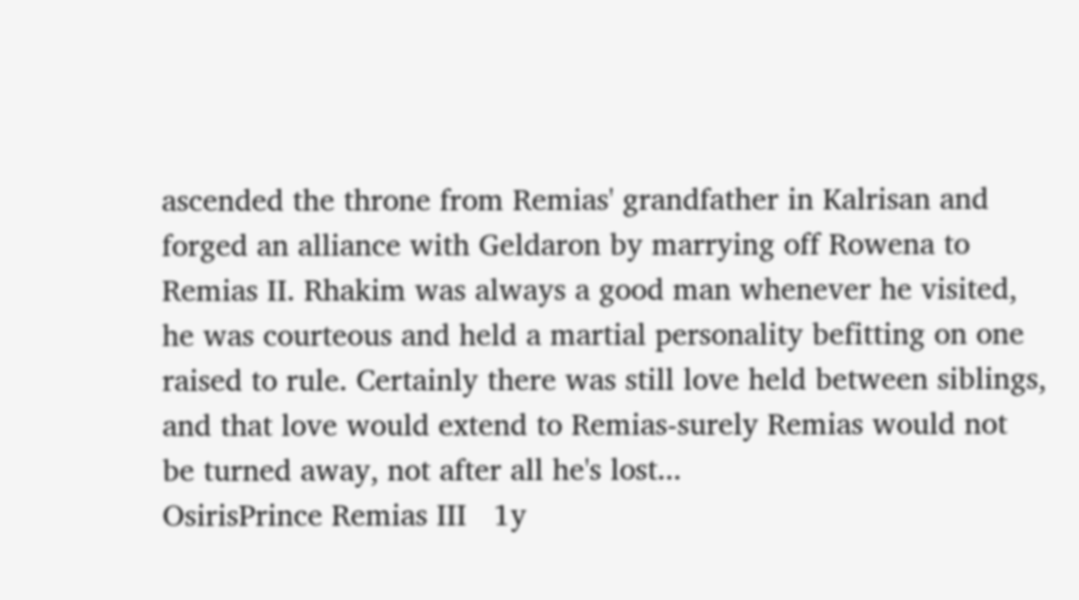ascended the throne from Remias' grandfather in Kalrisan and forged an alliance with Geldaron by marrying off Rowena to Remias II. Rhakim was always a good man whenever he visited, he was courteous and held a martial personality befitting on one raised to rule. Certainly there was still love held between siblings, and that love would extend to Remias-surely Remias would not be turned away, not after all he's lost...
OsirisPrince Remias III   1y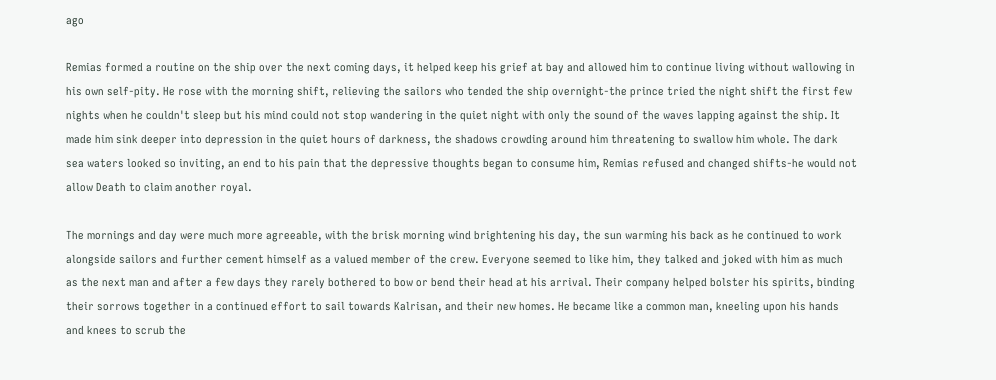ago

Remias formed a routine on the ship over the next coming days, it helped keep his grief at bay and allowed him to continue living without wallowing in his own self-pity. He rose with the morning shift, relieving the sailors who tended the ship overnight-the prince tried the night shift the first few nights when he couldn't sleep but his mind could not stop wandering in the quiet night with only the sound of the waves lapping against the ship. It made him sink deeper into depression in the quiet hours of darkness, the shadows crowding around him threatening to swallow him whole. The dark sea waters looked so inviting, an end to his pain that the depressive thoughts began to consume him, Remias refused and changed shifts-he would not allow Death to claim another royal.

The mornings and day were much more agreeable, with the brisk morning wind brightening his day, the sun warming his back as he continued to work alongside sailors and further cement himself as a valued member of the crew. Everyone seemed to like him, they talked and joked with him as much as the next man and after a few days they rarely bothered to bow or bend their head at his arrival. Their company helped bolster his spirits, binding their sorrows together in a continued effort to sail towards Kalrisan, and their new homes. He became like a common man, kneeling upon his hands and knees to scrub the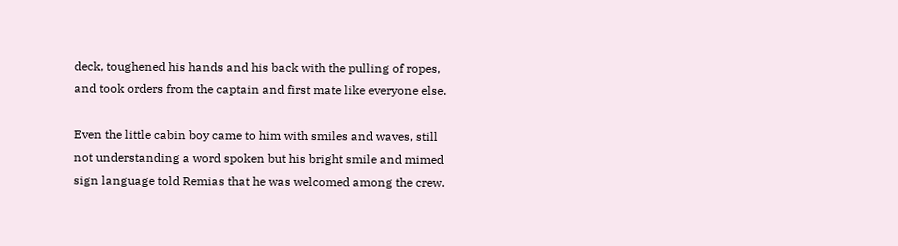deck, toughened his hands and his back with the pulling of ropes, and took orders from the captain and first mate like everyone else.

Even the little cabin boy came to him with smiles and waves, still not understanding a word spoken but his bright smile and mimed sign language told Remias that he was welcomed among the crew.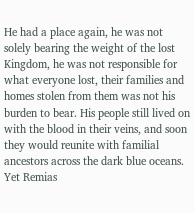He had a place again, he was not solely bearing the weight of the lost Kingdom, he was not responsible for what everyone lost, their families and homes stolen from them was not his burden to bear. His people still lived on with the blood in their veins, and soon they would reunite with familial ancestors across the dark blue oceans. Yet Remias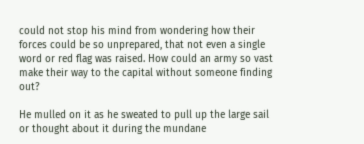could not stop his mind from wondering how their forces could be so unprepared, that not even a single word or red flag was raised. How could an army so vast make their way to the capital without someone finding out?

He mulled on it as he sweated to pull up the large sail or thought about it during the mundane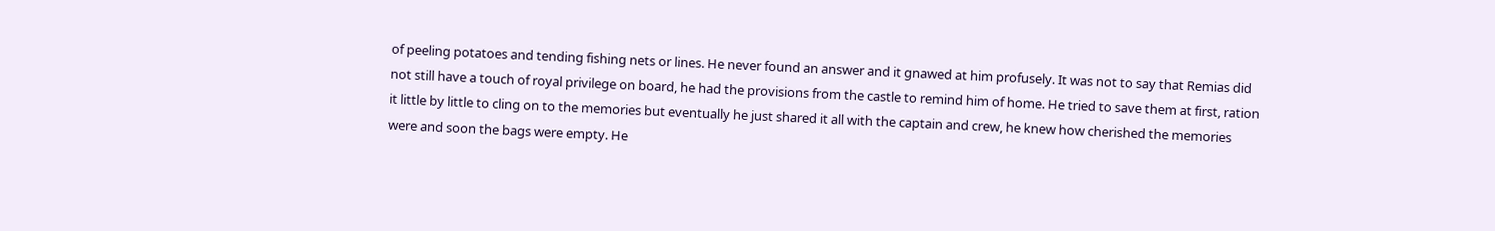of peeling potatoes and tending fishing nets or lines. He never found an answer and it gnawed at him profusely. It was not to say that Remias did not still have a touch of royal privilege on board, he had the provisions from the castle to remind him of home. He tried to save them at first, ration it little by little to cling on to the memories but eventually he just shared it all with the captain and crew, he knew how cherished the memories were and soon the bags were empty. He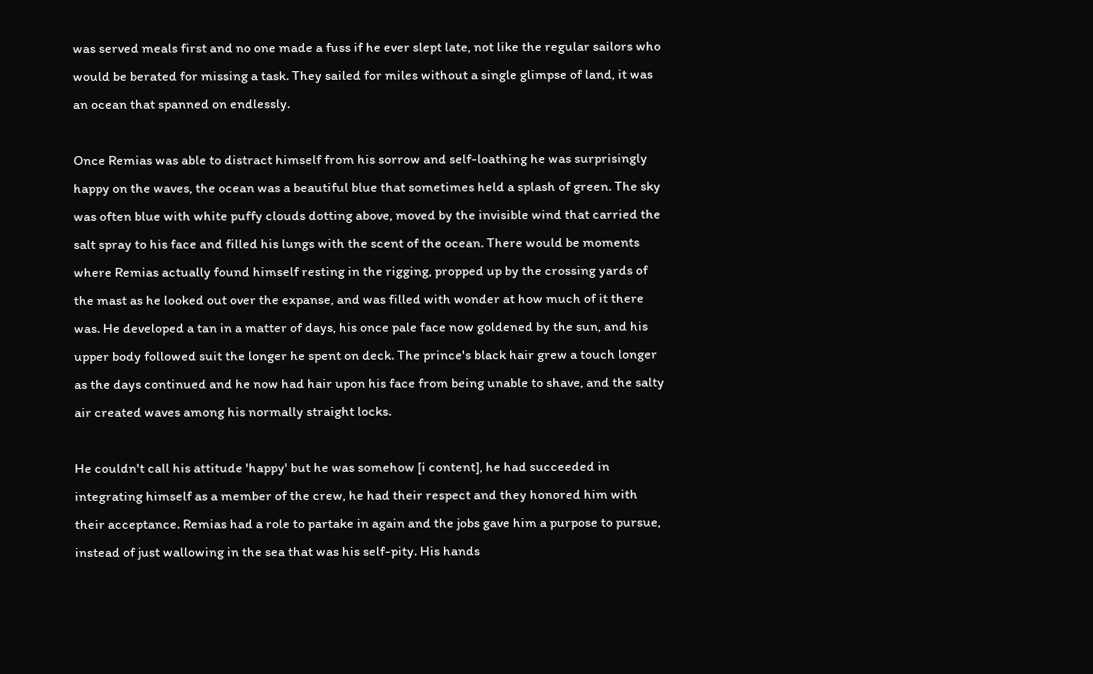was served meals first and no one made a fuss if he ever slept late, not like the regular sailors who would be berated for missing a task. They sailed for miles without a single glimpse of land, it was an ocean that spanned on endlessly.

Once Remias was able to distract himself from his sorrow and self-loathing he was surprisingly happy on the waves, the ocean was a beautiful blue that sometimes held a splash of green. The sky was often blue with white puffy clouds dotting above, moved by the invisible wind that carried the salt spray to his face and filled his lungs with the scent of the ocean. There would be moments where Remias actually found himself resting in the rigging, propped up by the crossing yards of the mast as he looked out over the expanse, and was filled with wonder at how much of it there was. He developed a tan in a matter of days, his once pale face now goldened by the sun, and his upper body followed suit the longer he spent on deck. The prince's black hair grew a touch longer as the days continued and he now had hair upon his face from being unable to shave, and the salty air created waves among his normally straight locks.

He couldn't call his attitude 'happy' but he was somehow [i content], he had succeeded in integrating himself as a member of the crew, he had their respect and they honored him with their acceptance. Remias had a role to partake in again and the jobs gave him a purpose to pursue, instead of just wallowing in the sea that was his self-pity. His hands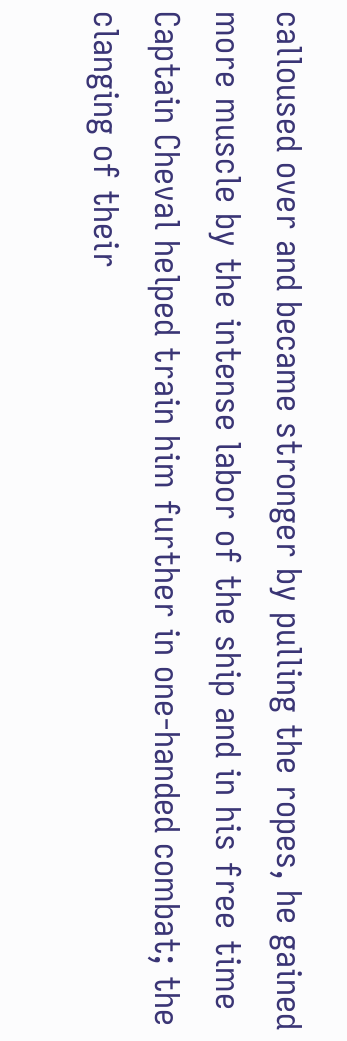calloused over and became stronger by pulling the ropes, he gained more muscle by the intense labor of the ship and in his free time Captain Cheval helped train him further in one-handed combat; the clanging of their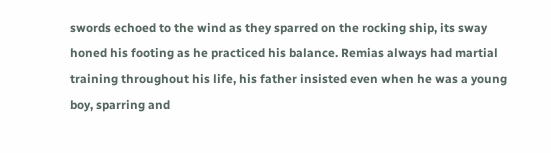swords echoed to the wind as they sparred on the rocking ship, its sway honed his footing as he practiced his balance. Remias always had martial training throughout his life, his father insisted even when he was a young boy, sparring and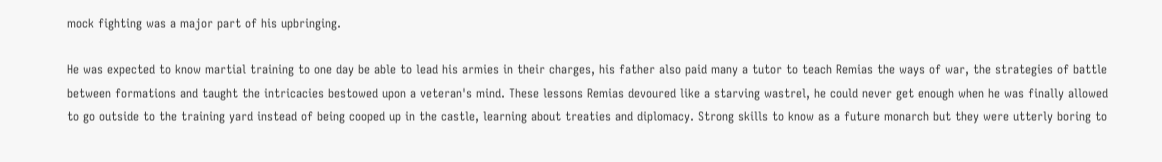mock fighting was a major part of his upbringing.

He was expected to know martial training to one day be able to lead his armies in their charges, his father also paid many a tutor to teach Remias the ways of war, the strategies of battle between formations and taught the intricacies bestowed upon a veteran's mind. These lessons Remias devoured like a starving wastrel, he could never get enough when he was finally allowed to go outside to the training yard instead of being cooped up in the castle, learning about treaties and diplomacy. Strong skills to know as a future monarch but they were utterly boring to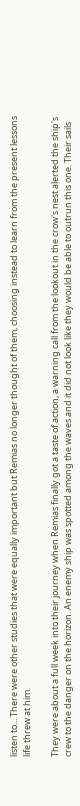listen to... There were other studies that were equally important but Remias no longer thought of them, choosing instead to learn from the present lessons life threw at him.

They were about a full week into their journey when Remias finally got a taste of action, a warning call from the lookout in the crow's nest alerted the ship's crew to the danger on the horizon. An enemy ship was spotted among the waves and it did not look like they would be able to outrun this one. Their sails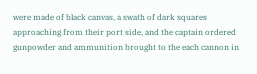were made of black canvas, a swath of dark squares approaching from their port side, and the captain ordered gunpowder and ammunition brought to the each cannon in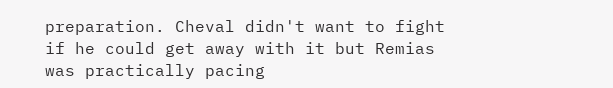preparation. Cheval didn't want to fight if he could get away with it but Remias was practically pacing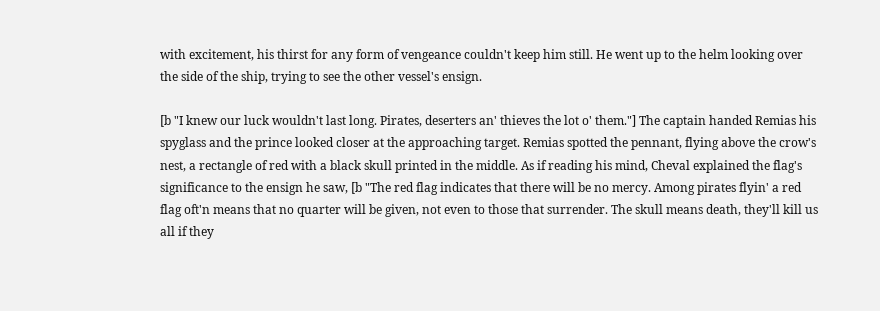with excitement, his thirst for any form of vengeance couldn't keep him still. He went up to the helm looking over the side of the ship, trying to see the other vessel's ensign.

[b "I knew our luck wouldn't last long. Pirates, deserters an' thieves the lot o' them."] The captain handed Remias his spyglass and the prince looked closer at the approaching target. Remias spotted the pennant, flying above the crow's nest, a rectangle of red with a black skull printed in the middle. As if reading his mind, Cheval explained the flag's significance to the ensign he saw, [b "The red flag indicates that there will be no mercy. Among pirates flyin' a red flag oft'n means that no quarter will be given, not even to those that surrender. The skull means death, they'll kill us all if they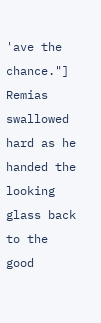'ave the chance."] Remias swallowed hard as he handed the looking glass back to the good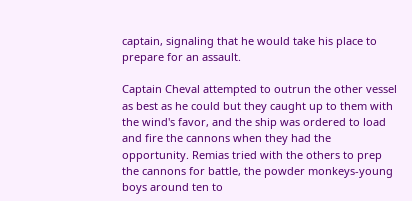captain, signaling that he would take his place to prepare for an assault.

Captain Cheval attempted to outrun the other vessel as best as he could but they caught up to them with the wind's favor, and the ship was ordered to load and fire the cannons when they had the opportunity. Remias tried with the others to prep the cannons for battle, the powder monkeys-young boys around ten to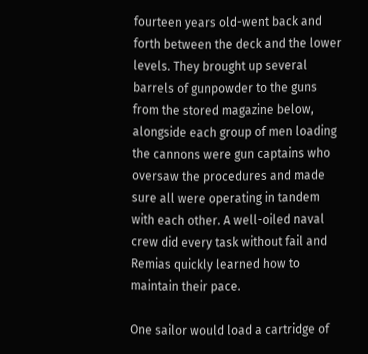fourteen years old-went back and forth between the deck and the lower levels. They brought up several barrels of gunpowder to the guns from the stored magazine below, alongside each group of men loading the cannons were gun captains who oversaw the procedures and made sure all were operating in tandem with each other. A well-oiled naval crew did every task without fail and Remias quickly learned how to maintain their pace.

One sailor would load a cartridge of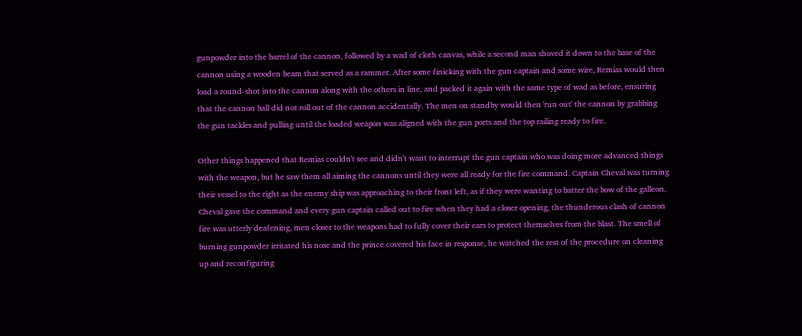gunpowder into the barrel of the cannon, followed by a wad of cloth canvas, while a second man shoved it down to the base of the cannon using a wooden beam that served as a rammer. After some finicking with the gun captain and some wire, Remias would then load a round-shot into the cannon along with the others in line, and packed it again with the same type of wad as before, ensuring that the cannon ball did not roll out of the cannon accidentally. The men on standby would then 'run out' the cannon by grabbing the gun tackles and pulling until the loaded weapon was aligned with the gun ports and the top railing ready to fire.

Other things happened that Remias couldn't see and didn't want to interrupt the gun captain who was doing more advanced things with the weapon, but he saw them all aiming the cannons until they were all ready for the fire command. Captain Cheval was turning their vessel to the right as the enemy ship was approaching to their front left, as if they were wanting to batter the bow of the galleon. Cheval gave the command and every gun captain called out to fire when they had a closer opening, the thunderous clash of cannon fire was utterly deafening, men closer to the weapons had to fully cover their ears to protect themselves from the blast. The smell of burning gunpowder irritated his nose and the prince covered his face in response, he watched the rest of the procedure on cleaning up and reconfiguring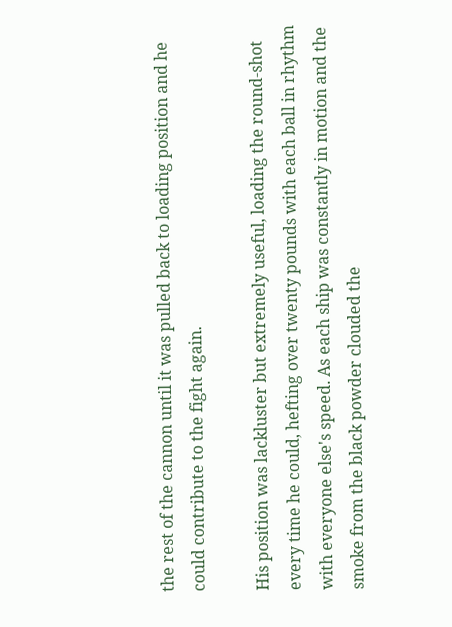the rest of the cannon until it was pulled back to loading position and he could contribute to the fight again.

His position was lackluster but extremely useful, loading the round-shot every time he could, hefting over twenty pounds with each ball in rhythm with everyone else's speed. As each ship was constantly in motion and the smoke from the black powder clouded the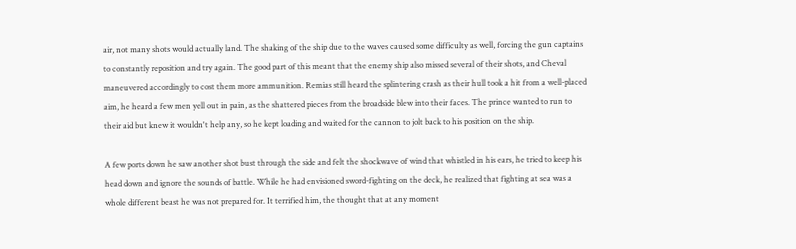air, not many shots would actually land. The shaking of the ship due to the waves caused some difficulty as well, forcing the gun captains to constantly reposition and try again. The good part of this meant that the enemy ship also missed several of their shots, and Cheval maneuvered accordingly to cost them more ammunition. Remias still heard the splintering crash as their hull took a hit from a well-placed aim, he heard a few men yell out in pain, as the shattered pieces from the broadside blew into their faces. The prince wanted to run to their aid but knew it wouldn't help any, so he kept loading and waited for the cannon to jolt back to his position on the ship.

A few ports down he saw another shot bust through the side and felt the shockwave of wind that whistled in his ears, he tried to keep his head down and ignore the sounds of battle. While he had envisioned sword-fighting on the deck, he realized that fighting at sea was a whole different beast he was not prepared for. It terrified him, the thought that at any moment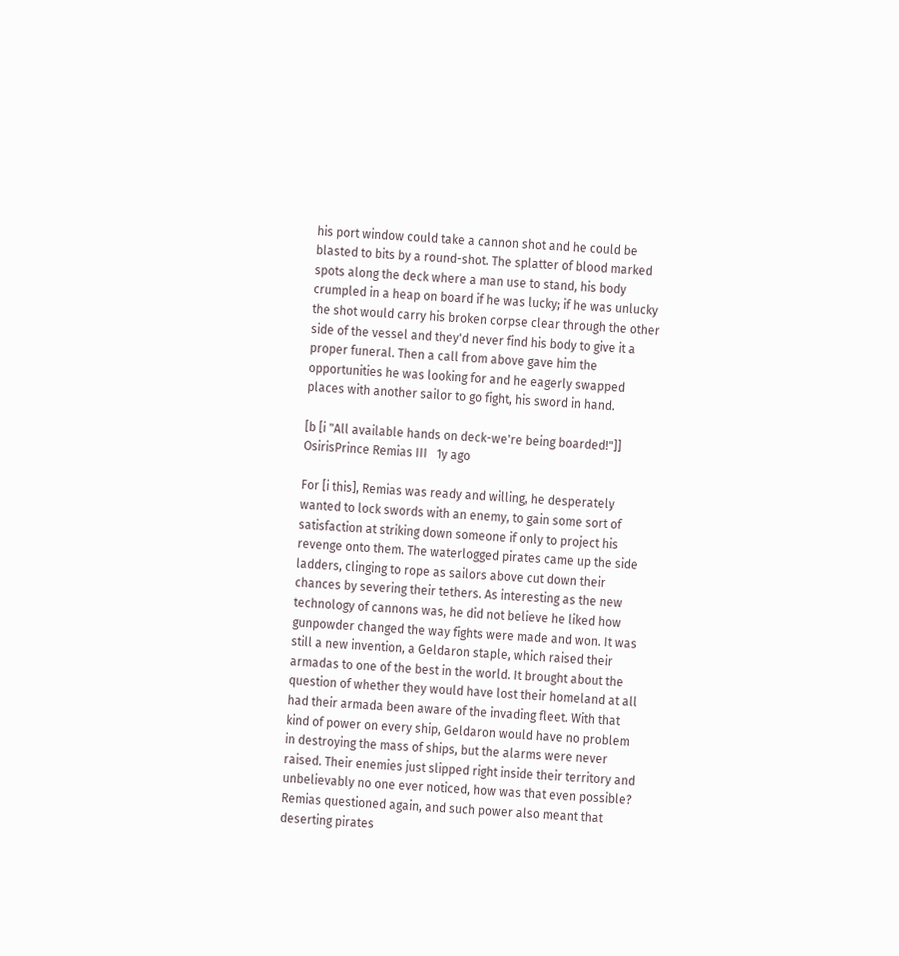his port window could take a cannon shot and he could be blasted to bits by a round-shot. The splatter of blood marked spots along the deck where a man use to stand, his body crumpled in a heap on board if he was lucky; if he was unlucky the shot would carry his broken corpse clear through the other side of the vessel and they'd never find his body to give it a proper funeral. Then a call from above gave him the opportunities he was looking for and he eagerly swapped places with another sailor to go fight, his sword in hand.

[b [i "All available hands on deck-we're being boarded!"]]
OsirisPrince Remias III   1y ago

For [i this], Remias was ready and willing, he desperately wanted to lock swords with an enemy, to gain some sort of satisfaction at striking down someone if only to project his revenge onto them. The waterlogged pirates came up the side ladders, clinging to rope as sailors above cut down their chances by severing their tethers. As interesting as the new technology of cannons was, he did not believe he liked how gunpowder changed the way fights were made and won. It was still a new invention, a Geldaron staple, which raised their armadas to one of the best in the world. It brought about the question of whether they would have lost their homeland at all had their armada been aware of the invading fleet. With that kind of power on every ship, Geldaron would have no problem in destroying the mass of ships, but the alarms were never raised. Their enemies just slipped right inside their territory and unbelievably no one ever noticed, how was that even possible? Remias questioned again, and such power also meant that deserting pirates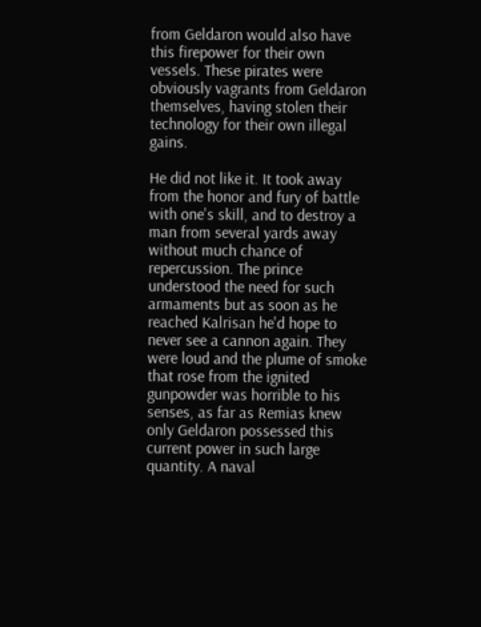from Geldaron would also have this firepower for their own vessels. These pirates were obviously vagrants from Geldaron themselves, having stolen their technology for their own illegal gains.

He did not like it. It took away from the honor and fury of battle with one's skill, and to destroy a man from several yards away without much chance of repercussion. The prince understood the need for such armaments but as soon as he reached Kalrisan he'd hope to never see a cannon again. They were loud and the plume of smoke that rose from the ignited gunpowder was horrible to his senses, as far as Remias knew only Geldaron possessed this current power in such large quantity. A naval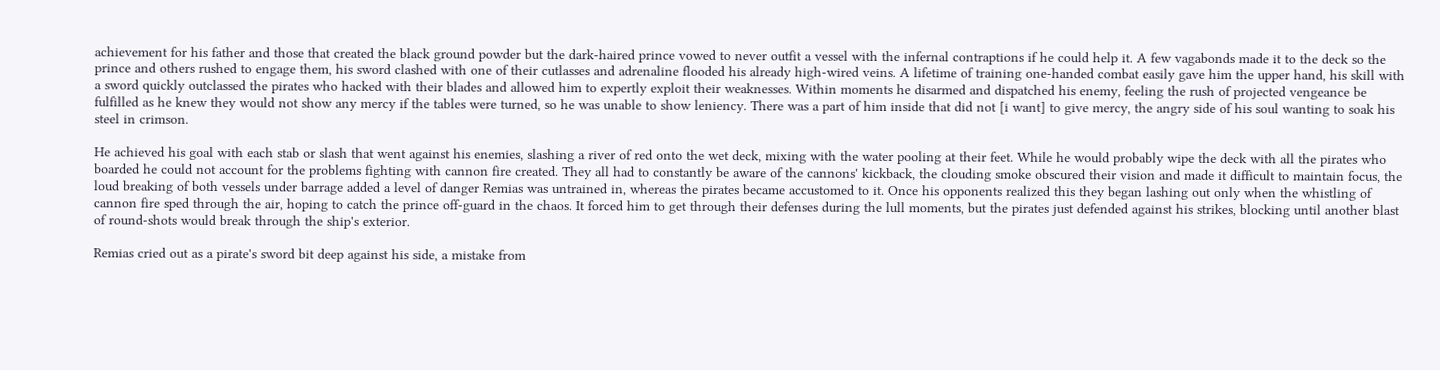achievement for his father and those that created the black ground powder but the dark-haired prince vowed to never outfit a vessel with the infernal contraptions if he could help it. A few vagabonds made it to the deck so the prince and others rushed to engage them, his sword clashed with one of their cutlasses and adrenaline flooded his already high-wired veins. A lifetime of training one-handed combat easily gave him the upper hand, his skill with a sword quickly outclassed the pirates who hacked with their blades and allowed him to expertly exploit their weaknesses. Within moments he disarmed and dispatched his enemy, feeling the rush of projected vengeance be fulfilled as he knew they would not show any mercy if the tables were turned, so he was unable to show leniency. There was a part of him inside that did not [i want] to give mercy, the angry side of his soul wanting to soak his steel in crimson.

He achieved his goal with each stab or slash that went against his enemies, slashing a river of red onto the wet deck, mixing with the water pooling at their feet. While he would probably wipe the deck with all the pirates who boarded he could not account for the problems fighting with cannon fire created. They all had to constantly be aware of the cannons' kickback, the clouding smoke obscured their vision and made it difficult to maintain focus, the loud breaking of both vessels under barrage added a level of danger Remias was untrained in, whereas the pirates became accustomed to it. Once his opponents realized this they began lashing out only when the whistling of cannon fire sped through the air, hoping to catch the prince off-guard in the chaos. It forced him to get through their defenses during the lull moments, but the pirates just defended against his strikes, blocking until another blast of round-shots would break through the ship's exterior.

Remias cried out as a pirate's sword bit deep against his side, a mistake from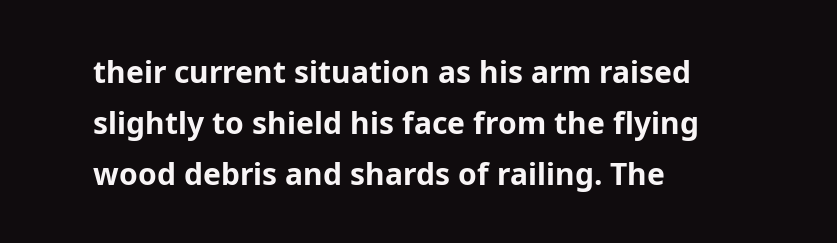their current situation as his arm raised slightly to shield his face from the flying wood debris and shards of railing. The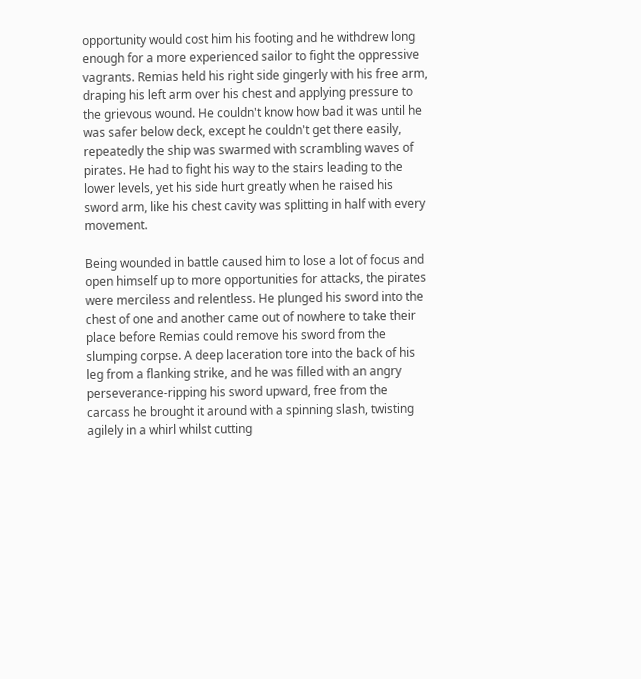opportunity would cost him his footing and he withdrew long enough for a more experienced sailor to fight the oppressive vagrants. Remias held his right side gingerly with his free arm, draping his left arm over his chest and applying pressure to the grievous wound. He couldn't know how bad it was until he was safer below deck, except he couldn't get there easily, repeatedly the ship was swarmed with scrambling waves of pirates. He had to fight his way to the stairs leading to the lower levels, yet his side hurt greatly when he raised his sword arm, like his chest cavity was splitting in half with every movement.

Being wounded in battle caused him to lose a lot of focus and open himself up to more opportunities for attacks, the pirates were merciless and relentless. He plunged his sword into the chest of one and another came out of nowhere to take their place before Remias could remove his sword from the slumping corpse. A deep laceration tore into the back of his leg from a flanking strike, and he was filled with an angry perseverance-ripping his sword upward, free from the carcass he brought it around with a spinning slash, twisting agilely in a whirl whilst cutting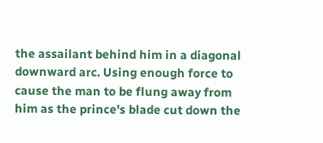the assailant behind him in a diagonal downward arc. Using enough force to cause the man to be flung away from him as the prince's blade cut down the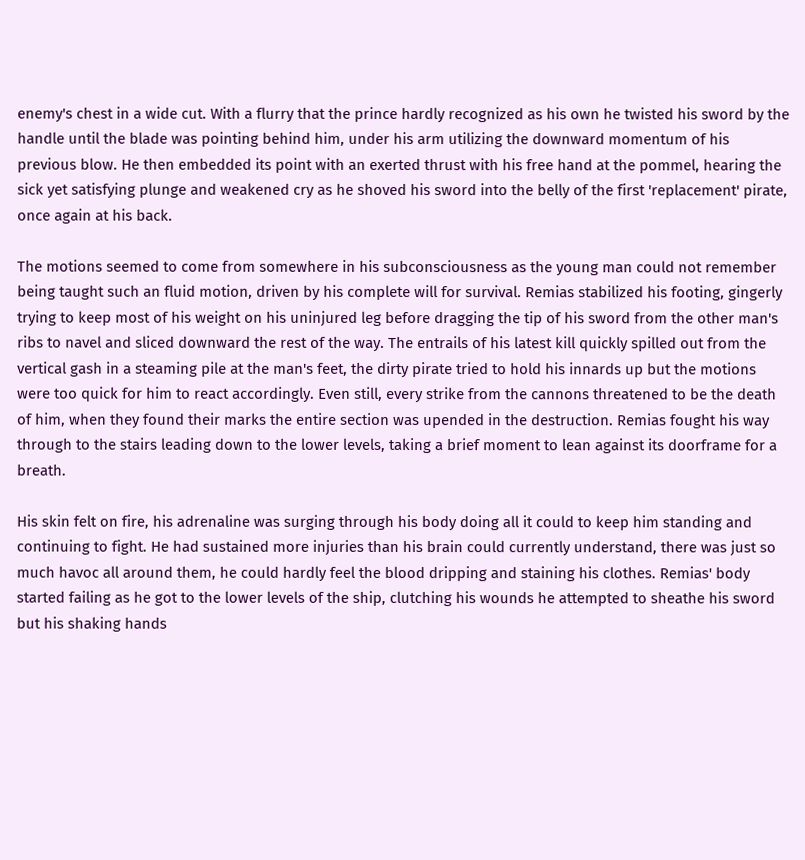enemy's chest in a wide cut. With a flurry that the prince hardly recognized as his own he twisted his sword by the handle until the blade was pointing behind him, under his arm utilizing the downward momentum of his previous blow. He then embedded its point with an exerted thrust with his free hand at the pommel, hearing the sick yet satisfying plunge and weakened cry as he shoved his sword into the belly of the first 'replacement' pirate, once again at his back.

The motions seemed to come from somewhere in his subconsciousness as the young man could not remember being taught such an fluid motion, driven by his complete will for survival. Remias stabilized his footing, gingerly trying to keep most of his weight on his uninjured leg before dragging the tip of his sword from the other man's ribs to navel and sliced downward the rest of the way. The entrails of his latest kill quickly spilled out from the vertical gash in a steaming pile at the man's feet, the dirty pirate tried to hold his innards up but the motions were too quick for him to react accordingly. Even still, every strike from the cannons threatened to be the death of him, when they found their marks the entire section was upended in the destruction. Remias fought his way through to the stairs leading down to the lower levels, taking a brief moment to lean against its doorframe for a breath.

His skin felt on fire, his adrenaline was surging through his body doing all it could to keep him standing and continuing to fight. He had sustained more injuries than his brain could currently understand, there was just so much havoc all around them, he could hardly feel the blood dripping and staining his clothes. Remias' body started failing as he got to the lower levels of the ship, clutching his wounds he attempted to sheathe his sword but his shaking hands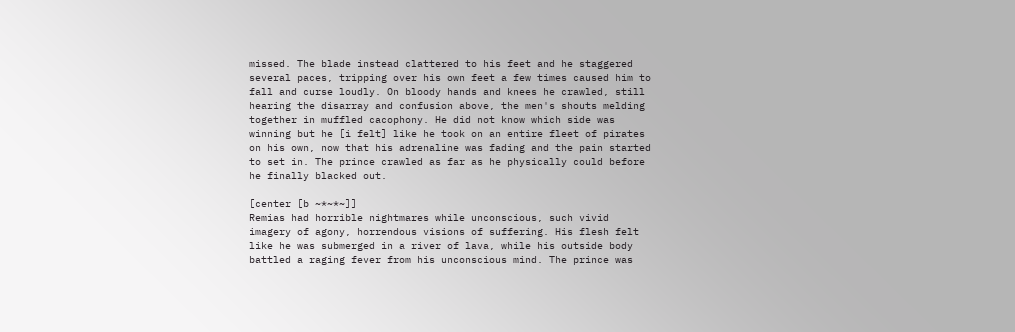missed. The blade instead clattered to his feet and he staggered several paces, tripping over his own feet a few times caused him to fall and curse loudly. On bloody hands and knees he crawled, still hearing the disarray and confusion above, the men's shouts melding together in muffled cacophony. He did not know which side was winning but he [i felt] like he took on an entire fleet of pirates on his own, now that his adrenaline was fading and the pain started to set in. The prince crawled as far as he physically could before he finally blacked out.

[center [b ~*~*~]]
Remias had horrible nightmares while unconscious, such vivid imagery of agony, horrendous visions of suffering. His flesh felt like he was submerged in a river of lava, while his outside body battled a raging fever from his unconscious mind. The prince was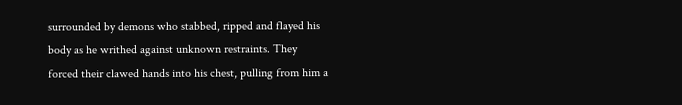surrounded by demons who stabbed, ripped and flayed his body as he writhed against unknown restraints. They forced their clawed hands into his chest, pulling from him a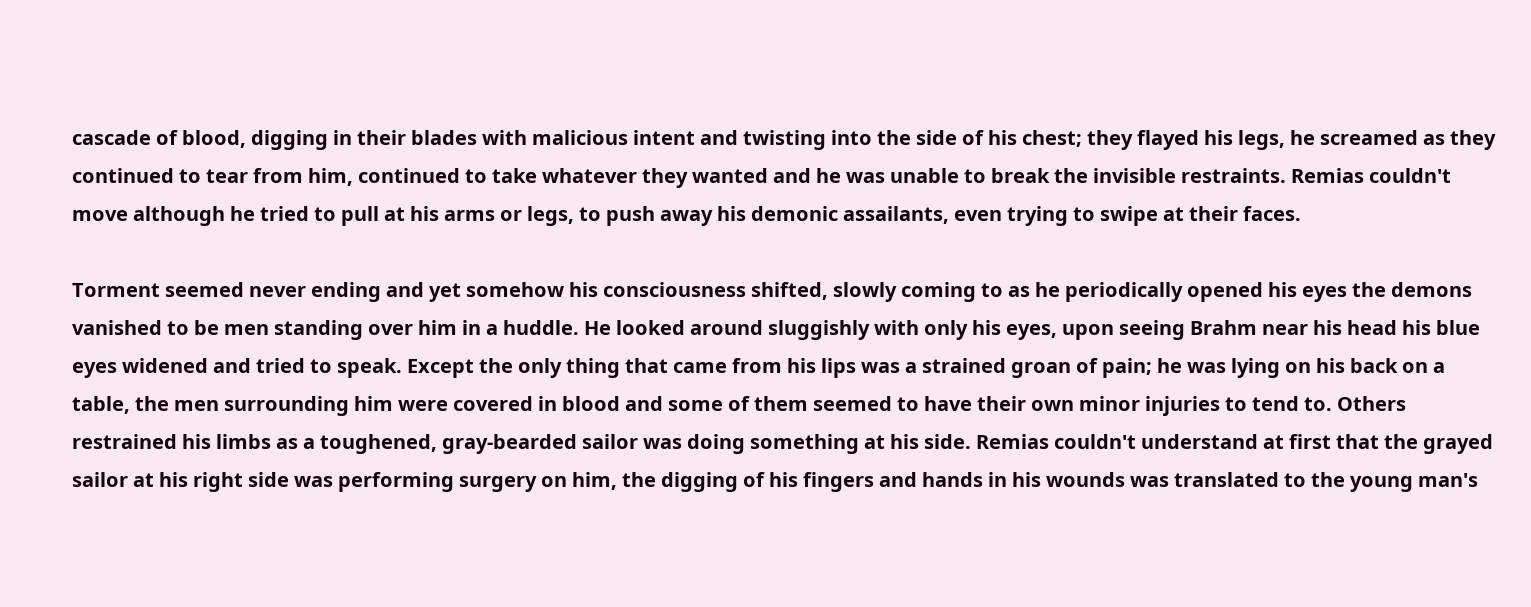cascade of blood, digging in their blades with malicious intent and twisting into the side of his chest; they flayed his legs, he screamed as they continued to tear from him, continued to take whatever they wanted and he was unable to break the invisible restraints. Remias couldn't move although he tried to pull at his arms or legs, to push away his demonic assailants, even trying to swipe at their faces.

Torment seemed never ending and yet somehow his consciousness shifted, slowly coming to as he periodically opened his eyes the demons vanished to be men standing over him in a huddle. He looked around sluggishly with only his eyes, upon seeing Brahm near his head his blue eyes widened and tried to speak. Except the only thing that came from his lips was a strained groan of pain; he was lying on his back on a table, the men surrounding him were covered in blood and some of them seemed to have their own minor injuries to tend to. Others restrained his limbs as a toughened, gray-bearded sailor was doing something at his side. Remias couldn't understand at first that the grayed sailor at his right side was performing surgery on him, the digging of his fingers and hands in his wounds was translated to the young man's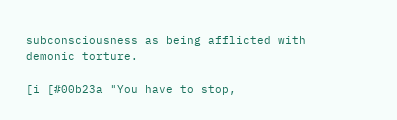subconsciousness as being afflicted with demonic torture.

[i [#00b23a "You have to stop,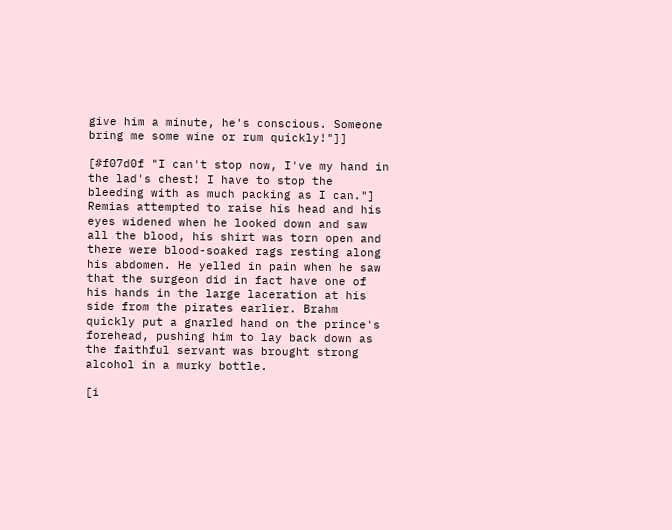give him a minute, he's conscious. Someone bring me some wine or rum quickly!"]]

[#f07d0f "I can't stop now, I've my hand in the lad's chest! I have to stop the bleeding with as much packing as I can."] Remias attempted to raise his head and his eyes widened when he looked down and saw all the blood, his shirt was torn open and there were blood-soaked rags resting along his abdomen. He yelled in pain when he saw that the surgeon did in fact have one of his hands in the large laceration at his side from the pirates earlier. Brahm quickly put a gnarled hand on the prince's forehead, pushing him to lay back down as the faithful servant was brought strong alcohol in a murky bottle.

[i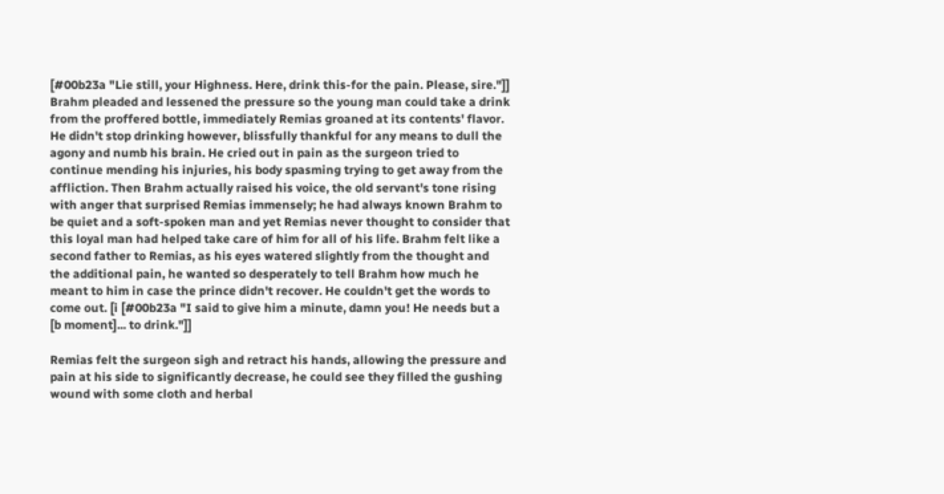[#00b23a "Lie still, your Highness. Here, drink this-for the pain. Please, sire."]] Brahm pleaded and lessened the pressure so the young man could take a drink from the proffered bottle, immediately Remias groaned at its contents' flavor. He didn't stop drinking however, blissfully thankful for any means to dull the agony and numb his brain. He cried out in pain as the surgeon tried to continue mending his injuries, his body spasming trying to get away from the affliction. Then Brahm actually raised his voice, the old servant's tone rising with anger that surprised Remias immensely; he had always known Brahm to be quiet and a soft-spoken man and yet Remias never thought to consider that this loyal man had helped take care of him for all of his life. Brahm felt like a second father to Remias, as his eyes watered slightly from the thought and the additional pain, he wanted so desperately to tell Brahm how much he meant to him in case the prince didn't recover. He couldn't get the words to come out. [i [#00b23a "I said to give him a minute, damn you! He needs but a [b moment]... to drink."]]

Remias felt the surgeon sigh and retract his hands, allowing the pressure and pain at his side to significantly decrease, he could see they filled the gushing wound with some cloth and herbal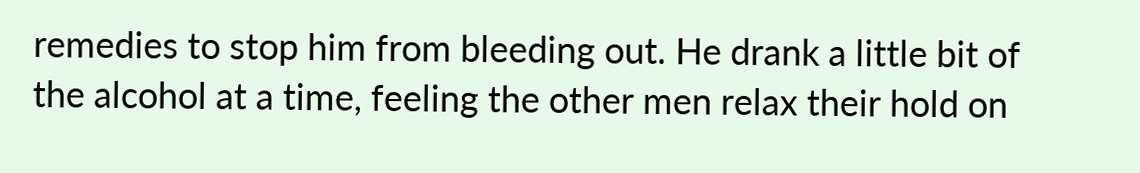remedies to stop him from bleeding out. He drank a little bit of the alcohol at a time, feeling the other men relax their hold on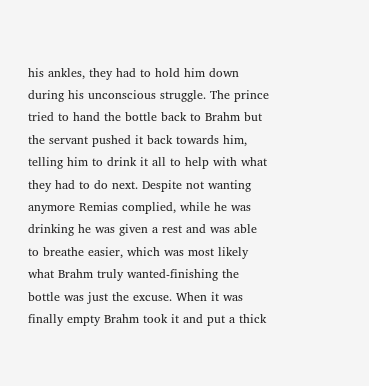his ankles, they had to hold him down during his unconscious struggle. The prince tried to hand the bottle back to Brahm but the servant pushed it back towards him, telling him to drink it all to help with what they had to do next. Despite not wanting anymore Remias complied, while he was drinking he was given a rest and was able to breathe easier, which was most likely what Brahm truly wanted-finishing the bottle was just the excuse. When it was finally empty Brahm took it and put a thick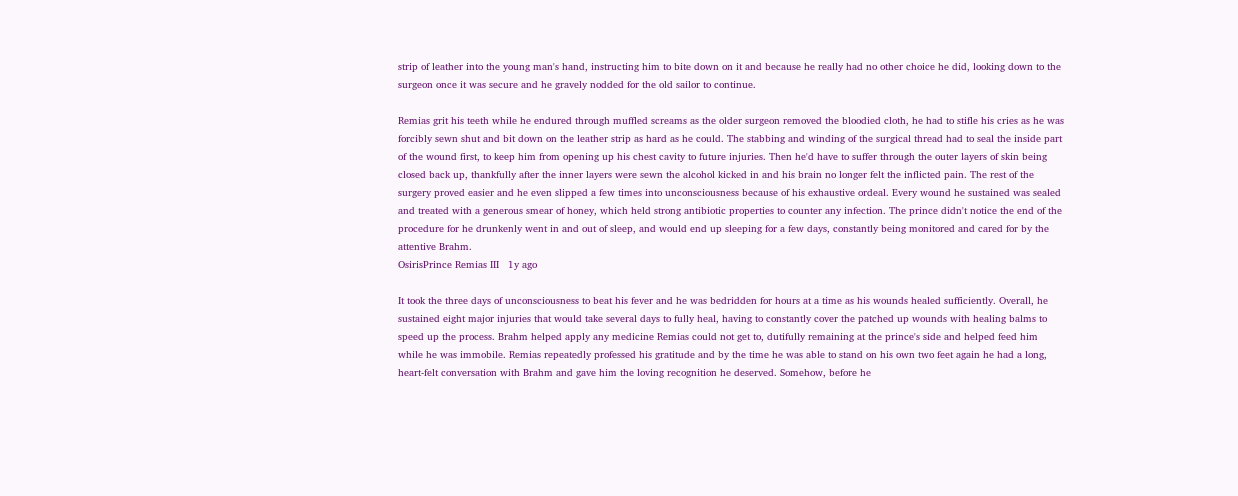strip of leather into the young man's hand, instructing him to bite down on it and because he really had no other choice he did, looking down to the surgeon once it was secure and he gravely nodded for the old sailor to continue.

Remias grit his teeth while he endured through muffled screams as the older surgeon removed the bloodied cloth, he had to stifle his cries as he was forcibly sewn shut and bit down on the leather strip as hard as he could. The stabbing and winding of the surgical thread had to seal the inside part of the wound first, to keep him from opening up his chest cavity to future injuries. Then he'd have to suffer through the outer layers of skin being closed back up, thankfully after the inner layers were sewn the alcohol kicked in and his brain no longer felt the inflicted pain. The rest of the surgery proved easier and he even slipped a few times into unconsciousness because of his exhaustive ordeal. Every wound he sustained was sealed and treated with a generous smear of honey, which held strong antibiotic properties to counter any infection. The prince didn't notice the end of the procedure for he drunkenly went in and out of sleep, and would end up sleeping for a few days, constantly being monitored and cared for by the attentive Brahm.
OsirisPrince Remias III   1y ago

It took the three days of unconsciousness to beat his fever and he was bedridden for hours at a time as his wounds healed sufficiently. Overall, he sustained eight major injuries that would take several days to fully heal, having to constantly cover the patched up wounds with healing balms to speed up the process. Brahm helped apply any medicine Remias could not get to, dutifully remaining at the prince's side and helped feed him while he was immobile. Remias repeatedly professed his gratitude and by the time he was able to stand on his own two feet again he had a long, heart-felt conversation with Brahm and gave him the loving recognition he deserved. Somehow, before he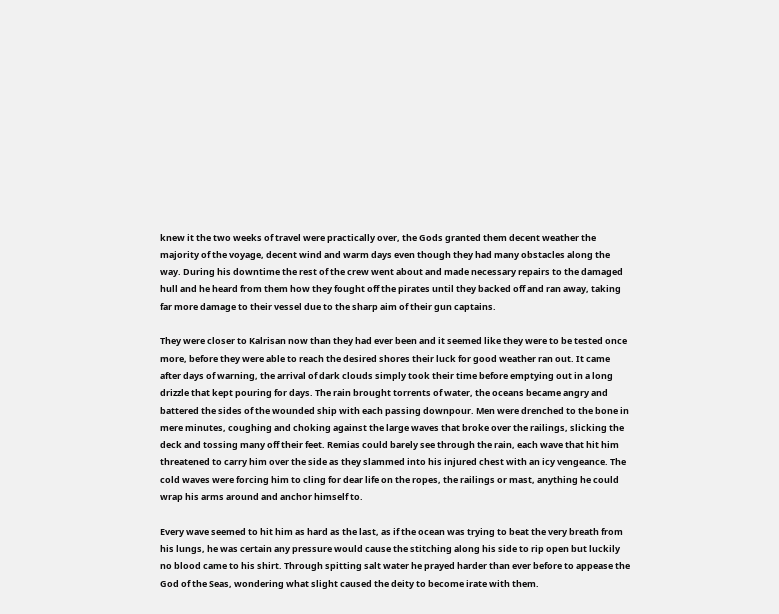knew it the two weeks of travel were practically over, the Gods granted them decent weather the majority of the voyage, decent wind and warm days even though they had many obstacles along the way. During his downtime the rest of the crew went about and made necessary repairs to the damaged hull and he heard from them how they fought off the pirates until they backed off and ran away, taking far more damage to their vessel due to the sharp aim of their gun captains.

They were closer to Kalrisan now than they had ever been and it seemed like they were to be tested once more, before they were able to reach the desired shores their luck for good weather ran out. It came after days of warning, the arrival of dark clouds simply took their time before emptying out in a long drizzle that kept pouring for days. The rain brought torrents of water, the oceans became angry and battered the sides of the wounded ship with each passing downpour. Men were drenched to the bone in mere minutes, coughing and choking against the large waves that broke over the railings, slicking the deck and tossing many off their feet. Remias could barely see through the rain, each wave that hit him threatened to carry him over the side as they slammed into his injured chest with an icy vengeance. The cold waves were forcing him to cling for dear life on the ropes, the railings or mast, anything he could wrap his arms around and anchor himself to.

Every wave seemed to hit him as hard as the last, as if the ocean was trying to beat the very breath from his lungs, he was certain any pressure would cause the stitching along his side to rip open but luckily no blood came to his shirt. Through spitting salt water he prayed harder than ever before to appease the God of the Seas, wondering what slight caused the deity to become irate with them.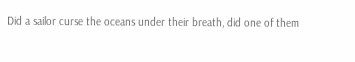Did a sailor curse the oceans under their breath, did one of them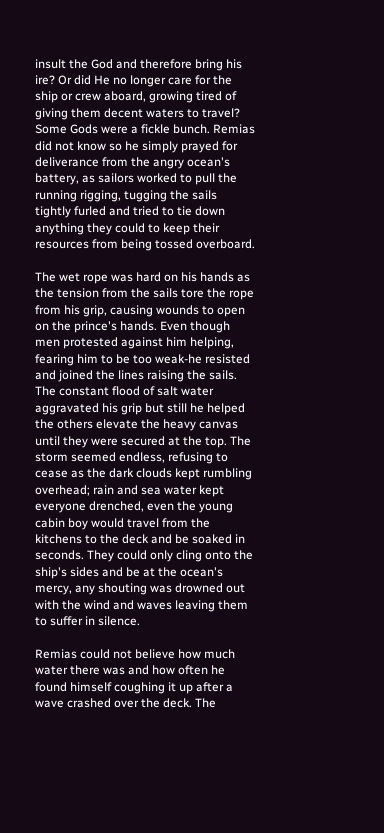insult the God and therefore bring his ire? Or did He no longer care for the ship or crew aboard, growing tired of giving them decent waters to travel? Some Gods were a fickle bunch. Remias did not know so he simply prayed for deliverance from the angry ocean's battery, as sailors worked to pull the running rigging, tugging the sails tightly furled and tried to tie down anything they could to keep their resources from being tossed overboard.

The wet rope was hard on his hands as the tension from the sails tore the rope from his grip, causing wounds to open on the prince's hands. Even though men protested against him helping, fearing him to be too weak-he resisted and joined the lines raising the sails. The constant flood of salt water aggravated his grip but still he helped the others elevate the heavy canvas until they were secured at the top. The storm seemed endless, refusing to cease as the dark clouds kept rumbling overhead; rain and sea water kept everyone drenched, even the young cabin boy would travel from the kitchens to the deck and be soaked in seconds. They could only cling onto the ship's sides and be at the ocean's mercy, any shouting was drowned out with the wind and waves leaving them to suffer in silence.

Remias could not believe how much water there was and how often he found himself coughing it up after a wave crashed over the deck. The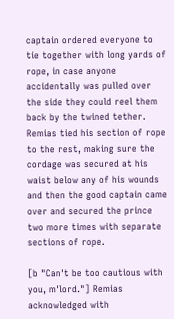captain ordered everyone to tie together with long yards of rope, in case anyone accidentally was pulled over the side they could reel them back by the twined tether. Remias tied his section of rope to the rest, making sure the cordage was secured at his waist below any of his wounds and then the good captain came over and secured the prince two more times with separate sections of rope.

[b "Can't be too cautious with you, m'lord."] Remias acknowledged with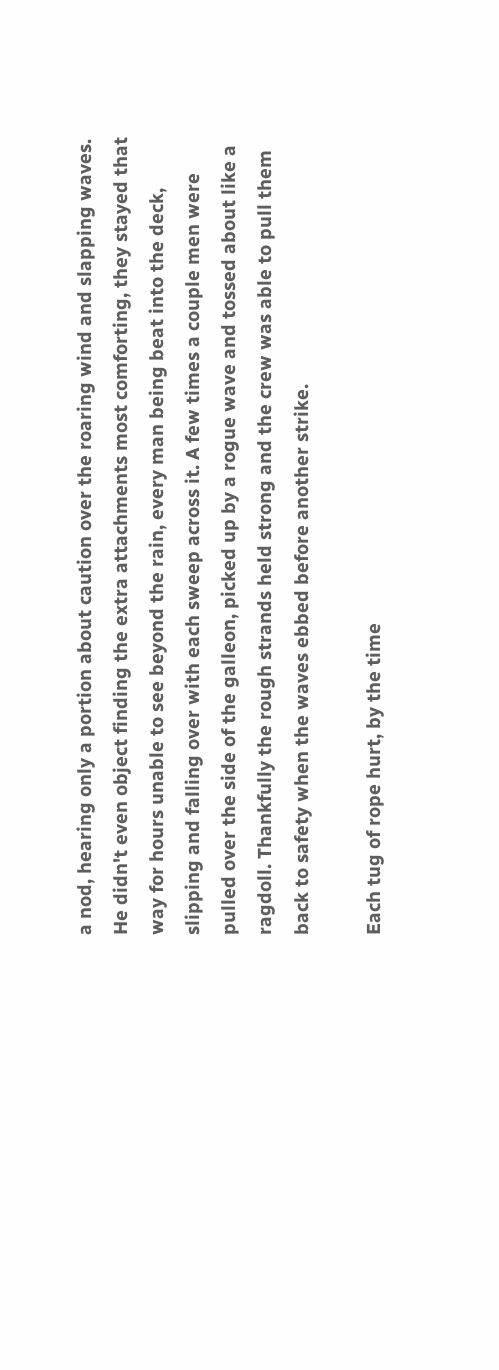a nod, hearing only a portion about caution over the roaring wind and slapping waves. He didn't even object finding the extra attachments most comforting, they stayed that way for hours unable to see beyond the rain, every man being beat into the deck, slipping and falling over with each sweep across it. A few times a couple men were pulled over the side of the galleon, picked up by a rogue wave and tossed about like a ragdoll. Thankfully the rough strands held strong and the crew was able to pull them back to safety when the waves ebbed before another strike.

Each tug of rope hurt, by the time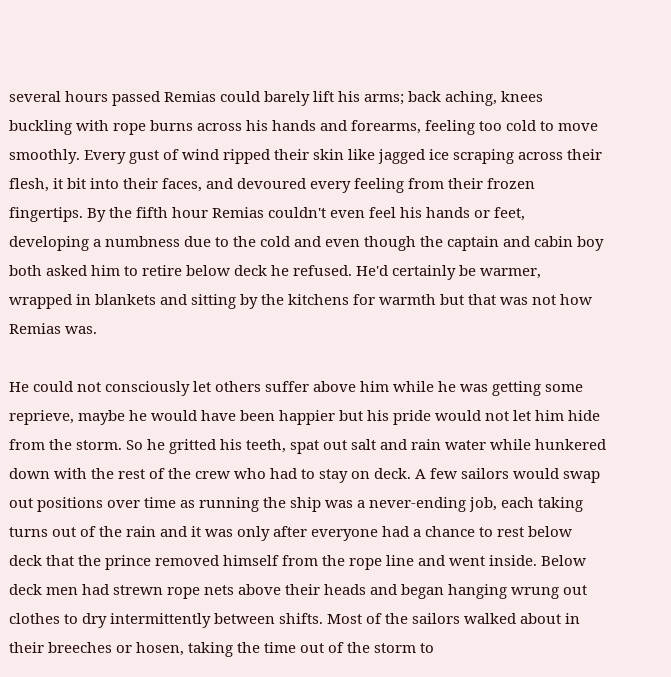several hours passed Remias could barely lift his arms; back aching, knees buckling with rope burns across his hands and forearms, feeling too cold to move smoothly. Every gust of wind ripped their skin like jagged ice scraping across their flesh, it bit into their faces, and devoured every feeling from their frozen fingertips. By the fifth hour Remias couldn't even feel his hands or feet, developing a numbness due to the cold and even though the captain and cabin boy both asked him to retire below deck he refused. He'd certainly be warmer, wrapped in blankets and sitting by the kitchens for warmth but that was not how Remias was.

He could not consciously let others suffer above him while he was getting some reprieve, maybe he would have been happier but his pride would not let him hide from the storm. So he gritted his teeth, spat out salt and rain water while hunkered down with the rest of the crew who had to stay on deck. A few sailors would swap out positions over time as running the ship was a never-ending job, each taking turns out of the rain and it was only after everyone had a chance to rest below deck that the prince removed himself from the rope line and went inside. Below deck men had strewn rope nets above their heads and began hanging wrung out clothes to dry intermittently between shifts. Most of the sailors walked about in their breeches or hosen, taking the time out of the storm to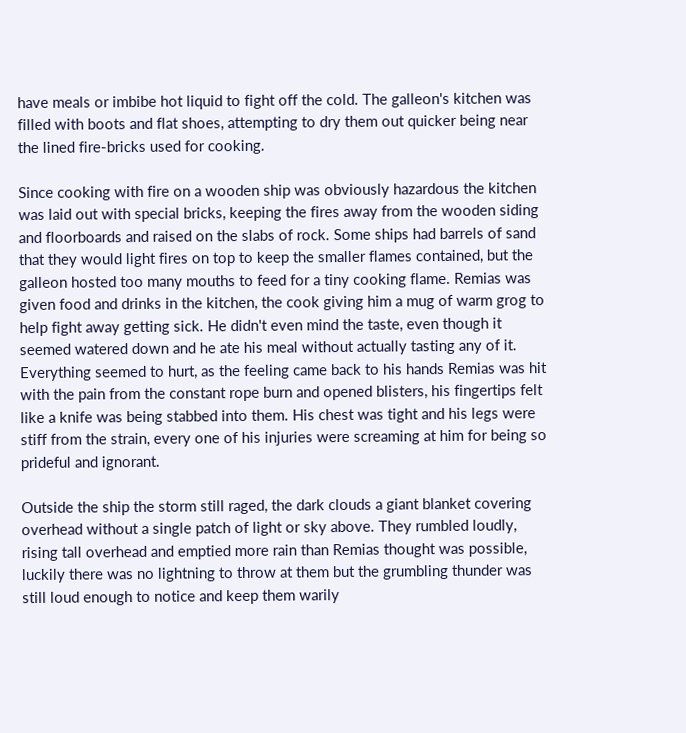have meals or imbibe hot liquid to fight off the cold. The galleon's kitchen was filled with boots and flat shoes, attempting to dry them out quicker being near the lined fire-bricks used for cooking.

Since cooking with fire on a wooden ship was obviously hazardous the kitchen was laid out with special bricks, keeping the fires away from the wooden siding and floorboards and raised on the slabs of rock. Some ships had barrels of sand that they would light fires on top to keep the smaller flames contained, but the galleon hosted too many mouths to feed for a tiny cooking flame. Remias was given food and drinks in the kitchen, the cook giving him a mug of warm grog to help fight away getting sick. He didn't even mind the taste, even though it seemed watered down and he ate his meal without actually tasting any of it. Everything seemed to hurt, as the feeling came back to his hands Remias was hit with the pain from the constant rope burn and opened blisters, his fingertips felt like a knife was being stabbed into them. His chest was tight and his legs were stiff from the strain, every one of his injuries were screaming at him for being so prideful and ignorant.

Outside the ship the storm still raged, the dark clouds a giant blanket covering overhead without a single patch of light or sky above. They rumbled loudly, rising tall overhead and emptied more rain than Remias thought was possible, luckily there was no lightning to throw at them but the grumbling thunder was still loud enough to notice and keep them warily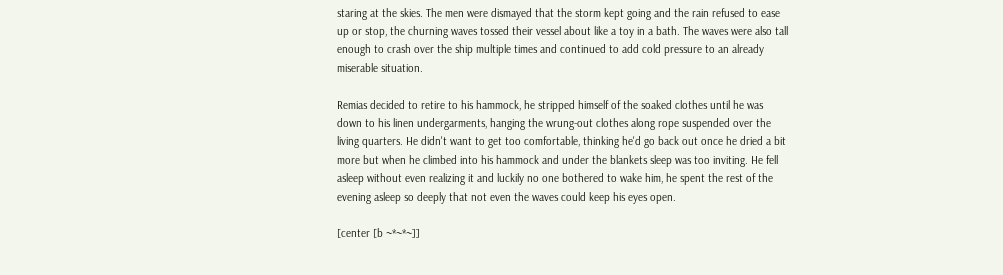staring at the skies. The men were dismayed that the storm kept going and the rain refused to ease up or stop, the churning waves tossed their vessel about like a toy in a bath. The waves were also tall enough to crash over the ship multiple times and continued to add cold pressure to an already miserable situation.

Remias decided to retire to his hammock, he stripped himself of the soaked clothes until he was down to his linen undergarments, hanging the wrung-out clothes along rope suspended over the living quarters. He didn't want to get too comfortable, thinking he'd go back out once he dried a bit more but when he climbed into his hammock and under the blankets sleep was too inviting. He fell asleep without even realizing it and luckily no one bothered to wake him, he spent the rest of the evening asleep so deeply that not even the waves could keep his eyes open.

[center [b ~*~*~]]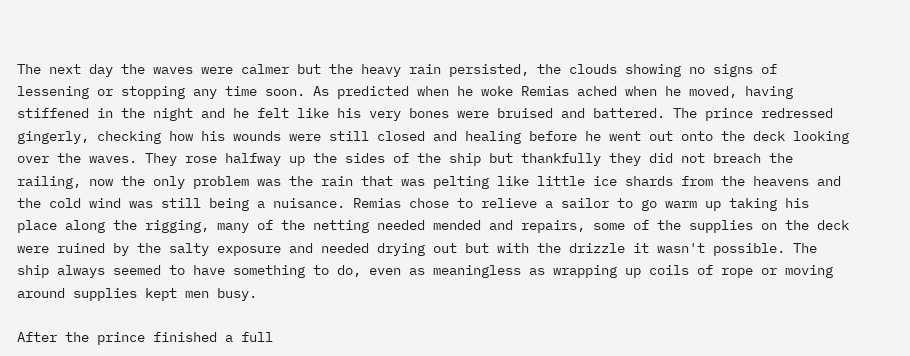The next day the waves were calmer but the heavy rain persisted, the clouds showing no signs of lessening or stopping any time soon. As predicted when he woke Remias ached when he moved, having stiffened in the night and he felt like his very bones were bruised and battered. The prince redressed gingerly, checking how his wounds were still closed and healing before he went out onto the deck looking over the waves. They rose halfway up the sides of the ship but thankfully they did not breach the railing, now the only problem was the rain that was pelting like little ice shards from the heavens and the cold wind was still being a nuisance. Remias chose to relieve a sailor to go warm up taking his place along the rigging, many of the netting needed mended and repairs, some of the supplies on the deck were ruined by the salty exposure and needed drying out but with the drizzle it wasn't possible. The ship always seemed to have something to do, even as meaningless as wrapping up coils of rope or moving around supplies kept men busy.

After the prince finished a full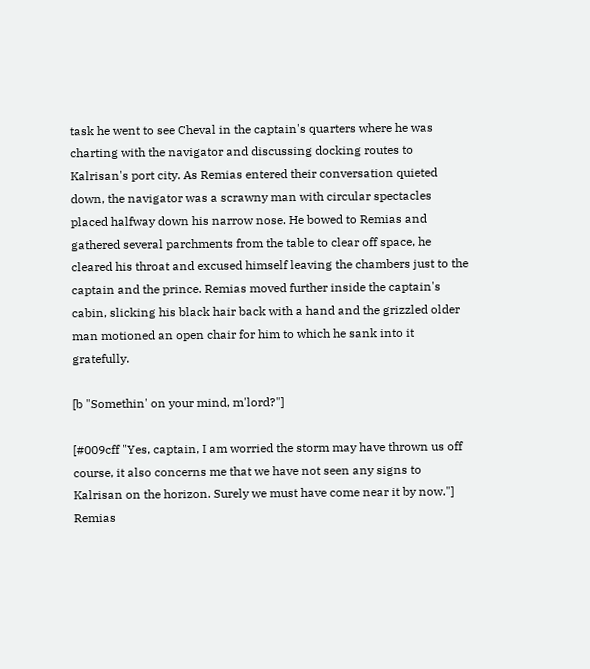task he went to see Cheval in the captain's quarters where he was charting with the navigator and discussing docking routes to Kalrisan's port city. As Remias entered their conversation quieted down, the navigator was a scrawny man with circular spectacles placed halfway down his narrow nose. He bowed to Remias and gathered several parchments from the table to clear off space, he cleared his throat and excused himself leaving the chambers just to the captain and the prince. Remias moved further inside the captain's cabin, slicking his black hair back with a hand and the grizzled older man motioned an open chair for him to which he sank into it gratefully.

[b "Somethin' on your mind, m'lord?"]

[#009cff "Yes, captain, I am worried the storm may have thrown us off course, it also concerns me that we have not seen any signs to Kalrisan on the horizon. Surely we must have come near it by now."] Remias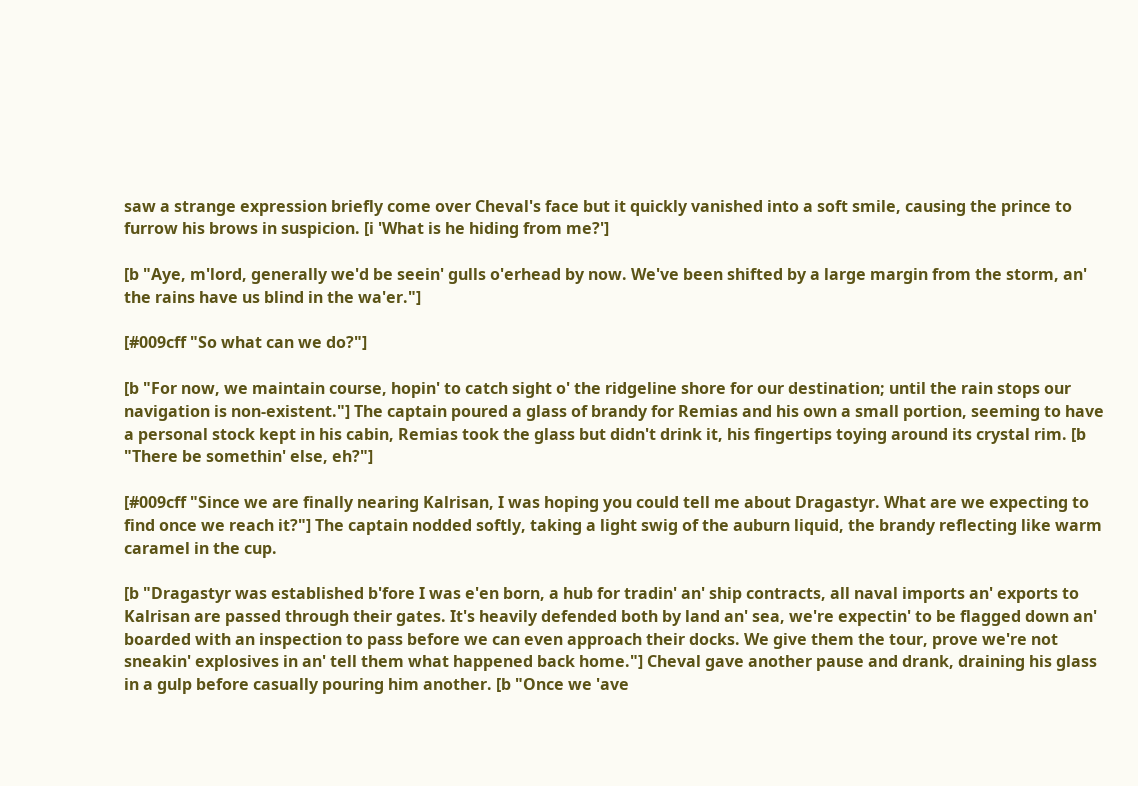saw a strange expression briefly come over Cheval's face but it quickly vanished into a soft smile, causing the prince to furrow his brows in suspicion. [i 'What is he hiding from me?']

[b "Aye, m'lord, generally we'd be seein' gulls o'erhead by now. We've been shifted by a large margin from the storm, an' the rains have us blind in the wa'er."]

[#009cff "So what can we do?"]

[b "For now, we maintain course, hopin' to catch sight o' the ridgeline shore for our destination; until the rain stops our navigation is non-existent."] The captain poured a glass of brandy for Remias and his own a small portion, seeming to have a personal stock kept in his cabin, Remias took the glass but didn't drink it, his fingertips toying around its crystal rim. [b "There be somethin' else, eh?"]

[#009cff "Since we are finally nearing Kalrisan, I was hoping you could tell me about Dragastyr. What are we expecting to find once we reach it?"] The captain nodded softly, taking a light swig of the auburn liquid, the brandy reflecting like warm caramel in the cup.

[b "Dragastyr was established b'fore I was e'en born, a hub for tradin' an' ship contracts, all naval imports an' exports to Kalrisan are passed through their gates. It's heavily defended both by land an' sea, we're expectin' to be flagged down an' boarded with an inspection to pass before we can even approach their docks. We give them the tour, prove we're not sneakin' explosives in an' tell them what happened back home."] Cheval gave another pause and drank, draining his glass in a gulp before casually pouring him another. [b "Once we 'ave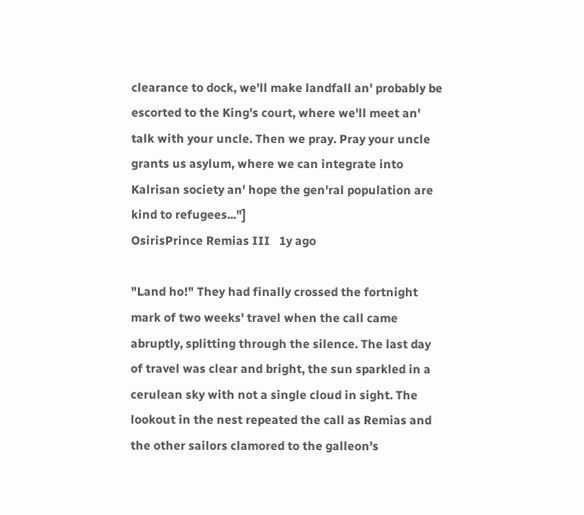clearance to dock, we'll make landfall an' probably be escorted to the King's court, where we'll meet an' talk with your uncle. Then we pray. Pray your uncle grants us asylum, where we can integrate into Kalrisan society an' hope the gen'ral population are kind to refugees..."]
OsirisPrince Remias III   1y ago

"Land ho!" They had finally crossed the fortnight mark of two weeks' travel when the call came abruptly, splitting through the silence. The last day of travel was clear and bright, the sun sparkled in a cerulean sky with not a single cloud in sight. The lookout in the nest repeated the call as Remias and the other sailors clamored to the galleon's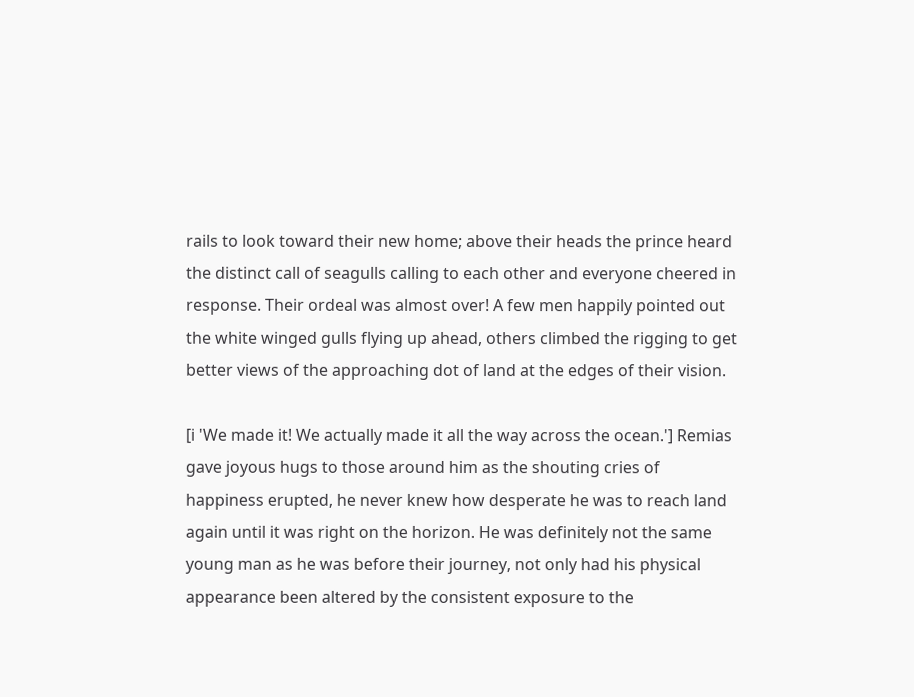rails to look toward their new home; above their heads the prince heard the distinct call of seagulls calling to each other and everyone cheered in response. Their ordeal was almost over! A few men happily pointed out the white winged gulls flying up ahead, others climbed the rigging to get better views of the approaching dot of land at the edges of their vision.

[i 'We made it! We actually made it all the way across the ocean.'] Remias gave joyous hugs to those around him as the shouting cries of happiness erupted, he never knew how desperate he was to reach land again until it was right on the horizon. He was definitely not the same young man as he was before their journey, not only had his physical appearance been altered by the consistent exposure to the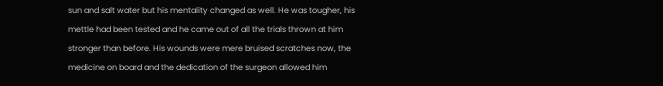sun and salt water but his mentality changed as well. He was tougher, his mettle had been tested and he came out of all the trials thrown at him stronger than before. His wounds were mere bruised scratches now, the medicine on board and the dedication of the surgeon allowed him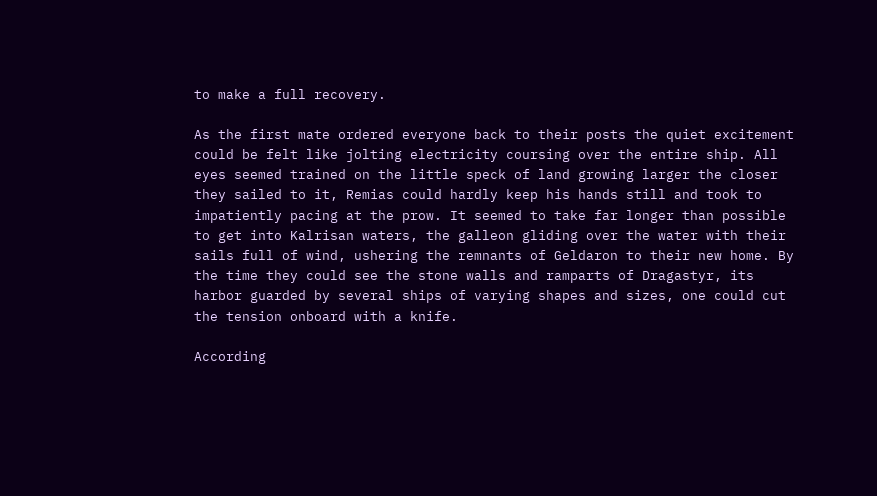to make a full recovery.

As the first mate ordered everyone back to their posts the quiet excitement could be felt like jolting electricity coursing over the entire ship. All eyes seemed trained on the little speck of land growing larger the closer they sailed to it, Remias could hardly keep his hands still and took to impatiently pacing at the prow. It seemed to take far longer than possible to get into Kalrisan waters, the galleon gliding over the water with their sails full of wind, ushering the remnants of Geldaron to their new home. By the time they could see the stone walls and ramparts of Dragastyr, its harbor guarded by several ships of varying shapes and sizes, one could cut the tension onboard with a knife.

According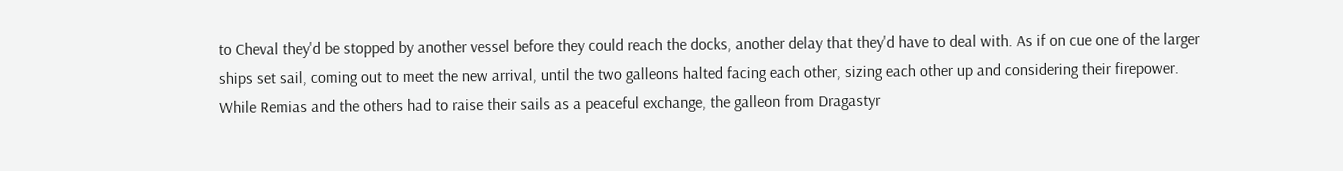to Cheval they'd be stopped by another vessel before they could reach the docks, another delay that they'd have to deal with. As if on cue one of the larger ships set sail, coming out to meet the new arrival, until the two galleons halted facing each other, sizing each other up and considering their firepower. While Remias and the others had to raise their sails as a peaceful exchange, the galleon from Dragastyr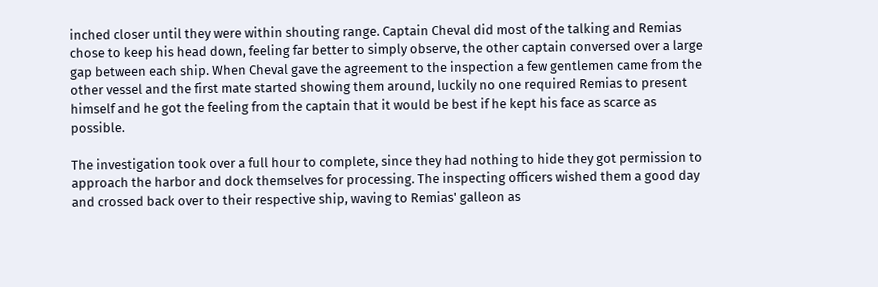inched closer until they were within shouting range. Captain Cheval did most of the talking and Remias chose to keep his head down, feeling far better to simply observe, the other captain conversed over a large gap between each ship. When Cheval gave the agreement to the inspection a few gentlemen came from the other vessel and the first mate started showing them around, luckily no one required Remias to present himself and he got the feeling from the captain that it would be best if he kept his face as scarce as possible.

The investigation took over a full hour to complete, since they had nothing to hide they got permission to approach the harbor and dock themselves for processing. The inspecting officers wished them a good day and crossed back over to their respective ship, waving to Remias' galleon as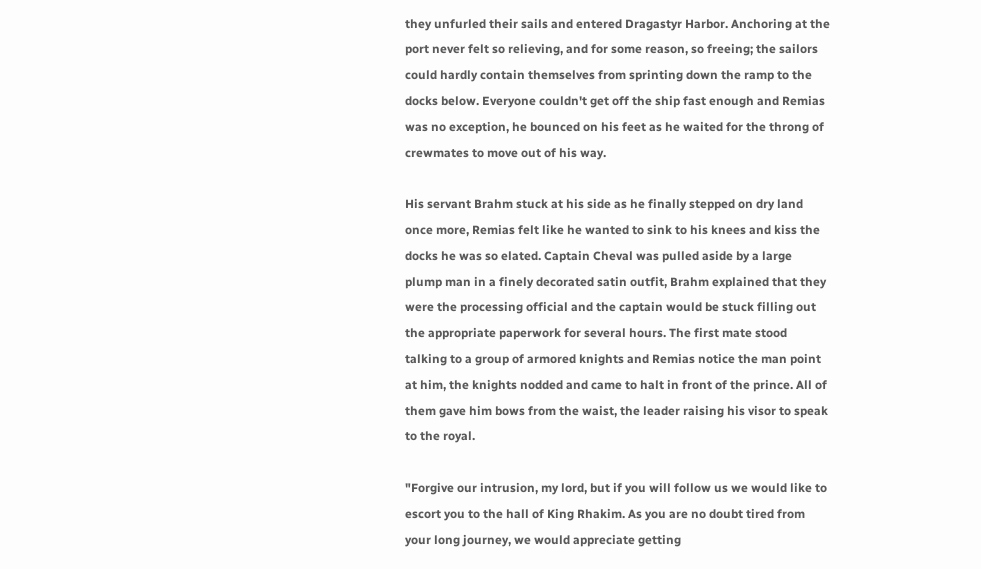they unfurled their sails and entered Dragastyr Harbor. Anchoring at the port never felt so relieving, and for some reason, so freeing; the sailors could hardly contain themselves from sprinting down the ramp to the docks below. Everyone couldn't get off the ship fast enough and Remias was no exception, he bounced on his feet as he waited for the throng of crewmates to move out of his way.

His servant Brahm stuck at his side as he finally stepped on dry land once more, Remias felt like he wanted to sink to his knees and kiss the docks he was so elated. Captain Cheval was pulled aside by a large plump man in a finely decorated satin outfit, Brahm explained that they were the processing official and the captain would be stuck filling out the appropriate paperwork for several hours. The first mate stood talking to a group of armored knights and Remias notice the man point at him, the knights nodded and came to halt in front of the prince. All of them gave him bows from the waist, the leader raising his visor to speak to the royal.

"Forgive our intrusion, my lord, but if you will follow us we would like to escort you to the hall of King Rhakim. As you are no doubt tired from your long journey, we would appreciate getting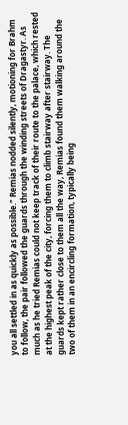you all settled in as quickly as possible." Remias nodded silently, motioning for Brahm to follow, the pair followed the guards through the winding streets of Dragastyr. As much as he tried Remias could not keep track of their route to the palace, which rested at the highest peak of the city, forcing them to climb stairway after stairway. The guards kept rather close to them all the way, Remias found them walking around the two of them in an encircling formation, typically being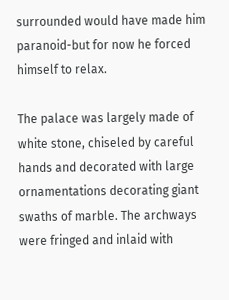surrounded would have made him paranoid-but for now he forced himself to relax.

The palace was largely made of white stone, chiseled by careful hands and decorated with large ornamentations decorating giant swaths of marble. The archways were fringed and inlaid with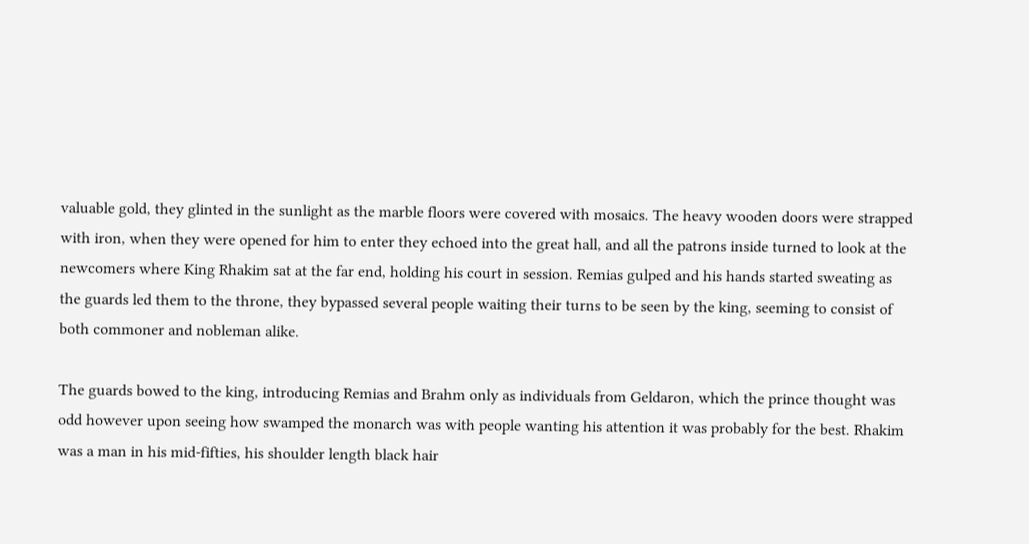valuable gold, they glinted in the sunlight as the marble floors were covered with mosaics. The heavy wooden doors were strapped with iron, when they were opened for him to enter they echoed into the great hall, and all the patrons inside turned to look at the newcomers where King Rhakim sat at the far end, holding his court in session. Remias gulped and his hands started sweating as the guards led them to the throne, they bypassed several people waiting their turns to be seen by the king, seeming to consist of both commoner and nobleman alike.

The guards bowed to the king, introducing Remias and Brahm only as individuals from Geldaron, which the prince thought was odd however upon seeing how swamped the monarch was with people wanting his attention it was probably for the best. Rhakim was a man in his mid-fifties, his shoulder length black hair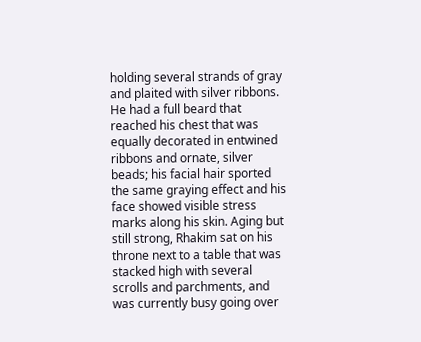holding several strands of gray and plaited with silver ribbons. He had a full beard that reached his chest that was equally decorated in entwined ribbons and ornate, silver beads; his facial hair sported the same graying effect and his face showed visible stress marks along his skin. Aging but still strong, Rhakim sat on his throne next to a table that was stacked high with several scrolls and parchments, and was currently busy going over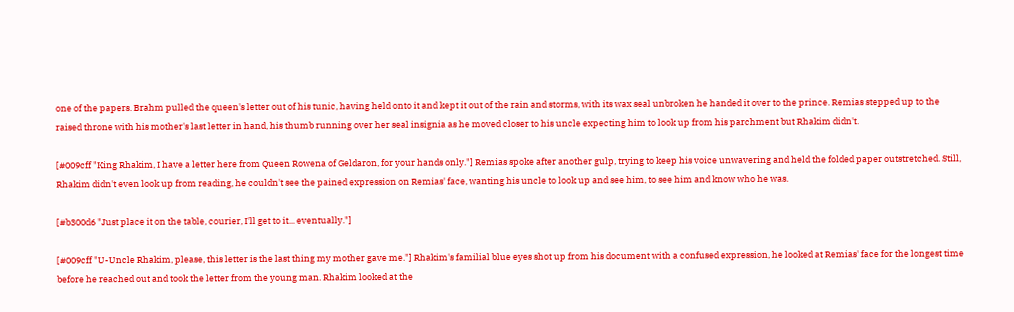one of the papers. Brahm pulled the queen's letter out of his tunic, having held onto it and kept it out of the rain and storms, with its wax seal unbroken he handed it over to the prince. Remias stepped up to the raised throne with his mother's last letter in hand, his thumb running over her seal insignia as he moved closer to his uncle expecting him to look up from his parchment but Rhakim didn't.

[#009cff "King Rhakim, I have a letter here from Queen Rowena of Geldaron, for your hands only."] Remias spoke after another gulp, trying to keep his voice unwavering and held the folded paper outstretched. Still, Rhakim didn't even look up from reading, he couldn't see the pained expression on Remias' face, wanting his uncle to look up and see him, to see him and know who he was.

[#b300d6 "Just place it on the table, courier, I'll get to it... eventually."]

[#009cff "U-Uncle Rhakim, please, this letter is the last thing my mother gave me."] Rhakim's familial blue eyes shot up from his document with a confused expression, he looked at Remias' face for the longest time before he reached out and took the letter from the young man. Rhakim looked at the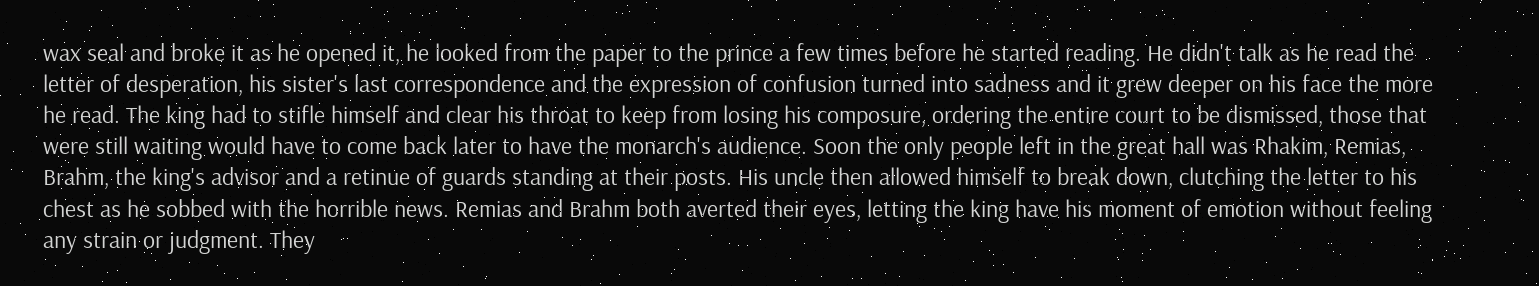wax seal and broke it as he opened it, he looked from the paper to the prince a few times before he started reading. He didn't talk as he read the letter of desperation, his sister's last correspondence and the expression of confusion turned into sadness and it grew deeper on his face the more he read. The king had to stifle himself and clear his throat to keep from losing his composure, ordering the entire court to be dismissed, those that were still waiting would have to come back later to have the monarch's audience. Soon the only people left in the great hall was Rhakim, Remias, Brahm, the king's advisor and a retinue of guards standing at their posts. His uncle then allowed himself to break down, clutching the letter to his chest as he sobbed with the horrible news. Remias and Brahm both averted their eyes, letting the king have his moment of emotion without feeling any strain or judgment. They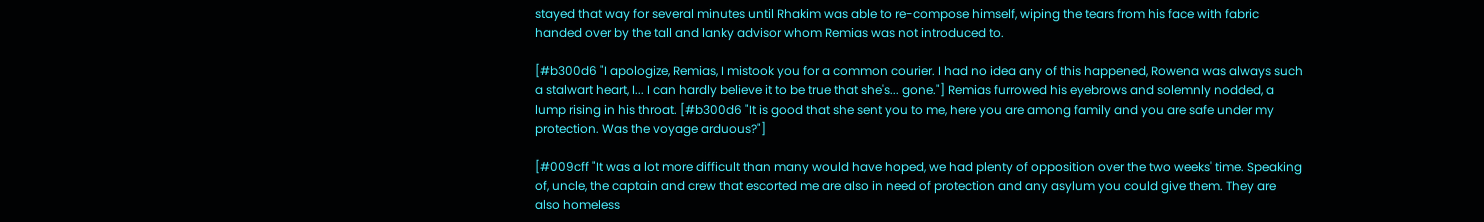stayed that way for several minutes until Rhakim was able to re-compose himself, wiping the tears from his face with fabric handed over by the tall and lanky advisor whom Remias was not introduced to.

[#b300d6 "I apologize, Remias, I mistook you for a common courier. I had no idea any of this happened, Rowena was always such a stalwart heart, I... I can hardly believe it to be true that she's... gone."] Remias furrowed his eyebrows and solemnly nodded, a lump rising in his throat. [#b300d6 "It is good that she sent you to me, here you are among family and you are safe under my protection. Was the voyage arduous?"]

[#009cff "It was a lot more difficult than many would have hoped, we had plenty of opposition over the two weeks' time. Speaking of, uncle, the captain and crew that escorted me are also in need of protection and any asylum you could give them. They are also homeless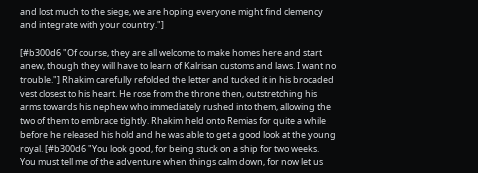and lost much to the siege, we are hoping everyone might find clemency and integrate with your country."]

[#b300d6 "Of course, they are all welcome to make homes here and start anew, though they will have to learn of Kalrisan customs and laws. I want no trouble."] Rhakim carefully refolded the letter and tucked it in his brocaded vest closest to his heart. He rose from the throne then, outstretching his arms towards his nephew who immediately rushed into them, allowing the two of them to embrace tightly. Rhakim held onto Remias for quite a while before he released his hold and he was able to get a good look at the young royal. [#b300d6 "You look good, for being stuck on a ship for two weeks. You must tell me of the adventure when things calm down, for now let us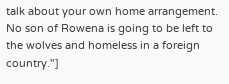talk about your own home arrangement. No son of Rowena is going to be left to the wolves and homeless in a foreign country."]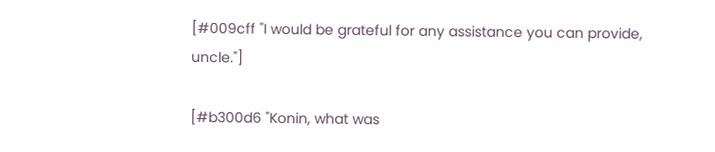[#009cff "I would be grateful for any assistance you can provide, uncle."]

[#b300d6 "Konin, what was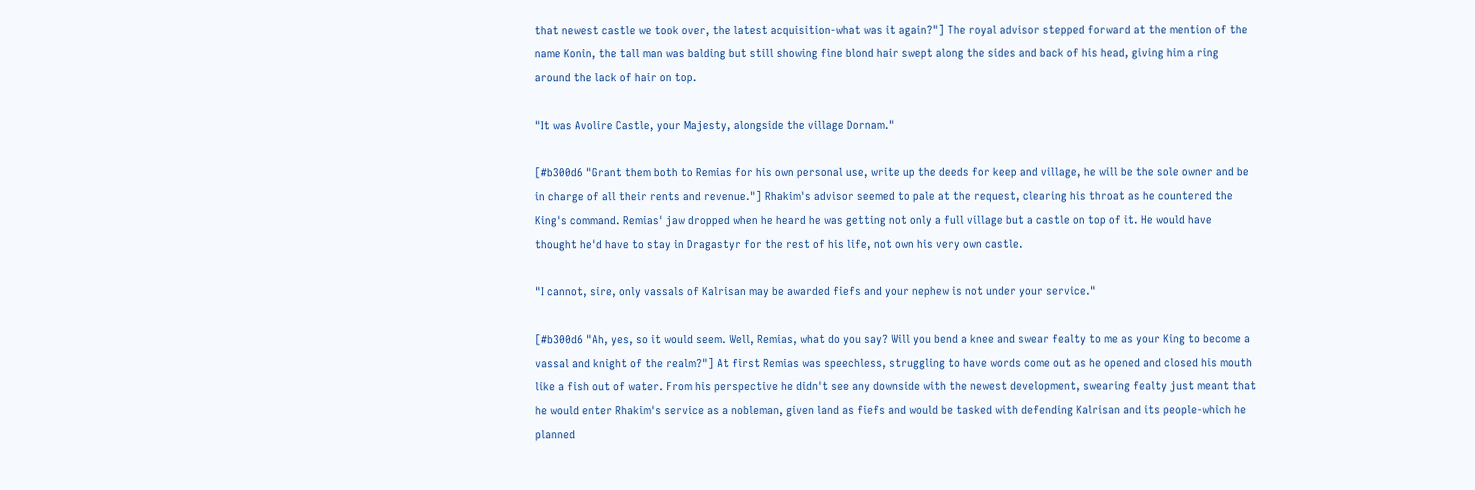that newest castle we took over, the latest acquisition-what was it again?"] The royal advisor stepped forward at the mention of the name Konin, the tall man was balding but still showing fine blond hair swept along the sides and back of his head, giving him a ring around the lack of hair on top.

"It was Avolire Castle, your Majesty, alongside the village Dornam."

[#b300d6 "Grant them both to Remias for his own personal use, write up the deeds for keep and village, he will be the sole owner and be in charge of all their rents and revenue."] Rhakim's advisor seemed to pale at the request, clearing his throat as he countered the King's command. Remias' jaw dropped when he heard he was getting not only a full village but a castle on top of it. He would have thought he'd have to stay in Dragastyr for the rest of his life, not own his very own castle.

"I cannot, sire, only vassals of Kalrisan may be awarded fiefs and your nephew is not under your service."

[#b300d6 "Ah, yes, so it would seem. Well, Remias, what do you say? Will you bend a knee and swear fealty to me as your King to become a vassal and knight of the realm?"] At first Remias was speechless, struggling to have words come out as he opened and closed his mouth like a fish out of water. From his perspective he didn't see any downside with the newest development, swearing fealty just meant that he would enter Rhakim's service as a nobleman, given land as fiefs and would be tasked with defending Kalrisan and its people-which he planned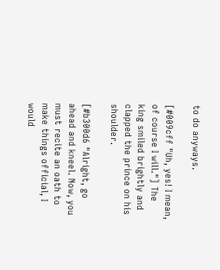to do anyways.

[#009cff "Uh, yes! I mean, of course I will."] The king smiled brightly and clapped the prince on his shoulder.

[#b300d6 "Alright, go ahead and kneel. Now, you must recite an oath to make things official, I would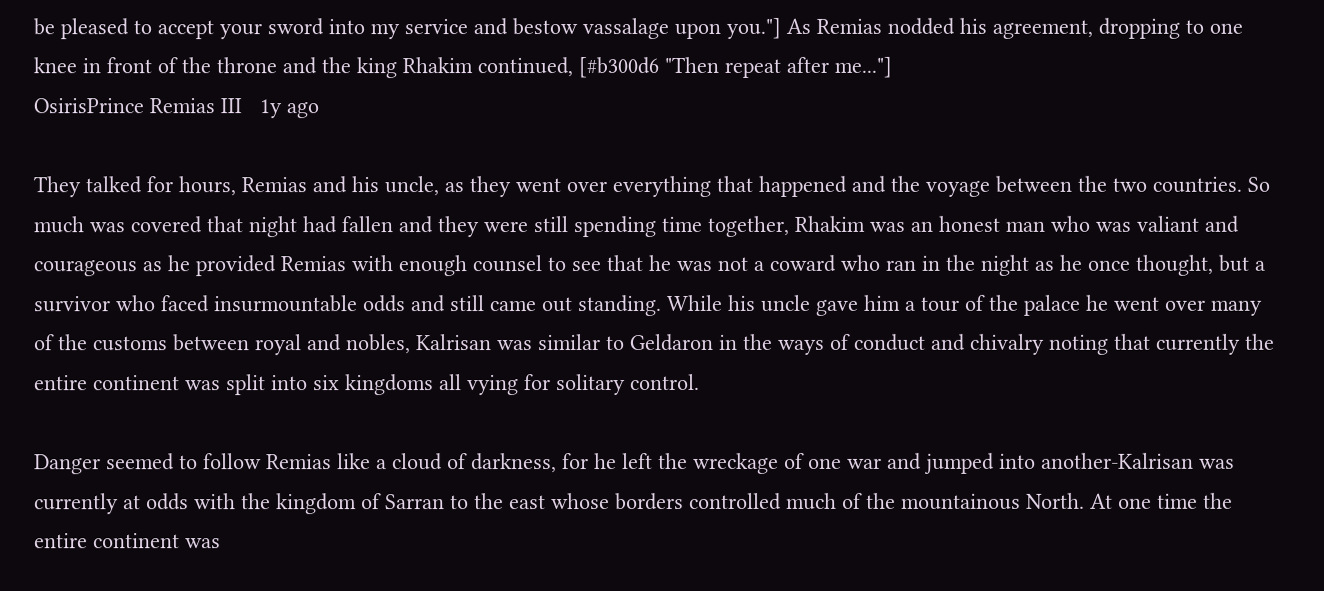be pleased to accept your sword into my service and bestow vassalage upon you."] As Remias nodded his agreement, dropping to one knee in front of the throne and the king Rhakim continued, [#b300d6 "Then repeat after me..."]
OsirisPrince Remias III   1y ago

They talked for hours, Remias and his uncle, as they went over everything that happened and the voyage between the two countries. So much was covered that night had fallen and they were still spending time together, Rhakim was an honest man who was valiant and courageous as he provided Remias with enough counsel to see that he was not a coward who ran in the night as he once thought, but a survivor who faced insurmountable odds and still came out standing. While his uncle gave him a tour of the palace he went over many of the customs between royal and nobles, Kalrisan was similar to Geldaron in the ways of conduct and chivalry noting that currently the entire continent was split into six kingdoms all vying for solitary control.

Danger seemed to follow Remias like a cloud of darkness, for he left the wreckage of one war and jumped into another-Kalrisan was currently at odds with the kingdom of Sarran to the east whose borders controlled much of the mountainous North. At one time the entire continent was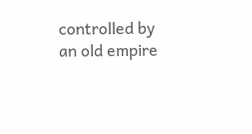controlled by an old empire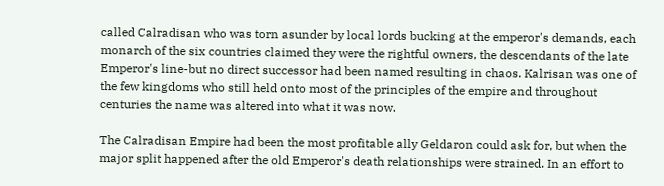called Calradisan who was torn asunder by local lords bucking at the emperor's demands, each monarch of the six countries claimed they were the rightful owners, the descendants of the late Emperor's line-but no direct successor had been named resulting in chaos. Kalrisan was one of the few kingdoms who still held onto most of the principles of the empire and throughout centuries the name was altered into what it was now.

The Calradisan Empire had been the most profitable ally Geldaron could ask for, but when the major split happened after the old Emperor's death relationships were strained. In an effort to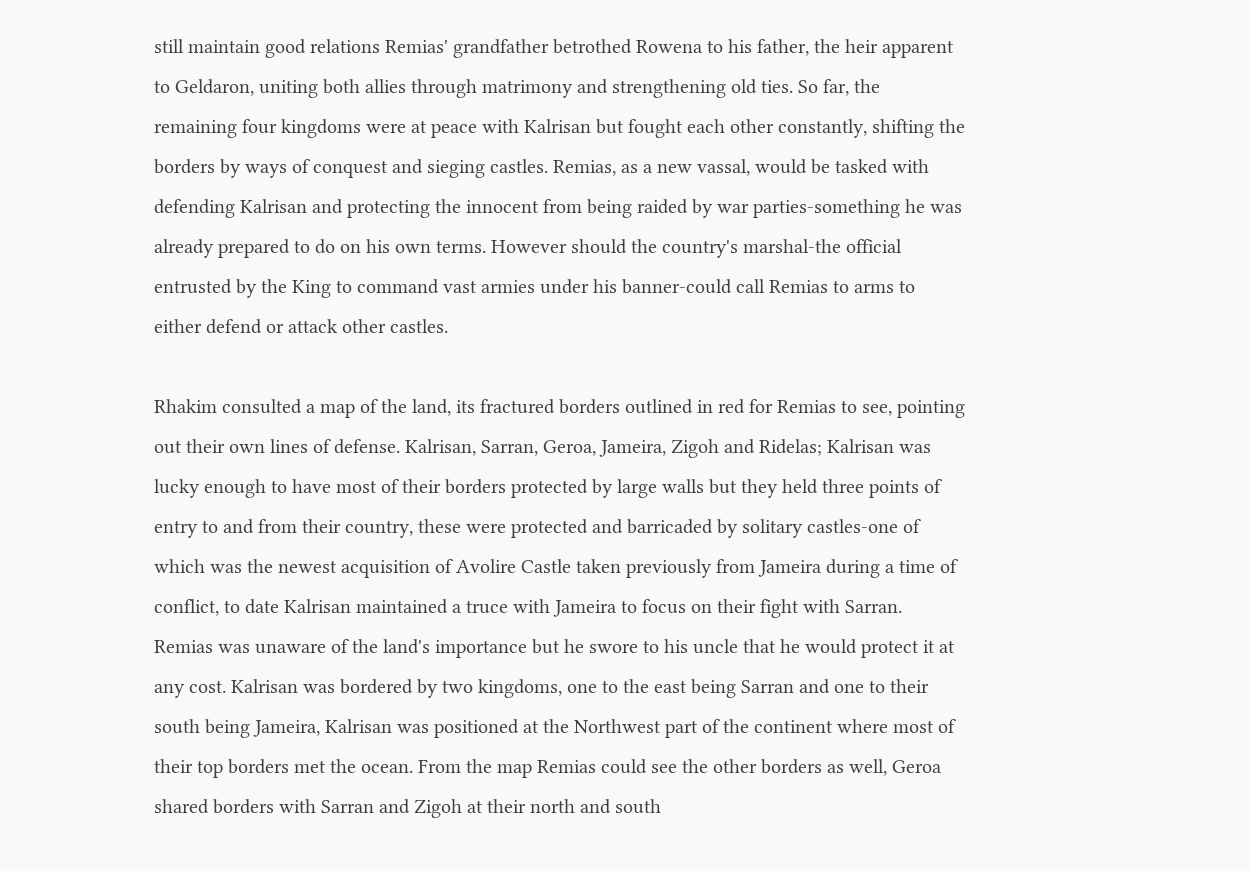still maintain good relations Remias' grandfather betrothed Rowena to his father, the heir apparent to Geldaron, uniting both allies through matrimony and strengthening old ties. So far, the remaining four kingdoms were at peace with Kalrisan but fought each other constantly, shifting the borders by ways of conquest and sieging castles. Remias, as a new vassal, would be tasked with defending Kalrisan and protecting the innocent from being raided by war parties-something he was already prepared to do on his own terms. However should the country's marshal-the official entrusted by the King to command vast armies under his banner-could call Remias to arms to either defend or attack other castles.

Rhakim consulted a map of the land, its fractured borders outlined in red for Remias to see, pointing out their own lines of defense. Kalrisan, Sarran, Geroa, Jameira, Zigoh and Ridelas; Kalrisan was lucky enough to have most of their borders protected by large walls but they held three points of entry to and from their country, these were protected and barricaded by solitary castles-one of which was the newest acquisition of Avolire Castle taken previously from Jameira during a time of conflict, to date Kalrisan maintained a truce with Jameira to focus on their fight with Sarran. Remias was unaware of the land's importance but he swore to his uncle that he would protect it at any cost. Kalrisan was bordered by two kingdoms, one to the east being Sarran and one to their south being Jameira, Kalrisan was positioned at the Northwest part of the continent where most of their top borders met the ocean. From the map Remias could see the other borders as well, Geroa shared borders with Sarran and Zigoh at their north and south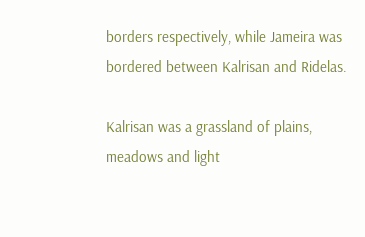borders respectively, while Jameira was bordered between Kalrisan and Ridelas.

Kalrisan was a grassland of plains, meadows and light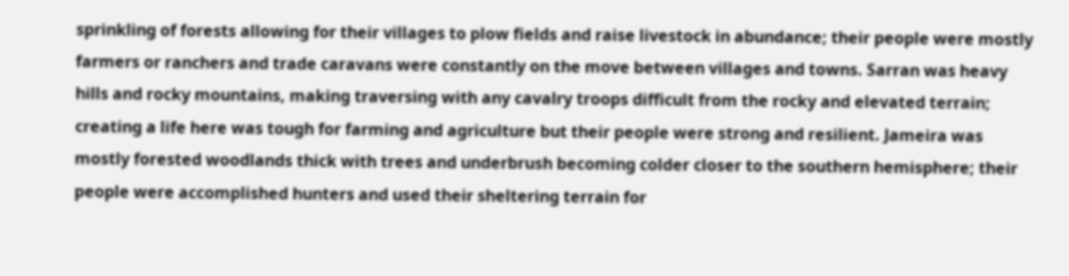sprinkling of forests allowing for their villages to plow fields and raise livestock in abundance; their people were mostly farmers or ranchers and trade caravans were constantly on the move between villages and towns. Sarran was heavy hills and rocky mountains, making traversing with any cavalry troops difficult from the rocky and elevated terrain; creating a life here was tough for farming and agriculture but their people were strong and resilient. Jameira was mostly forested woodlands thick with trees and underbrush becoming colder closer to the southern hemisphere; their people were accomplished hunters and used their sheltering terrain for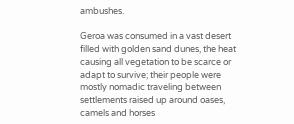ambushes.

Geroa was consumed in a vast desert filled with golden sand dunes, the heat causing all vegetation to be scarce or adapt to survive; their people were mostly nomadic traveling between settlements raised up around oases, camels and horses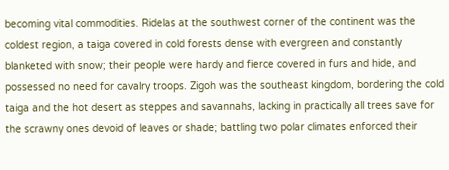becoming vital commodities. Ridelas at the southwest corner of the continent was the coldest region, a taiga covered in cold forests dense with evergreen and constantly blanketed with snow; their people were hardy and fierce covered in furs and hide, and possessed no need for cavalry troops. Zigoh was the southeast kingdom, bordering the cold taiga and the hot desert as steppes and savannahs, lacking in practically all trees save for the scrawny ones devoid of leaves or shade; battling two polar climates enforced their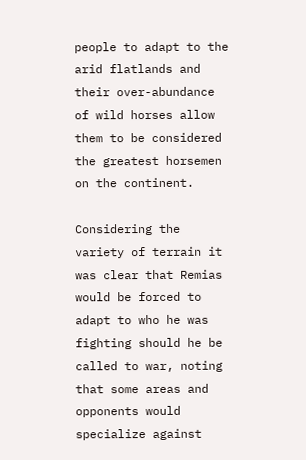people to adapt to the arid flatlands and their over-abundance of wild horses allow them to be considered the greatest horsemen on the continent.

Considering the variety of terrain it was clear that Remias would be forced to adapt to who he was fighting should he be called to war, noting that some areas and opponents would specialize against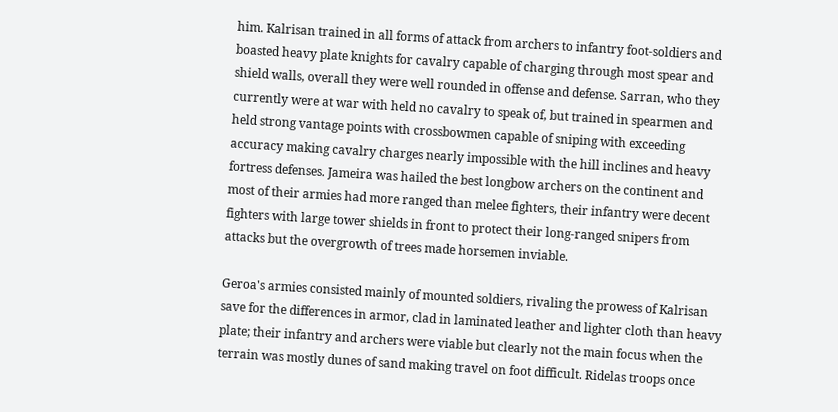him. Kalrisan trained in all forms of attack from archers to infantry foot-soldiers and boasted heavy plate knights for cavalry capable of charging through most spear and shield walls, overall they were well rounded in offense and defense. Sarran, who they currently were at war with held no cavalry to speak of, but trained in spearmen and held strong vantage points with crossbowmen capable of sniping with exceeding accuracy making cavalry charges nearly impossible with the hill inclines and heavy fortress defenses. Jameira was hailed the best longbow archers on the continent and most of their armies had more ranged than melee fighters, their infantry were decent fighters with large tower shields in front to protect their long-ranged snipers from attacks but the overgrowth of trees made horsemen inviable.

Geroa's armies consisted mainly of mounted soldiers, rivaling the prowess of Kalrisan save for the differences in armor, clad in laminated leather and lighter cloth than heavy plate; their infantry and archers were viable but clearly not the main focus when the terrain was mostly dunes of sand making travel on foot difficult. Ridelas troops once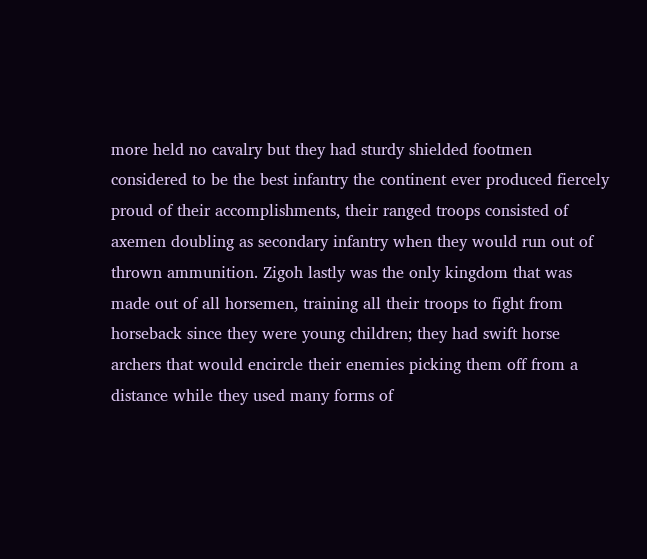more held no cavalry but they had sturdy shielded footmen considered to be the best infantry the continent ever produced fiercely proud of their accomplishments, their ranged troops consisted of axemen doubling as secondary infantry when they would run out of thrown ammunition. Zigoh lastly was the only kingdom that was made out of all horsemen, training all their troops to fight from horseback since they were young children; they had swift horse archers that would encircle their enemies picking them off from a distance while they used many forms of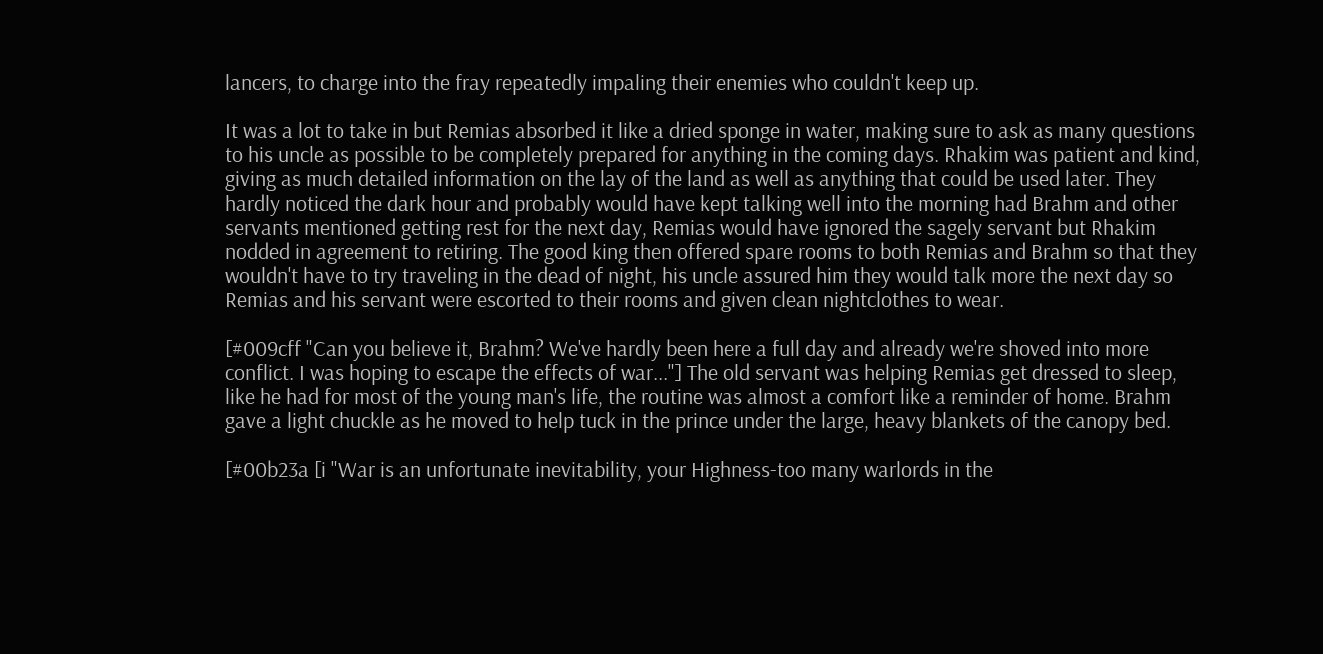lancers, to charge into the fray repeatedly impaling their enemies who couldn't keep up.

It was a lot to take in but Remias absorbed it like a dried sponge in water, making sure to ask as many questions to his uncle as possible to be completely prepared for anything in the coming days. Rhakim was patient and kind, giving as much detailed information on the lay of the land as well as anything that could be used later. They hardly noticed the dark hour and probably would have kept talking well into the morning had Brahm and other servants mentioned getting rest for the next day, Remias would have ignored the sagely servant but Rhakim nodded in agreement to retiring. The good king then offered spare rooms to both Remias and Brahm so that they wouldn't have to try traveling in the dead of night, his uncle assured him they would talk more the next day so Remias and his servant were escorted to their rooms and given clean nightclothes to wear.

[#009cff "Can you believe it, Brahm? We've hardly been here a full day and already we're shoved into more conflict. I was hoping to escape the effects of war..."] The old servant was helping Remias get dressed to sleep, like he had for most of the young man's life, the routine was almost a comfort like a reminder of home. Brahm gave a light chuckle as he moved to help tuck in the prince under the large, heavy blankets of the canopy bed.

[#00b23a [i "War is an unfortunate inevitability, your Highness-too many warlords in the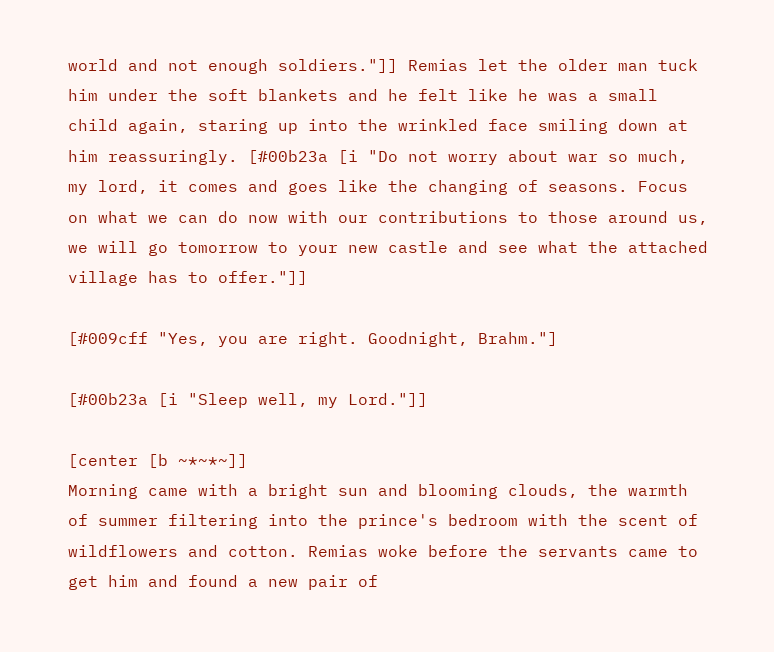world and not enough soldiers."]] Remias let the older man tuck him under the soft blankets and he felt like he was a small child again, staring up into the wrinkled face smiling down at him reassuringly. [#00b23a [i "Do not worry about war so much, my lord, it comes and goes like the changing of seasons. Focus on what we can do now with our contributions to those around us, we will go tomorrow to your new castle and see what the attached village has to offer."]]

[#009cff "Yes, you are right. Goodnight, Brahm."]

[#00b23a [i "Sleep well, my Lord."]]

[center [b ~*~*~]]
Morning came with a bright sun and blooming clouds, the warmth of summer filtering into the prince's bedroom with the scent of wildflowers and cotton. Remias woke before the servants came to get him and found a new pair of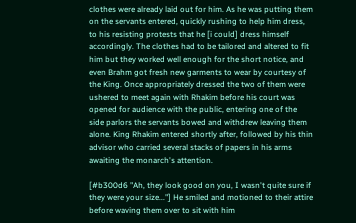clothes were already laid out for him. As he was putting them on the servants entered, quickly rushing to help him dress, to his resisting protests that he [i could] dress himself accordingly. The clothes had to be tailored and altered to fit him but they worked well enough for the short notice, and even Brahm got fresh new garments to wear by courtesy of the King. Once appropriately dressed the two of them were ushered to meet again with Rhakim before his court was opened for audience with the public, entering one of the side parlors the servants bowed and withdrew leaving them alone. King Rhakim entered shortly after, followed by his thin advisor who carried several stacks of papers in his arms awaiting the monarch's attention.

[#b300d6 "Ah, they look good on you, I wasn't quite sure if they were your size..."] He smiled and motioned to their attire before waving them over to sit with him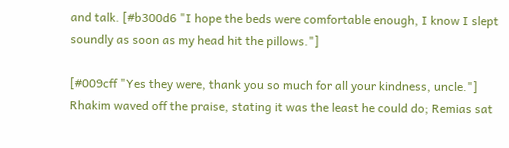and talk. [#b300d6 "I hope the beds were comfortable enough, I know I slept soundly as soon as my head hit the pillows."]

[#009cff "Yes they were, thank you so much for all your kindness, uncle."] Rhakim waved off the praise, stating it was the least he could do; Remias sat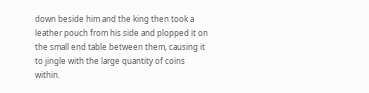down beside him and the king then took a leather pouch from his side and plopped it on the small end table between them, causing it to jingle with the large quantity of coins within.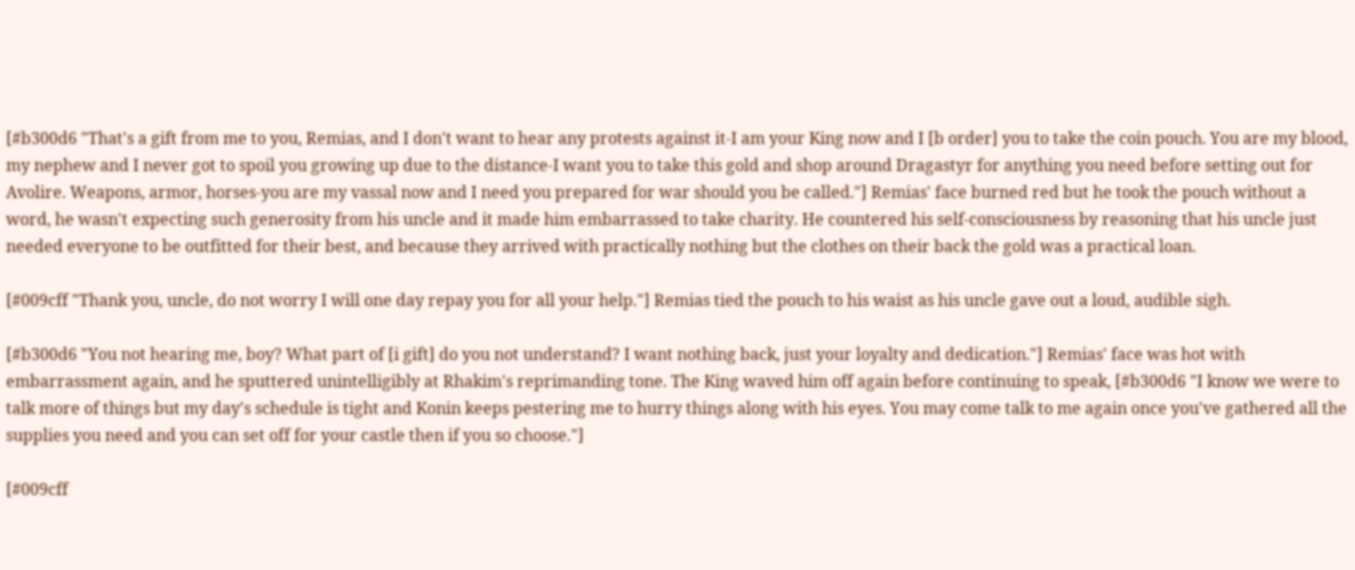[#b300d6 "That's a gift from me to you, Remias, and I don't want to hear any protests against it-I am your King now and I [b order] you to take the coin pouch. You are my blood, my nephew and I never got to spoil you growing up due to the distance-I want you to take this gold and shop around Dragastyr for anything you need before setting out for Avolire. Weapons, armor, horses-you are my vassal now and I need you prepared for war should you be called."] Remias' face burned red but he took the pouch without a word, he wasn't expecting such generosity from his uncle and it made him embarrassed to take charity. He countered his self-consciousness by reasoning that his uncle just needed everyone to be outfitted for their best, and because they arrived with practically nothing but the clothes on their back the gold was a practical loan.

[#009cff "Thank you, uncle, do not worry I will one day repay you for all your help."] Remias tied the pouch to his waist as his uncle gave out a loud, audible sigh.

[#b300d6 "You not hearing me, boy? What part of [i gift] do you not understand? I want nothing back, just your loyalty and dedication."] Remias' face was hot with embarrassment again, and he sputtered unintelligibly at Rhakim's reprimanding tone. The King waved him off again before continuing to speak, [#b300d6 "I know we were to talk more of things but my day's schedule is tight and Konin keeps pestering me to hurry things along with his eyes. You may come talk to me again once you've gathered all the supplies you need and you can set off for your castle then if you so choose."]

[#009cff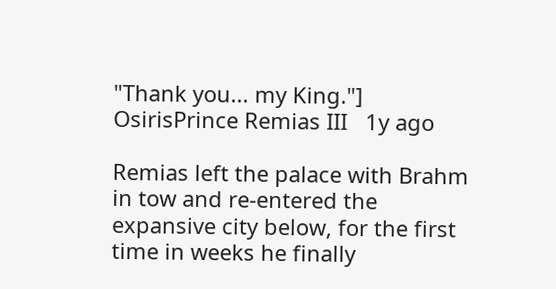"Thank you... my King."]
OsirisPrince Remias III   1y ago

Remias left the palace with Brahm in tow and re-entered the expansive city below, for the first time in weeks he finally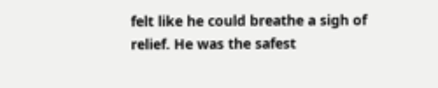felt like he could breathe a sigh of relief. He was the safest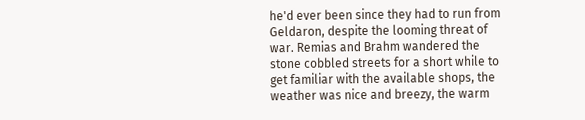he'd ever been since they had to run from Geldaron, despite the looming threat of war. Remias and Brahm wandered the stone cobbled streets for a short while to get familiar with the available shops, the weather was nice and breezy, the warm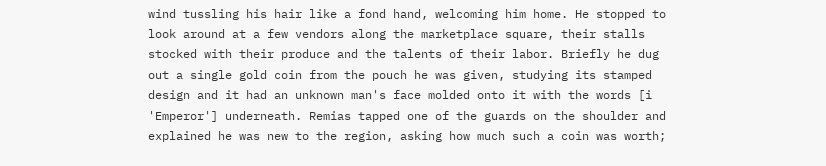wind tussling his hair like a fond hand, welcoming him home. He stopped to look around at a few vendors along the marketplace square, their stalls stocked with their produce and the talents of their labor. Briefly he dug out a single gold coin from the pouch he was given, studying its stamped design and it had an unknown man's face molded onto it with the words [i 'Emperor'] underneath. Remias tapped one of the guards on the shoulder and explained he was new to the region, asking how much such a coin was worth;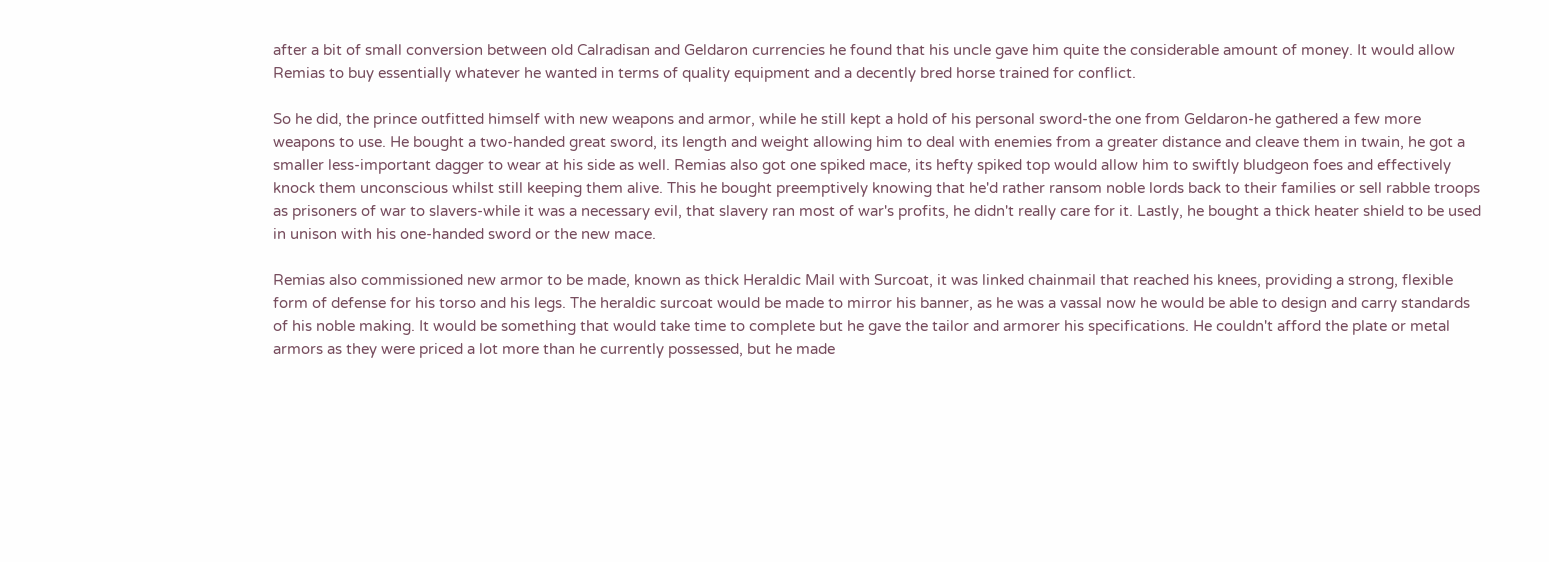after a bit of small conversion between old Calradisan and Geldaron currencies he found that his uncle gave him quite the considerable amount of money. It would allow Remias to buy essentially whatever he wanted in terms of quality equipment and a decently bred horse trained for conflict.

So he did, the prince outfitted himself with new weapons and armor, while he still kept a hold of his personal sword-the one from Geldaron-he gathered a few more weapons to use. He bought a two-handed great sword, its length and weight allowing him to deal with enemies from a greater distance and cleave them in twain, he got a smaller less-important dagger to wear at his side as well. Remias also got one spiked mace, its hefty spiked top would allow him to swiftly bludgeon foes and effectively knock them unconscious whilst still keeping them alive. This he bought preemptively knowing that he'd rather ransom noble lords back to their families or sell rabble troops as prisoners of war to slavers-while it was a necessary evil, that slavery ran most of war's profits, he didn't really care for it. Lastly, he bought a thick heater shield to be used in unison with his one-handed sword or the new mace.

Remias also commissioned new armor to be made, known as thick Heraldic Mail with Surcoat, it was linked chainmail that reached his knees, providing a strong, flexible form of defense for his torso and his legs. The heraldic surcoat would be made to mirror his banner, as he was a vassal now he would be able to design and carry standards of his noble making. It would be something that would take time to complete but he gave the tailor and armorer his specifications. He couldn't afford the plate or metal armors as they were priced a lot more than he currently possessed, but he made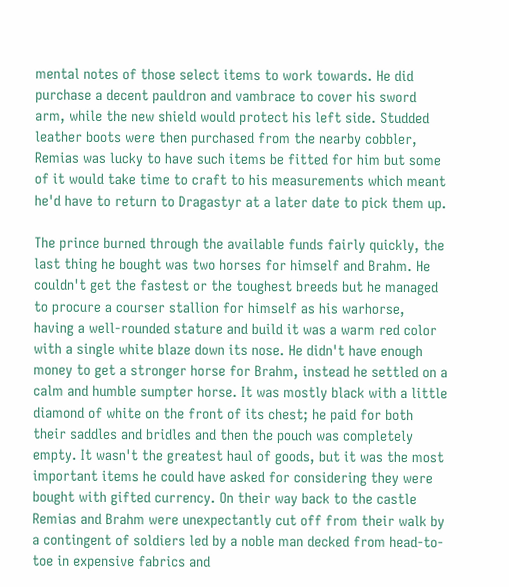mental notes of those select items to work towards. He did purchase a decent pauldron and vambrace to cover his sword arm, while the new shield would protect his left side. Studded leather boots were then purchased from the nearby cobbler, Remias was lucky to have such items be fitted for him but some of it would take time to craft to his measurements which meant he'd have to return to Dragastyr at a later date to pick them up.

The prince burned through the available funds fairly quickly, the last thing he bought was two horses for himself and Brahm. He couldn't get the fastest or the toughest breeds but he managed to procure a courser stallion for himself as his warhorse, having a well-rounded stature and build it was a warm red color with a single white blaze down its nose. He didn't have enough money to get a stronger horse for Brahm, instead he settled on a calm and humble sumpter horse. It was mostly black with a little diamond of white on the front of its chest; he paid for both their saddles and bridles and then the pouch was completely empty. It wasn't the greatest haul of goods, but it was the most important items he could have asked for considering they were bought with gifted currency. On their way back to the castle Remias and Brahm were unexpectantly cut off from their walk by a contingent of soldiers led by a noble man decked from head-to-toe in expensive fabrics and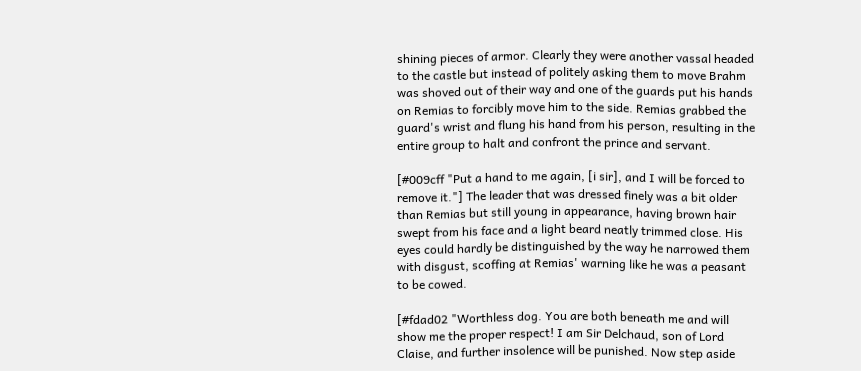shining pieces of armor. Clearly they were another vassal headed to the castle but instead of politely asking them to move Brahm was shoved out of their way and one of the guards put his hands on Remias to forcibly move him to the side. Remias grabbed the guard's wrist and flung his hand from his person, resulting in the entire group to halt and confront the prince and servant.

[#009cff "Put a hand to me again, [i sir], and I will be forced to remove it."] The leader that was dressed finely was a bit older than Remias but still young in appearance, having brown hair swept from his face and a light beard neatly trimmed close. His eyes could hardly be distinguished by the way he narrowed them with disgust, scoffing at Remias' warning like he was a peasant to be cowed.

[#fdad02 "Worthless dog. You are both beneath me and will show me the proper respect! I am Sir Delchaud, son of Lord Claise, and further insolence will be punished. Now step aside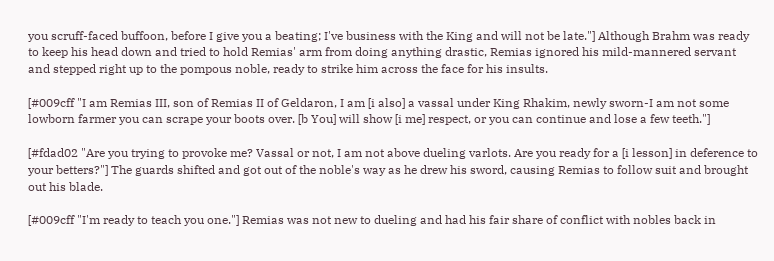you scruff-faced buffoon, before I give you a beating; I've business with the King and will not be late."] Although Brahm was ready to keep his head down and tried to hold Remias' arm from doing anything drastic, Remias ignored his mild-mannered servant and stepped right up to the pompous noble, ready to strike him across the face for his insults.

[#009cff "I am Remias III, son of Remias II of Geldaron, I am [i also] a vassal under King Rhakim, newly sworn-I am not some lowborn farmer you can scrape your boots over. [b You] will show [i me] respect, or you can continue and lose a few teeth."]

[#fdad02 "Are you trying to provoke me? Vassal or not, I am not above dueling varlots. Are you ready for a [i lesson] in deference to your betters?"] The guards shifted and got out of the noble's way as he drew his sword, causing Remias to follow suit and brought out his blade.

[#009cff "I'm ready to teach you one."] Remias was not new to dueling and had his fair share of conflict with nobles back in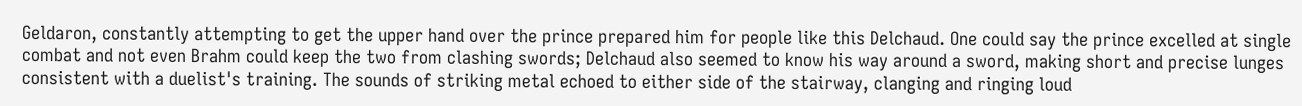Geldaron, constantly attempting to get the upper hand over the prince prepared him for people like this Delchaud. One could say the prince excelled at single combat and not even Brahm could keep the two from clashing swords; Delchaud also seemed to know his way around a sword, making short and precise lunges consistent with a duelist's training. The sounds of striking metal echoed to either side of the stairway, clanging and ringing loud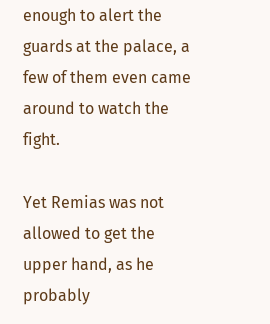enough to alert the guards at the palace, a few of them even came around to watch the fight.

Yet Remias was not allowed to get the upper hand, as he probably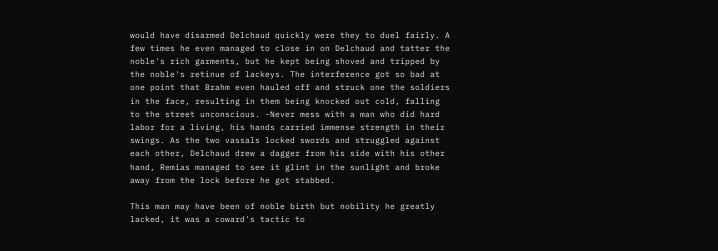would have disarmed Delchaud quickly were they to duel fairly. A few times he even managed to close in on Delchaud and tatter the noble's rich garments, but he kept being shoved and tripped by the noble's retinue of lackeys. The interference got so bad at one point that Brahm even hauled off and struck one the soldiers in the face, resulting in them being knocked out cold, falling to the street unconscious. -Never mess with a man who did hard labor for a living, his hands carried immense strength in their swings. As the two vassals locked swords and struggled against each other, Delchaud drew a dagger from his side with his other hand, Remias managed to see it glint in the sunlight and broke away from the lock before he got stabbed.

This man may have been of noble birth but nobility he greatly lacked, it was a coward's tactic to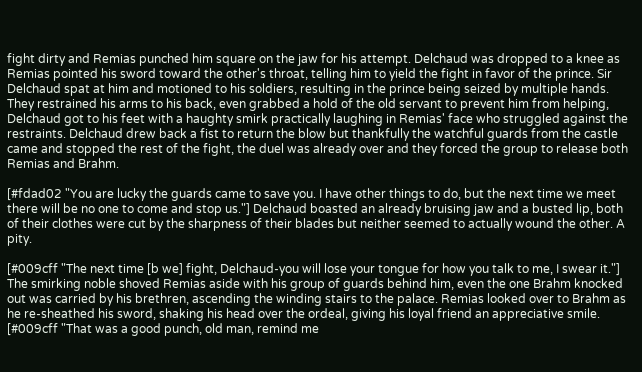fight dirty and Remias punched him square on the jaw for his attempt. Delchaud was dropped to a knee as Remias pointed his sword toward the other's throat, telling him to yield the fight in favor of the prince. Sir Delchaud spat at him and motioned to his soldiers, resulting in the prince being seized by multiple hands. They restrained his arms to his back, even grabbed a hold of the old servant to prevent him from helping, Delchaud got to his feet with a haughty smirk practically laughing in Remias' face who struggled against the restraints. Delchaud drew back a fist to return the blow but thankfully the watchful guards from the castle came and stopped the rest of the fight, the duel was already over and they forced the group to release both Remias and Brahm.

[#fdad02 "You are lucky the guards came to save you. I have other things to do, but the next time we meet there will be no one to come and stop us."] Delchaud boasted an already bruising jaw and a busted lip, both of their clothes were cut by the sharpness of their blades but neither seemed to actually wound the other. A pity.

[#009cff "The next time [b we] fight, Delchaud-you will lose your tongue for how you talk to me, I swear it."] The smirking noble shoved Remias aside with his group of guards behind him, even the one Brahm knocked out was carried by his brethren, ascending the winding stairs to the palace. Remias looked over to Brahm as he re-sheathed his sword, shaking his head over the ordeal, giving his loyal friend an appreciative smile. [#009cff "That was a good punch, old man, remind me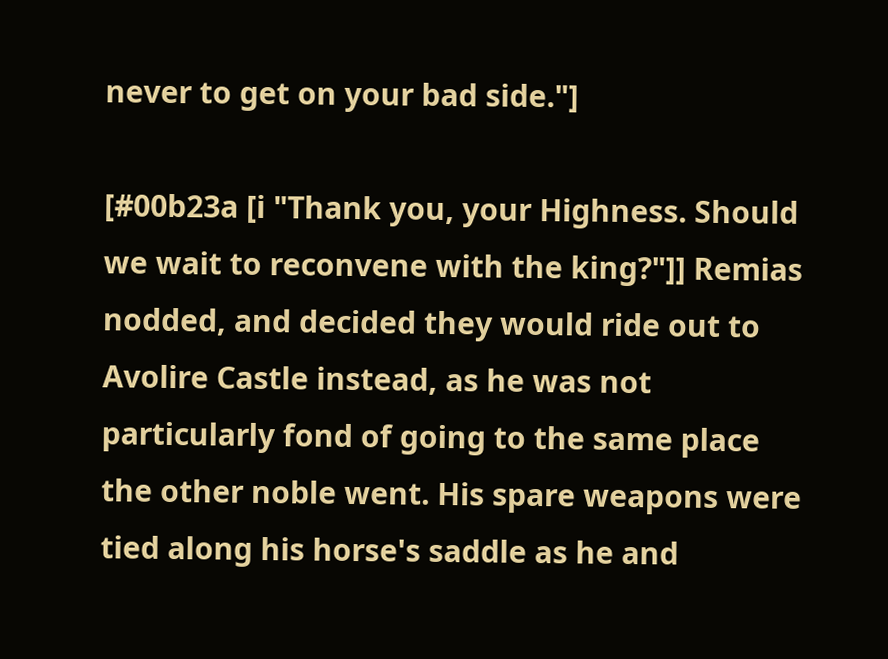never to get on your bad side."]

[#00b23a [i "Thank you, your Highness. Should we wait to reconvene with the king?"]] Remias nodded, and decided they would ride out to Avolire Castle instead, as he was not particularly fond of going to the same place the other noble went. His spare weapons were tied along his horse's saddle as he and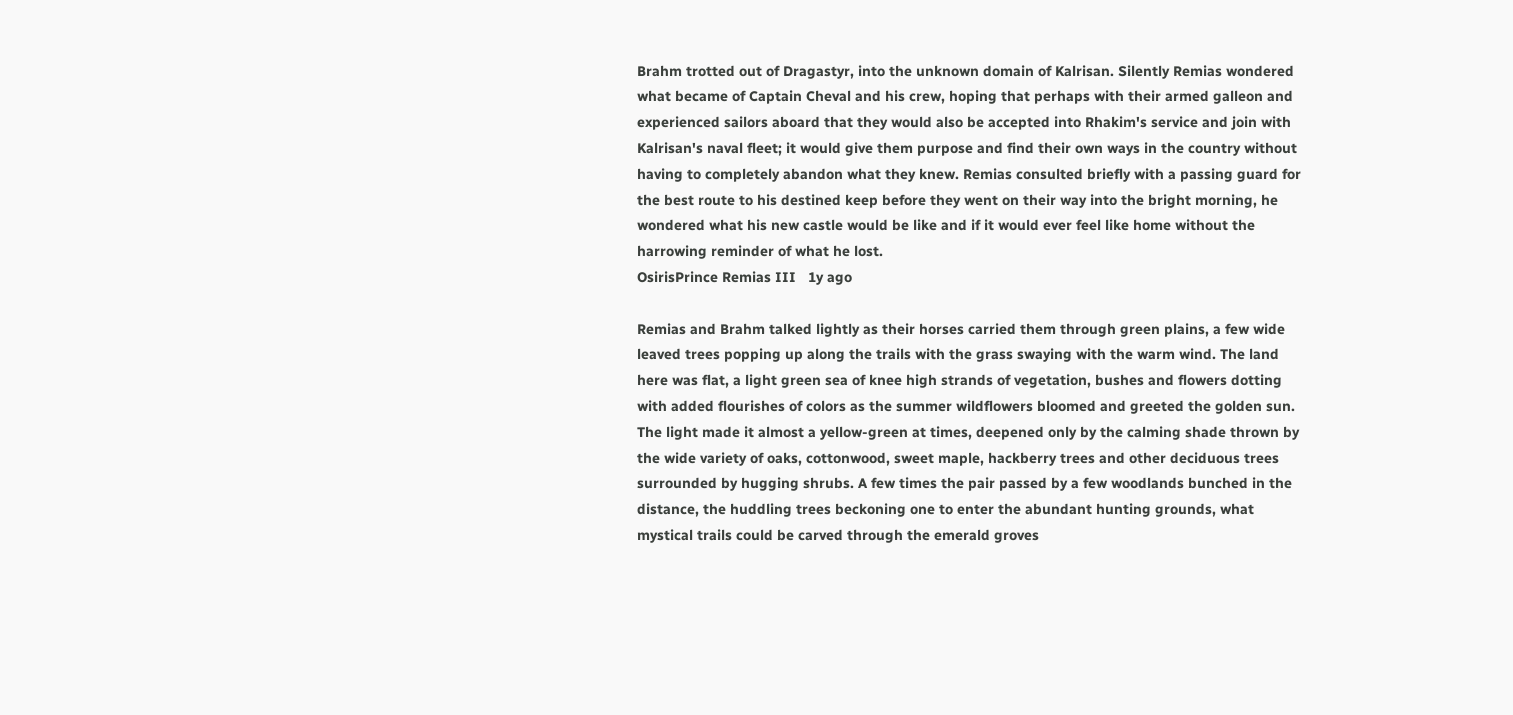Brahm trotted out of Dragastyr, into the unknown domain of Kalrisan. Silently Remias wondered what became of Captain Cheval and his crew, hoping that perhaps with their armed galleon and experienced sailors aboard that they would also be accepted into Rhakim's service and join with Kalrisan's naval fleet; it would give them purpose and find their own ways in the country without having to completely abandon what they knew. Remias consulted briefly with a passing guard for the best route to his destined keep before they went on their way into the bright morning, he wondered what his new castle would be like and if it would ever feel like home without the harrowing reminder of what he lost.
OsirisPrince Remias III   1y ago

Remias and Brahm talked lightly as their horses carried them through green plains, a few wide leaved trees popping up along the trails with the grass swaying with the warm wind. The land here was flat, a light green sea of knee high strands of vegetation, bushes and flowers dotting with added flourishes of colors as the summer wildflowers bloomed and greeted the golden sun. The light made it almost a yellow-green at times, deepened only by the calming shade thrown by the wide variety of oaks, cottonwood, sweet maple, hackberry trees and other deciduous trees surrounded by hugging shrubs. A few times the pair passed by a few woodlands bunched in the distance, the huddling trees beckoning one to enter the abundant hunting grounds, what mystical trails could be carved through the emerald groves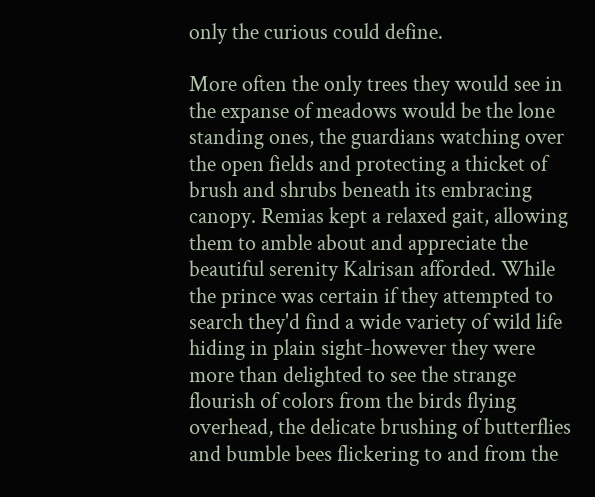only the curious could define.

More often the only trees they would see in the expanse of meadows would be the lone standing ones, the guardians watching over the open fields and protecting a thicket of brush and shrubs beneath its embracing canopy. Remias kept a relaxed gait, allowing them to amble about and appreciate the beautiful serenity Kalrisan afforded. While the prince was certain if they attempted to search they'd find a wide variety of wild life hiding in plain sight-however they were more than delighted to see the strange flourish of colors from the birds flying overhead, the delicate brushing of butterflies and bumble bees flickering to and from the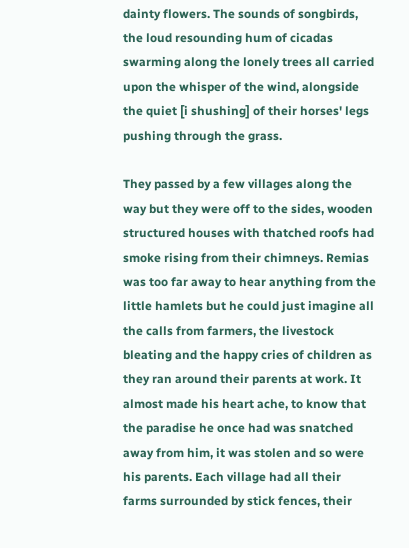dainty flowers. The sounds of songbirds, the loud resounding hum of cicadas swarming along the lonely trees all carried upon the whisper of the wind, alongside the quiet [i shushing] of their horses' legs pushing through the grass.

They passed by a few villages along the way but they were off to the sides, wooden structured houses with thatched roofs had smoke rising from their chimneys. Remias was too far away to hear anything from the little hamlets but he could just imagine all the calls from farmers, the livestock bleating and the happy cries of children as they ran around their parents at work. It almost made his heart ache, to know that the paradise he once had was snatched away from him, it was stolen and so were his parents. Each village had all their farms surrounded by stick fences, their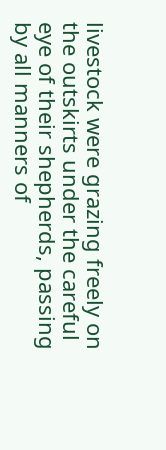livestock were grazing freely on the outskirts under the careful eye of their shepherds, passing by all manners of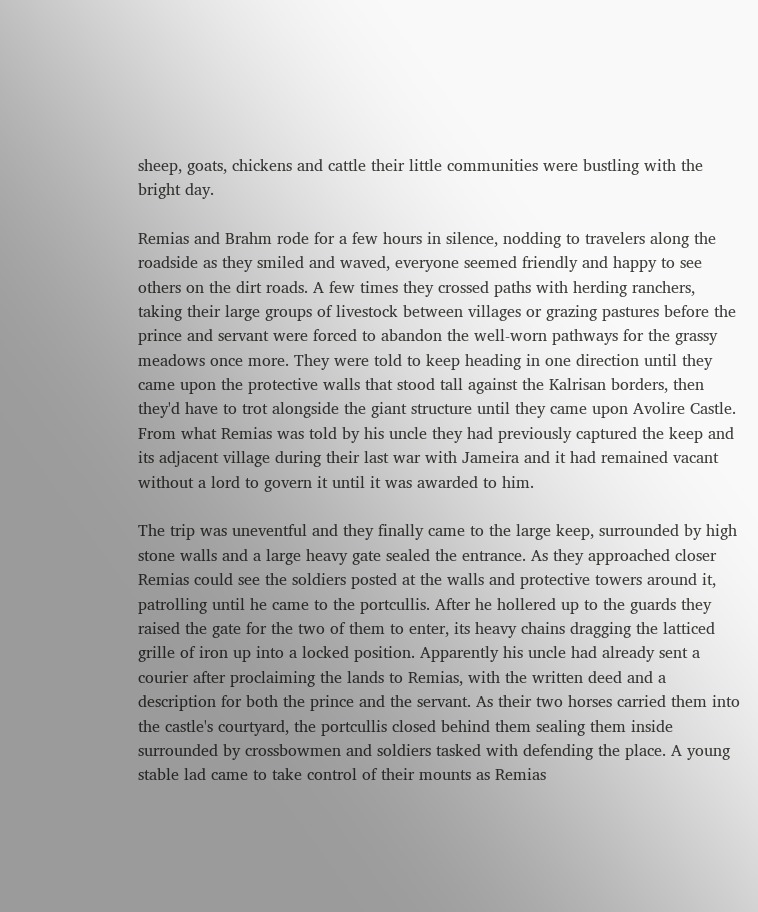sheep, goats, chickens and cattle their little communities were bustling with the bright day.

Remias and Brahm rode for a few hours in silence, nodding to travelers along the roadside as they smiled and waved, everyone seemed friendly and happy to see others on the dirt roads. A few times they crossed paths with herding ranchers, taking their large groups of livestock between villages or grazing pastures before the prince and servant were forced to abandon the well-worn pathways for the grassy meadows once more. They were told to keep heading in one direction until they came upon the protective walls that stood tall against the Kalrisan borders, then they'd have to trot alongside the giant structure until they came upon Avolire Castle. From what Remias was told by his uncle they had previously captured the keep and its adjacent village during their last war with Jameira and it had remained vacant without a lord to govern it until it was awarded to him.

The trip was uneventful and they finally came to the large keep, surrounded by high stone walls and a large heavy gate sealed the entrance. As they approached closer Remias could see the soldiers posted at the walls and protective towers around it, patrolling until he came to the portcullis. After he hollered up to the guards they raised the gate for the two of them to enter, its heavy chains dragging the latticed grille of iron up into a locked position. Apparently his uncle had already sent a courier after proclaiming the lands to Remias, with the written deed and a description for both the prince and the servant. As their two horses carried them into the castle's courtyard, the portcullis closed behind them sealing them inside surrounded by crossbowmen and soldiers tasked with defending the place. A young stable lad came to take control of their mounts as Remias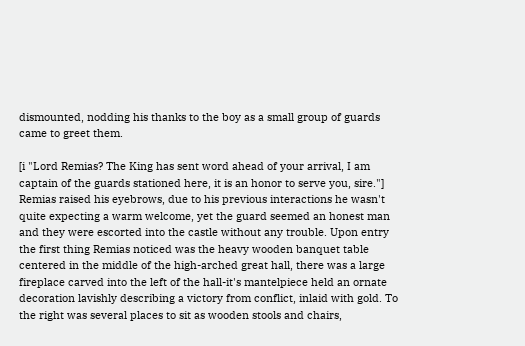dismounted, nodding his thanks to the boy as a small group of guards came to greet them.

[i "Lord Remias? The King has sent word ahead of your arrival, I am captain of the guards stationed here, it is an honor to serve you, sire."] Remias raised his eyebrows, due to his previous interactions he wasn't quite expecting a warm welcome, yet the guard seemed an honest man and they were escorted into the castle without any trouble. Upon entry the first thing Remias noticed was the heavy wooden banquet table centered in the middle of the high-arched great hall, there was a large fireplace carved into the left of the hall-it's mantelpiece held an ornate decoration lavishly describing a victory from conflict, inlaid with gold. To the right was several places to sit as wooden stools and chairs,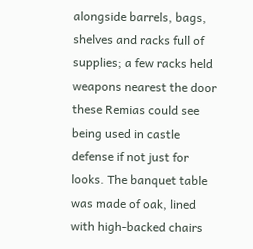alongside barrels, bags, shelves and racks full of supplies; a few racks held weapons nearest the door these Remias could see being used in castle defense if not just for looks. The banquet table was made of oak, lined with high-backed chairs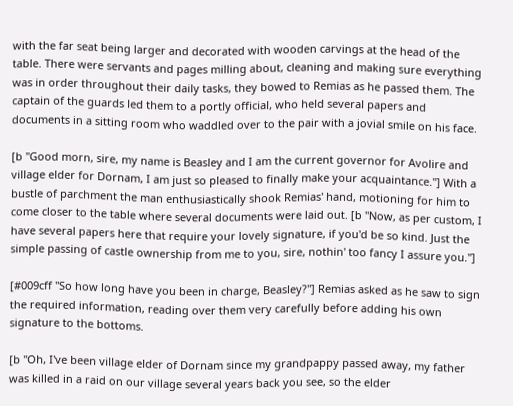with the far seat being larger and decorated with wooden carvings at the head of the table. There were servants and pages milling about, cleaning and making sure everything was in order throughout their daily tasks, they bowed to Remias as he passed them. The captain of the guards led them to a portly official, who held several papers and documents in a sitting room who waddled over to the pair with a jovial smile on his face.

[b "Good morn, sire, my name is Beasley and I am the current governor for Avolire and village elder for Dornam, I am just so pleased to finally make your acquaintance."] With a bustle of parchment the man enthusiastically shook Remias' hand, motioning for him to come closer to the table where several documents were laid out. [b "Now, as per custom, I have several papers here that require your lovely signature, if you'd be so kind. Just the simple passing of castle ownership from me to you, sire, nothin' too fancy I assure you."]

[#009cff "So how long have you been in charge, Beasley?"] Remias asked as he saw to sign the required information, reading over them very carefully before adding his own signature to the bottoms.

[b "Oh, I've been village elder of Dornam since my grandpappy passed away, my father was killed in a raid on our village several years back you see, so the elder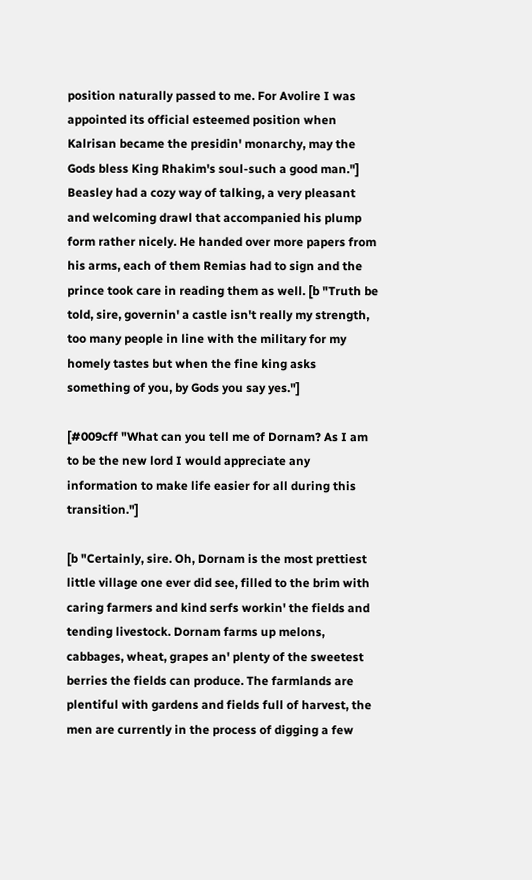position naturally passed to me. For Avolire I was appointed its official esteemed position when Kalrisan became the presidin' monarchy, may the Gods bless King Rhakim's soul-such a good man."] Beasley had a cozy way of talking, a very pleasant and welcoming drawl that accompanied his plump form rather nicely. He handed over more papers from his arms, each of them Remias had to sign and the prince took care in reading them as well. [b "Truth be told, sire, governin' a castle isn't really my strength, too many people in line with the military for my homely tastes but when the fine king asks something of you, by Gods you say yes."]

[#009cff "What can you tell me of Dornam? As I am to be the new lord I would appreciate any information to make life easier for all during this transition."]

[b "Certainly, sire. Oh, Dornam is the most prettiest little village one ever did see, filled to the brim with caring farmers and kind serfs workin' the fields and tending livestock. Dornam farms up melons, cabbages, wheat, grapes an' plenty of the sweetest berries the fields can produce. The farmlands are plentiful with gardens and fields full of harvest, the men are currently in the process of digging a few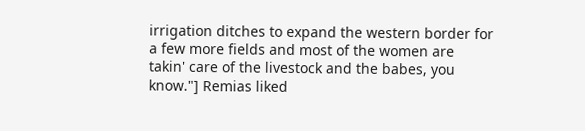irrigation ditches to expand the western border for a few more fields and most of the women are takin' care of the livestock and the babes, you know."] Remias liked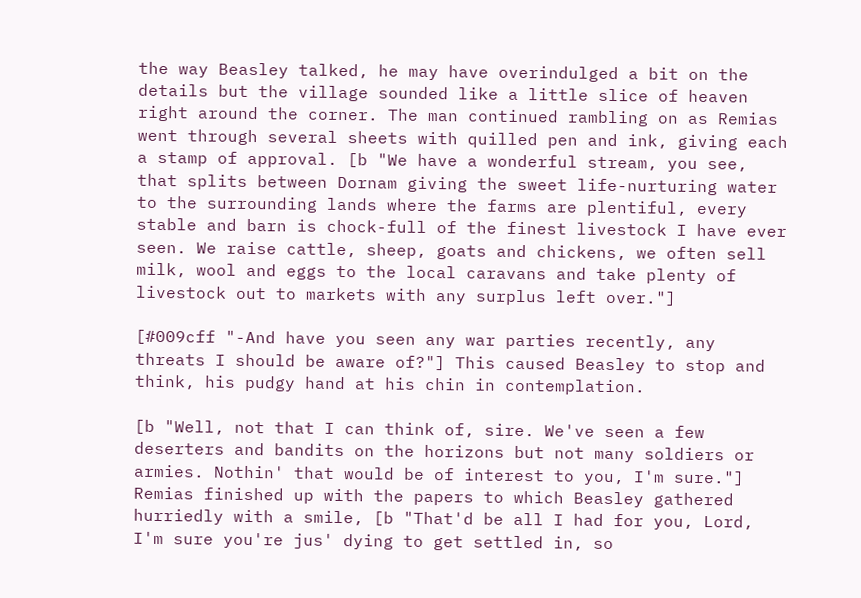the way Beasley talked, he may have overindulged a bit on the details but the village sounded like a little slice of heaven right around the corner. The man continued rambling on as Remias went through several sheets with quilled pen and ink, giving each a stamp of approval. [b "We have a wonderful stream, you see, that splits between Dornam giving the sweet life-nurturing water to the surrounding lands where the farms are plentiful, every stable and barn is chock-full of the finest livestock I have ever seen. We raise cattle, sheep, goats and chickens, we often sell milk, wool and eggs to the local caravans and take plenty of livestock out to markets with any surplus left over."]

[#009cff "-And have you seen any war parties recently, any threats I should be aware of?"] This caused Beasley to stop and think, his pudgy hand at his chin in contemplation.

[b "Well, not that I can think of, sire. We've seen a few deserters and bandits on the horizons but not many soldiers or armies. Nothin' that would be of interest to you, I'm sure."] Remias finished up with the papers to which Beasley gathered hurriedly with a smile, [b "That'd be all I had for you, Lord, I'm sure you're jus' dying to get settled in, so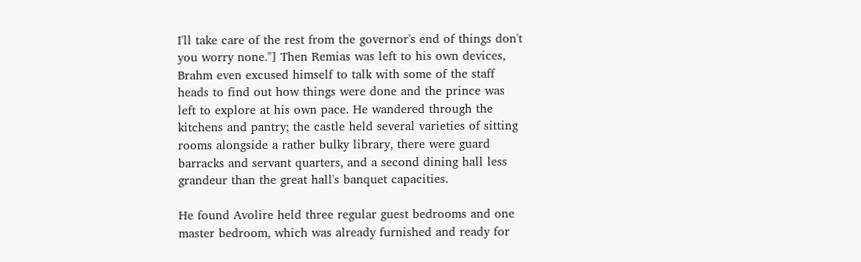I'll take care of the rest from the governor's end of things don't you worry none."] Then Remias was left to his own devices, Brahm even excused himself to talk with some of the staff heads to find out how things were done and the prince was left to explore at his own pace. He wandered through the kitchens and pantry; the castle held several varieties of sitting rooms alongside a rather bulky library, there were guard barracks and servant quarters, and a second dining hall less grandeur than the great hall's banquet capacities.

He found Avolire held three regular guest bedrooms and one master bedroom, which was already furnished and ready for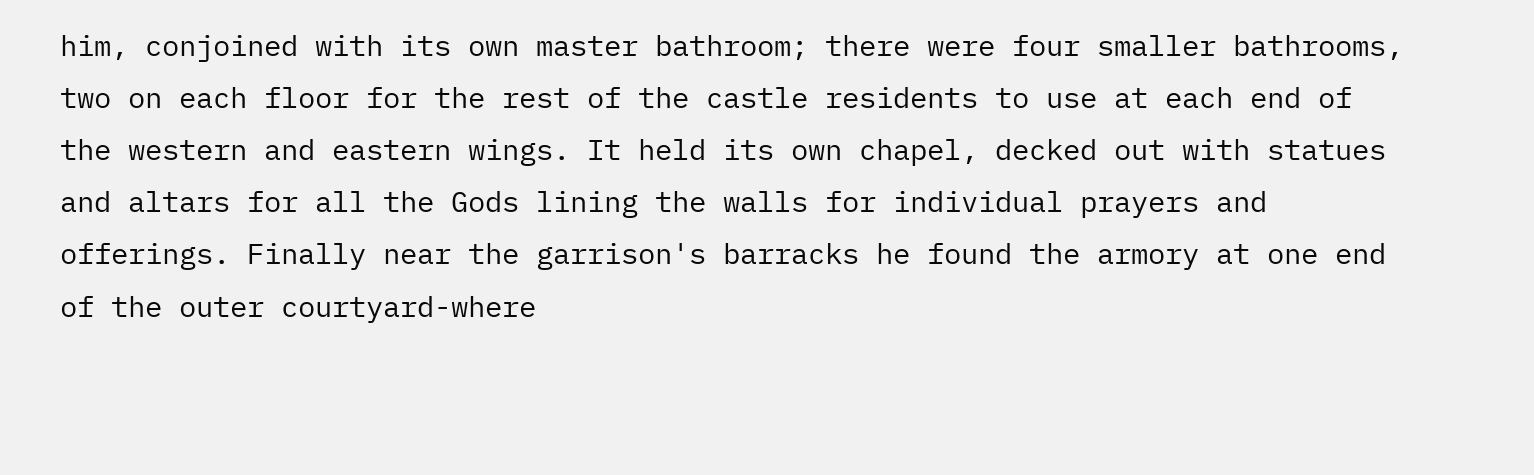him, conjoined with its own master bathroom; there were four smaller bathrooms, two on each floor for the rest of the castle residents to use at each end of the western and eastern wings. It held its own chapel, decked out with statues and altars for all the Gods lining the walls for individual prayers and offerings. Finally near the garrison's barracks he found the armory at one end of the outer courtyard-where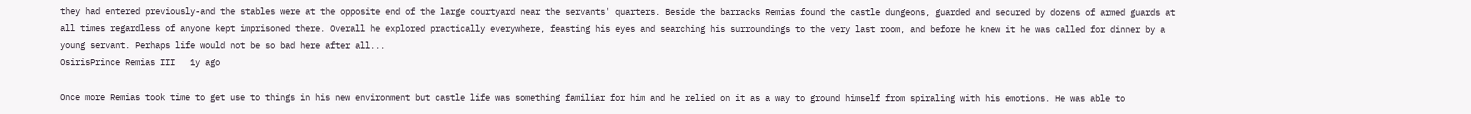they had entered previously-and the stables were at the opposite end of the large courtyard near the servants' quarters. Beside the barracks Remias found the castle dungeons, guarded and secured by dozens of armed guards at all times regardless of anyone kept imprisoned there. Overall he explored practically everywhere, feasting his eyes and searching his surroundings to the very last room, and before he knew it he was called for dinner by a young servant. Perhaps life would not be so bad here after all...
OsirisPrince Remias III   1y ago

Once more Remias took time to get use to things in his new environment but castle life was something familiar for him and he relied on it as a way to ground himself from spiraling with his emotions. He was able to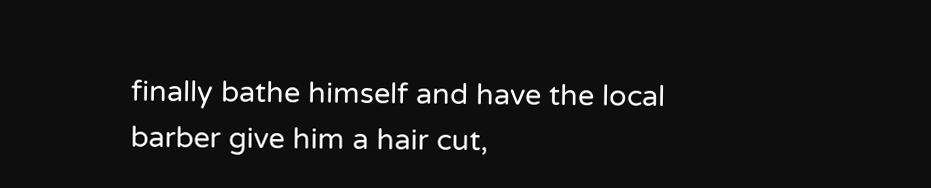finally bathe himself and have the local barber give him a hair cut,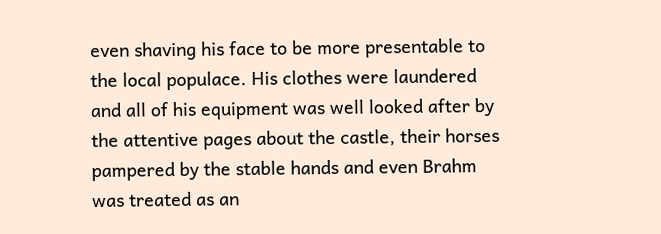even shaving his face to be more presentable to the local populace. His clothes were laundered and all of his equipment was well looked after by the attentive pages about the castle, their horses pampered by the stable hands and even Brahm was treated as an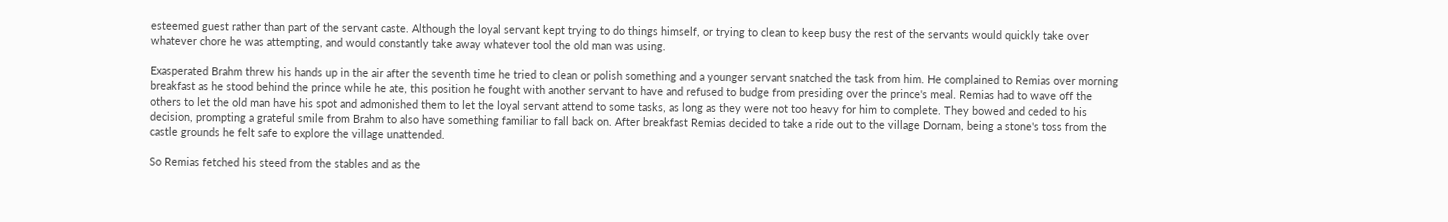esteemed guest rather than part of the servant caste. Although the loyal servant kept trying to do things himself, or trying to clean to keep busy the rest of the servants would quickly take over whatever chore he was attempting, and would constantly take away whatever tool the old man was using.

Exasperated Brahm threw his hands up in the air after the seventh time he tried to clean or polish something and a younger servant snatched the task from him. He complained to Remias over morning breakfast as he stood behind the prince while he ate, this position he fought with another servant to have and refused to budge from presiding over the prince's meal. Remias had to wave off the others to let the old man have his spot and admonished them to let the loyal servant attend to some tasks, as long as they were not too heavy for him to complete. They bowed and ceded to his decision, prompting a grateful smile from Brahm to also have something familiar to fall back on. After breakfast Remias decided to take a ride out to the village Dornam, being a stone's toss from the castle grounds he felt safe to explore the village unattended.

So Remias fetched his steed from the stables and as the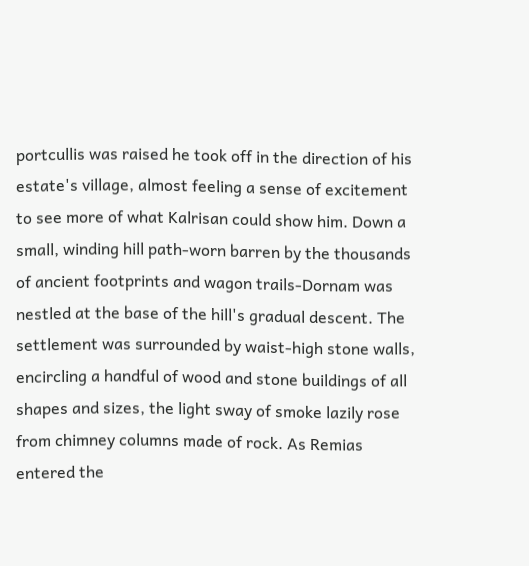portcullis was raised he took off in the direction of his estate's village, almost feeling a sense of excitement to see more of what Kalrisan could show him. Down a small, winding hill path-worn barren by the thousands of ancient footprints and wagon trails-Dornam was nestled at the base of the hill's gradual descent. The settlement was surrounded by waist-high stone walls, encircling a handful of wood and stone buildings of all shapes and sizes, the light sway of smoke lazily rose from chimney columns made of rock. As Remias entered the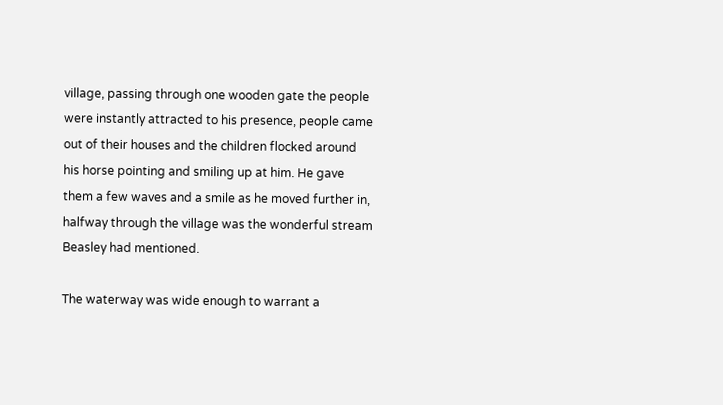village, passing through one wooden gate the people were instantly attracted to his presence, people came out of their houses and the children flocked around his horse pointing and smiling up at him. He gave them a few waves and a smile as he moved further in, halfway through the village was the wonderful stream Beasley had mentioned.

The waterway was wide enough to warrant a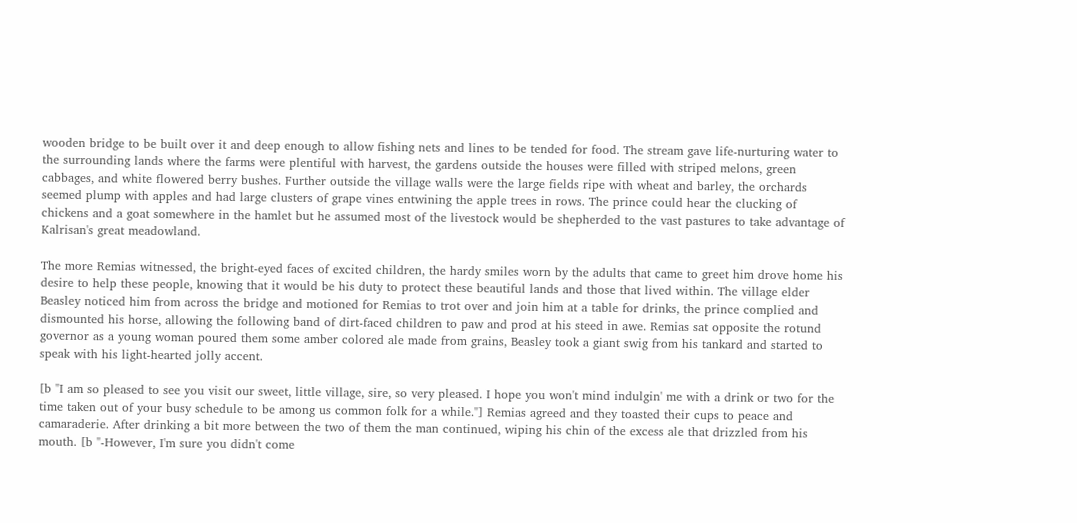wooden bridge to be built over it and deep enough to allow fishing nets and lines to be tended for food. The stream gave life-nurturing water to the surrounding lands where the farms were plentiful with harvest, the gardens outside the houses were filled with striped melons, green cabbages, and white flowered berry bushes. Further outside the village walls were the large fields ripe with wheat and barley, the orchards seemed plump with apples and had large clusters of grape vines entwining the apple trees in rows. The prince could hear the clucking of chickens and a goat somewhere in the hamlet but he assumed most of the livestock would be shepherded to the vast pastures to take advantage of Kalrisan's great meadowland.

The more Remias witnessed, the bright-eyed faces of excited children, the hardy smiles worn by the adults that came to greet him drove home his desire to help these people, knowing that it would be his duty to protect these beautiful lands and those that lived within. The village elder Beasley noticed him from across the bridge and motioned for Remias to trot over and join him at a table for drinks, the prince complied and dismounted his horse, allowing the following band of dirt-faced children to paw and prod at his steed in awe. Remias sat opposite the rotund governor as a young woman poured them some amber colored ale made from grains, Beasley took a giant swig from his tankard and started to speak with his light-hearted jolly accent.

[b "I am so pleased to see you visit our sweet, little village, sire, so very pleased. I hope you won't mind indulgin' me with a drink or two for the time taken out of your busy schedule to be among us common folk for a while."] Remias agreed and they toasted their cups to peace and camaraderie. After drinking a bit more between the two of them the man continued, wiping his chin of the excess ale that drizzled from his mouth. [b "-However, I'm sure you didn't come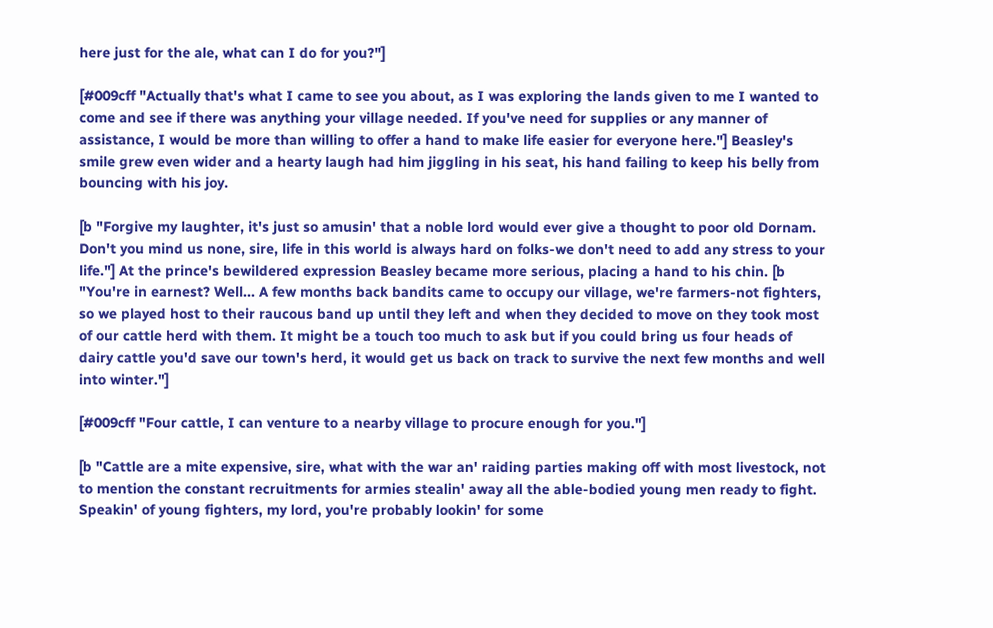here just for the ale, what can I do for you?"]

[#009cff "Actually that's what I came to see you about, as I was exploring the lands given to me I wanted to come and see if there was anything your village needed. If you've need for supplies or any manner of assistance, I would be more than willing to offer a hand to make life easier for everyone here."] Beasley's smile grew even wider and a hearty laugh had him jiggling in his seat, his hand failing to keep his belly from bouncing with his joy.

[b "Forgive my laughter, it's just so amusin' that a noble lord would ever give a thought to poor old Dornam. Don't you mind us none, sire, life in this world is always hard on folks-we don't need to add any stress to your life."] At the prince's bewildered expression Beasley became more serious, placing a hand to his chin. [b "You're in earnest? Well... A few months back bandits came to occupy our village, we're farmers-not fighters, so we played host to their raucous band up until they left and when they decided to move on they took most of our cattle herd with them. It might be a touch too much to ask but if you could bring us four heads of dairy cattle you'd save our town's herd, it would get us back on track to survive the next few months and well into winter."]

[#009cff "Four cattle, I can venture to a nearby village to procure enough for you."]

[b "Cattle are a mite expensive, sire, what with the war an' raiding parties making off with most livestock, not to mention the constant recruitments for armies stealin' away all the able-bodied young men ready to fight. Speakin' of young fighters, my lord, you're probably lookin' for some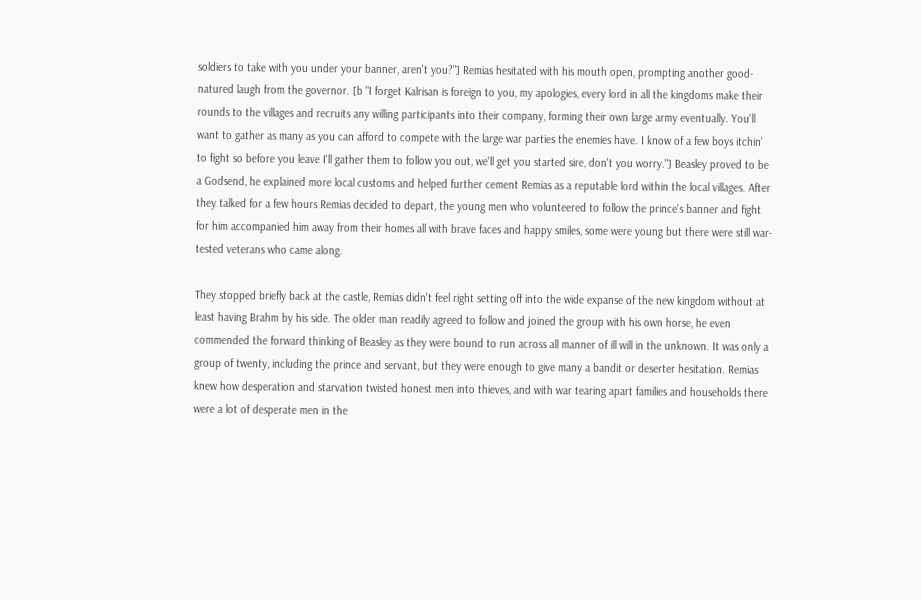soldiers to take with you under your banner, aren't you?"] Remias hesitated with his mouth open, prompting another good-natured laugh from the governor. [b "I forget Kalrisan is foreign to you, my apologies, every lord in all the kingdoms make their rounds to the villages and recruits any willing participants into their company, forming their own large army eventually. You'll want to gather as many as you can afford to compete with the large war parties the enemies have. I know of a few boys itchin' to fight so before you leave I'll gather them to follow you out, we'll get you started sire, don't you worry."] Beasley proved to be a Godsend, he explained more local customs and helped further cement Remias as a reputable lord within the local villages. After they talked for a few hours Remias decided to depart, the young men who volunteered to follow the prince's banner and fight for him accompanied him away from their homes all with brave faces and happy smiles, some were young but there were still war-tested veterans who came along.

They stopped briefly back at the castle, Remias didn't feel right setting off into the wide expanse of the new kingdom without at least having Brahm by his side. The older man readily agreed to follow and joined the group with his own horse, he even commended the forward thinking of Beasley as they were bound to run across all manner of ill will in the unknown. It was only a group of twenty, including the prince and servant, but they were enough to give many a bandit or deserter hesitation. Remias knew how desperation and starvation twisted honest men into thieves, and with war tearing apart families and households there were a lot of desperate men in the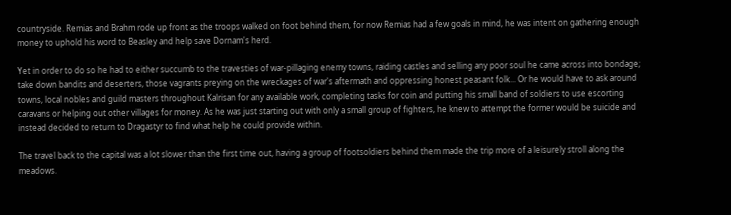countryside. Remias and Brahm rode up front as the troops walked on foot behind them, for now Remias had a few goals in mind, he was intent on gathering enough money to uphold his word to Beasley and help save Dornam's herd.

Yet in order to do so he had to either succumb to the travesties of war-pillaging enemy towns, raiding castles and selling any poor soul he came across into bondage; take down bandits and deserters, those vagrants preying on the wreckages of war's aftermath and oppressing honest peasant folk... Or he would have to ask around towns, local nobles and guild masters throughout Kalrisan for any available work, completing tasks for coin and putting his small band of soldiers to use escorting caravans or helping out other villages for money. As he was just starting out with only a small group of fighters, he knew to attempt the former would be suicide and instead decided to return to Dragastyr to find what help he could provide within.

The travel back to the capital was a lot slower than the first time out, having a group of footsoldiers behind them made the trip more of a leisurely stroll along the meadows.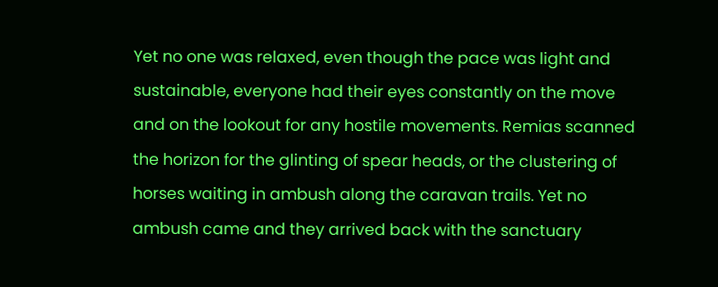Yet no one was relaxed, even though the pace was light and sustainable, everyone had their eyes constantly on the move and on the lookout for any hostile movements. Remias scanned the horizon for the glinting of spear heads, or the clustering of horses waiting in ambush along the caravan trails. Yet no ambush came and they arrived back with the sanctuary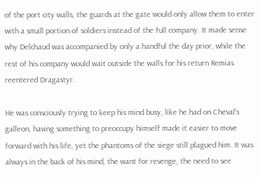of the port city walls, the guards at the gate would only allow them to enter with a small portion of soldiers instead of the full company. It made sense why Delchaud was accompanied by only a handful the day prior, while the rest of his company would wait outside the walls for his return Remias reentered Dragastyr.

He was consciously trying to keep his mind busy, like he had on Cheval's galleon, having something to preoccupy himself made it easier to move forward with his life, yet the phantoms of the siege still plagued him. It was always in the back of his mind, the want for revenge, the need to see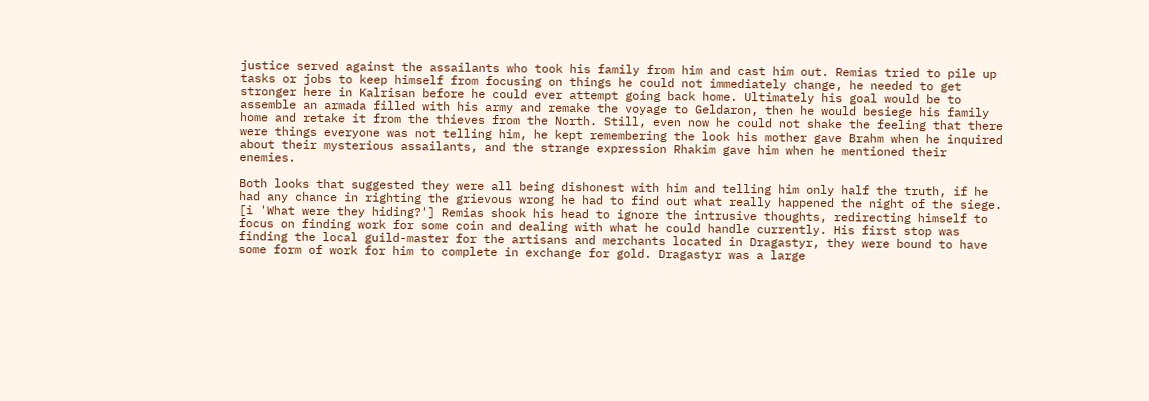justice served against the assailants who took his family from him and cast him out. Remias tried to pile up tasks or jobs to keep himself from focusing on things he could not immediately change, he needed to get stronger here in Kalrisan before he could ever attempt going back home. Ultimately his goal would be to assemble an armada filled with his army and remake the voyage to Geldaron, then he would besiege his family home and retake it from the thieves from the North. Still, even now he could not shake the feeling that there were things everyone was not telling him, he kept remembering the look his mother gave Brahm when he inquired about their mysterious assailants, and the strange expression Rhakim gave him when he mentioned their enemies.

Both looks that suggested they were all being dishonest with him and telling him only half the truth, if he had any chance in righting the grievous wrong he had to find out what really happened the night of the siege. [i 'What were they hiding?'] Remias shook his head to ignore the intrusive thoughts, redirecting himself to focus on finding work for some coin and dealing with what he could handle currently. His first stop was finding the local guild-master for the artisans and merchants located in Dragastyr, they were bound to have some form of work for him to complete in exchange for gold. Dragastyr was a large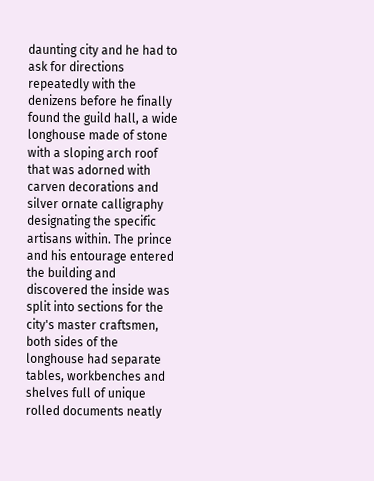daunting city and he had to ask for directions repeatedly with the denizens before he finally found the guild hall, a wide longhouse made of stone with a sloping arch roof that was adorned with carven decorations and silver ornate calligraphy designating the specific artisans within. The prince and his entourage entered the building and discovered the inside was split into sections for the city's master craftsmen, both sides of the longhouse had separate tables, workbenches and shelves full of unique rolled documents neatly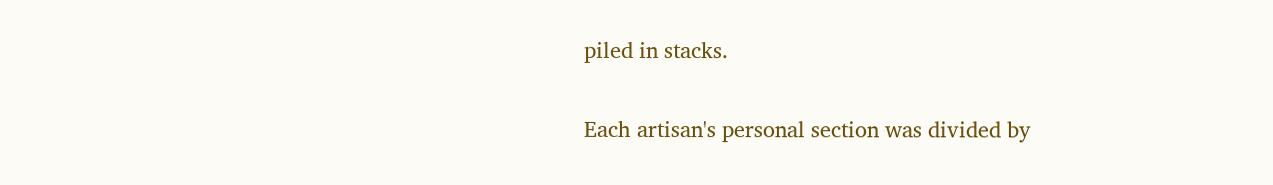piled in stacks.

Each artisan's personal section was divided by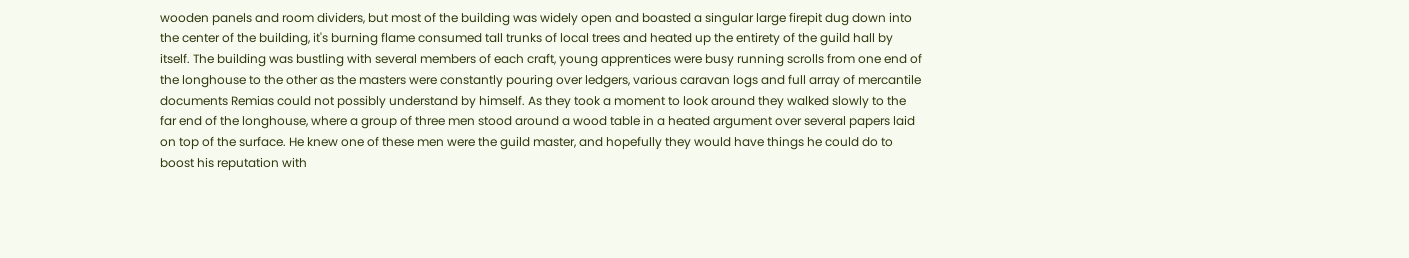wooden panels and room dividers, but most of the building was widely open and boasted a singular large firepit dug down into the center of the building, it's burning flame consumed tall trunks of local trees and heated up the entirety of the guild hall by itself. The building was bustling with several members of each craft, young apprentices were busy running scrolls from one end of the longhouse to the other as the masters were constantly pouring over ledgers, various caravan logs and full array of mercantile documents Remias could not possibly understand by himself. As they took a moment to look around they walked slowly to the far end of the longhouse, where a group of three men stood around a wood table in a heated argument over several papers laid on top of the surface. He knew one of these men were the guild master, and hopefully they would have things he could do to boost his reputation with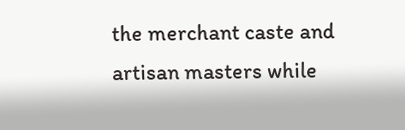the merchant caste and artisan masters while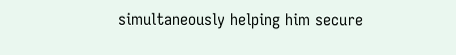simultaneously helping him secure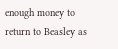enough money to return to Beasley as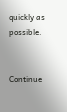quickly as possible.


Continue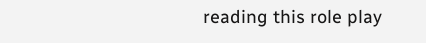reading this role play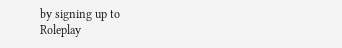by signing up to
Roleplay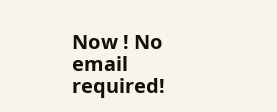Now ! No email required!